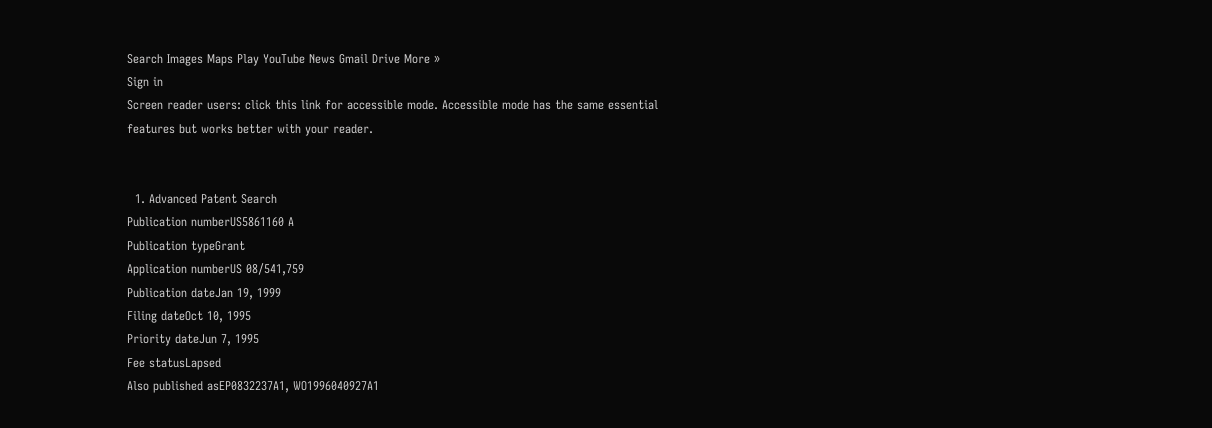Search Images Maps Play YouTube News Gmail Drive More »
Sign in
Screen reader users: click this link for accessible mode. Accessible mode has the same essential features but works better with your reader.


  1. Advanced Patent Search
Publication numberUS5861160 A
Publication typeGrant
Application numberUS 08/541,759
Publication dateJan 19, 1999
Filing dateOct 10, 1995
Priority dateJun 7, 1995
Fee statusLapsed
Also published asEP0832237A1, WO1996040927A1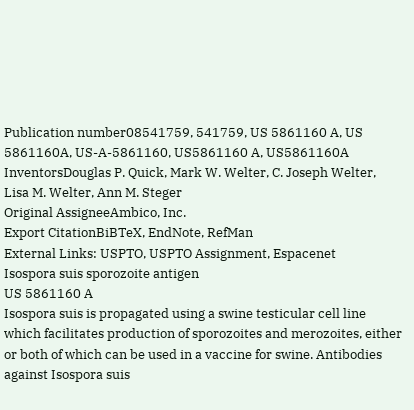Publication number08541759, 541759, US 5861160 A, US 5861160A, US-A-5861160, US5861160 A, US5861160A
InventorsDouglas P. Quick, Mark W. Welter, C. Joseph Welter, Lisa M. Welter, Ann M. Steger
Original AssigneeAmbico, Inc.
Export CitationBiBTeX, EndNote, RefMan
External Links: USPTO, USPTO Assignment, Espacenet
Isospora suis sporozoite antigen
US 5861160 A
Isospora suis is propagated using a swine testicular cell line which facilitates production of sporozoites and merozoites, either or both of which can be used in a vaccine for swine. Antibodies against Isospora suis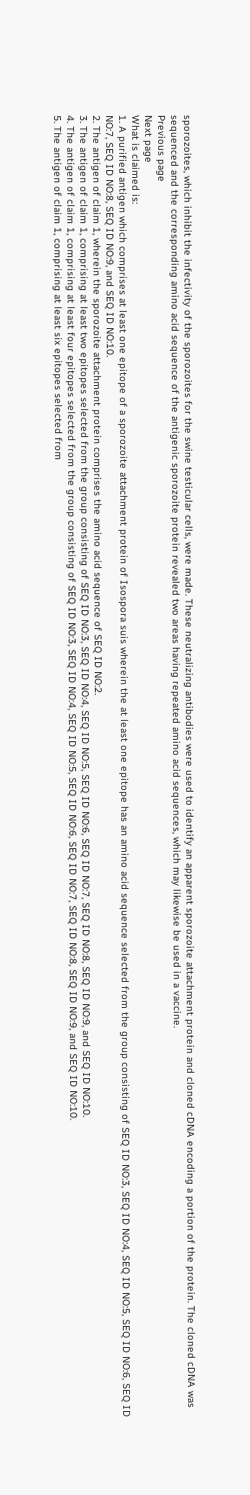sporozoites, which inhibit the infectivity of the sporozoites for the swine testicular cells, were made. These neutralizing antibodies were used to identify an apparent sporozoite attachment protein and cloned cDNA encoding a portion of the protein. The cloned cDNA was sequenced and the corresponding amino acid sequence of the antigenic sporozoite protein revealed two areas having repeated amino acid sequences, which may likewise be used in a vaccine.
Previous page
Next page
What is claimed is:
1. A purified antigen which comprises at least one epitope of a sporozoite attachment protein of Isospora suis wherein the at least one epitope has an amino acid sequence selected from the group consisting of SEQ ID NO:3, SEQ ID NO:4, SEQ ID NO:5, SEQ ID NO:6, SEQ ID NO:7, SEQ ID NO:8, SEQ ID NO:9, and SEQ ID NO:10.
2. The antigen of claim 1, wherein the sporozoite attachment protein comprises the amino acid sequence of SEQ ID NO:2.
3. The antigen of claim 1, comprising at least two epitopes selected from the group consisting of SEQ ID NO:3, SEQ ID NO:4, SEQ ID NO:5, SEQ ID NO:6, SEQ ID NO:7, SEQ ID NO:8, SEQ ID NO:9, and SEQ ID NO:10.
4. The antigen of claim 1, comprising at least four epitopes selected from the group consisting of SEQ ID NO:3, SEQ ID NO:4, SEQ ID NO:5, SEQ ID NO:6, SEQ ID NO:7, SEQ ID NO:8, SEQ ID NO:9, and SEQ ID NO:10.
5. The antigen of claim 1, comprising at least six epitopes selected from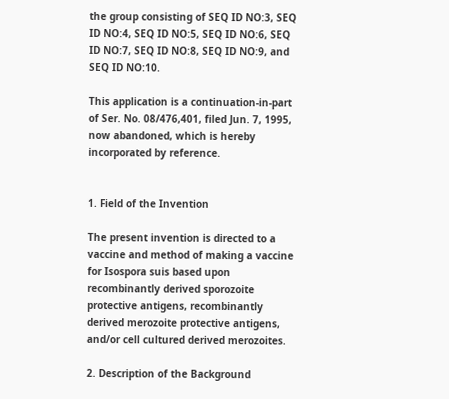the group consisting of SEQ ID NO:3, SEQ ID NO:4, SEQ ID NO:5, SEQ ID NO:6, SEQ ID NO:7, SEQ ID NO:8, SEQ ID NO:9, and SEQ ID NO:10.

This application is a continuation-in-part of Ser. No. 08/476,401, filed Jun. 7, 1995, now abandoned, which is hereby incorporated by reference.


1. Field of the Invention

The present invention is directed to a vaccine and method of making a vaccine for Isospora suis based upon recombinantly derived sporozoite protective antigens, recombinantly derived merozoite protective antigens, and/or cell cultured derived merozoites.

2. Description of the Background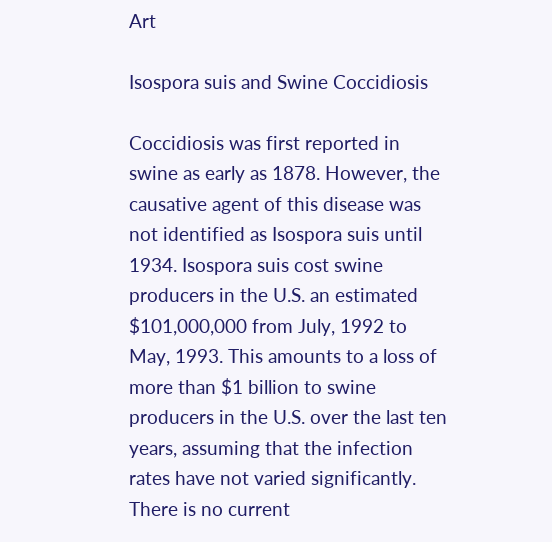Art

Isospora suis and Swine Coccidiosis

Coccidiosis was first reported in swine as early as 1878. However, the causative agent of this disease was not identified as Isospora suis until 1934. Isospora suis cost swine producers in the U.S. an estimated $101,000,000 from July, 1992 to May, 1993. This amounts to a loss of more than $1 billion to swine producers in the U.S. over the last ten years, assuming that the infection rates have not varied significantly. There is no current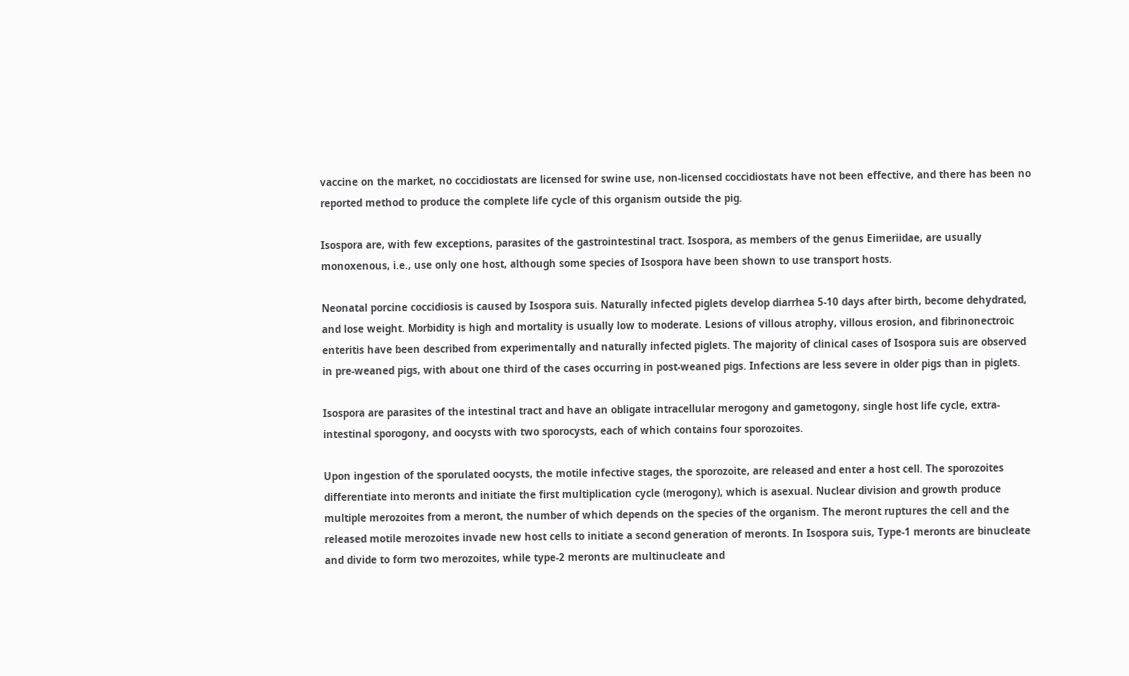vaccine on the market, no coccidiostats are licensed for swine use, non-licensed coccidiostats have not been effective, and there has been no reported method to produce the complete life cycle of this organism outside the pig.

Isospora are, with few exceptions, parasites of the gastrointestinal tract. Isospora, as members of the genus Eimeriidae, are usually monoxenous, i.e., use only one host, although some species of Isospora have been shown to use transport hosts.

Neonatal porcine coccidiosis is caused by Isospora suis. Naturally infected piglets develop diarrhea 5-10 days after birth, become dehydrated, and lose weight. Morbidity is high and mortality is usually low to moderate. Lesions of villous atrophy, villous erosion, and fibrinonectroic enteritis have been described from experimentally and naturally infected piglets. The majority of clinical cases of Isospora suis are observed in pre-weaned pigs, with about one third of the cases occurring in post-weaned pigs. Infections are less severe in older pigs than in piglets.

Isospora are parasites of the intestinal tract and have an obligate intracellular merogony and gametogony, single host life cycle, extra-intestinal sporogony, and oocysts with two sporocysts, each of which contains four sporozoites.

Upon ingestion of the sporulated oocysts, the motile infective stages, the sporozoite, are released and enter a host cell. The sporozoites differentiate into meronts and initiate the first multiplication cycle (merogony), which is asexual. Nuclear division and growth produce multiple merozoites from a meront, the number of which depends on the species of the organism. The meront ruptures the cell and the released motile merozoites invade new host cells to initiate a second generation of meronts. In Isospora suis, Type-1 meronts are binucleate and divide to form two merozoites, while type-2 meronts are multinucleate and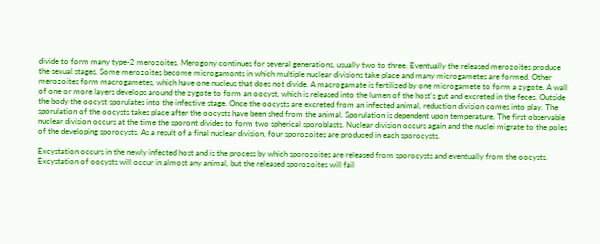divide to form many type-2 merozoites. Merogony continues for several generations, usually two to three. Eventually the released merozoites produce the sexual stages. Some merozoites become microgamonts in which multiple nuclear divisions take place and many microgametes are formed. Other merozoites form macrogametes, which have one nucleus that does not divide. A macrogamate is fertilized by one microgamete to form a zygote. A wall of one or more layers develops around the zygote to form an oocyst, which is released into the lumen of the host's gut and excreted in the feces. Outside the body the oocyst sporulates into the infective stage. Once the oocysts are excreted from an infected animal, reduction division comes into play. The sporulation of the oocysts takes place after the oocysts have been shed from the animal. Sporulation is dependent upon temperature. The first observable nuclear division occurs at the time the sporont divides to form two spherical sporoblasts. Nuclear division occurs again and the nuclei migrate to the poles of the developing sporocysts. As a result of a final nuclear division, four sporozoites are produced in each sporocysts.

Excystation occurs in the newly infected host and is the process by which sporozoites are released from sporocysts and eventually from the oocysts. Excystation of oocysts will occur in almost any animal, but the released sporozoites will fail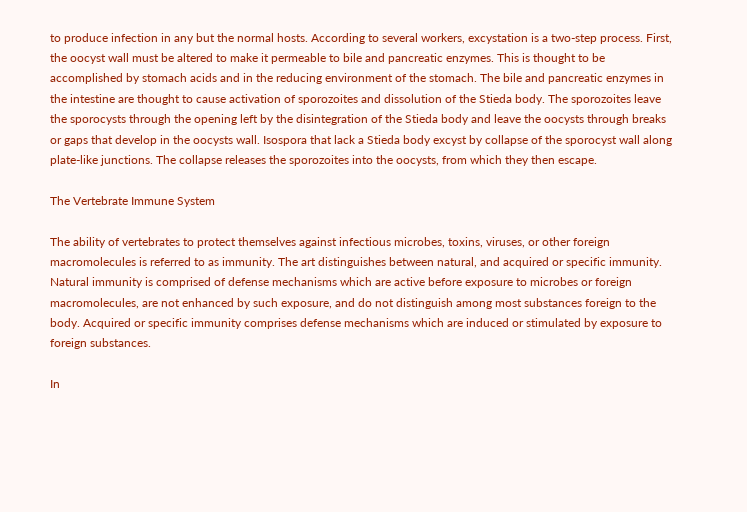to produce infection in any but the normal hosts. According to several workers, excystation is a two-step process. First, the oocyst wall must be altered to make it permeable to bile and pancreatic enzymes. This is thought to be accomplished by stomach acids and in the reducing environment of the stomach. The bile and pancreatic enzymes in the intestine are thought to cause activation of sporozoites and dissolution of the Stieda body. The sporozoites leave the sporocysts through the opening left by the disintegration of the Stieda body and leave the oocysts through breaks or gaps that develop in the oocysts wall. Isospora that lack a Stieda body excyst by collapse of the sporocyst wall along plate-like junctions. The collapse releases the sporozoites into the oocysts, from which they then escape.

The Vertebrate Immune System

The ability of vertebrates to protect themselves against infectious microbes, toxins, viruses, or other foreign macromolecules is referred to as immunity. The art distinguishes between natural, and acquired or specific immunity. Natural immunity is comprised of defense mechanisms which are active before exposure to microbes or foreign macromolecules, are not enhanced by such exposure, and do not distinguish among most substances foreign to the body. Acquired or specific immunity comprises defense mechanisms which are induced or stimulated by exposure to foreign substances.

In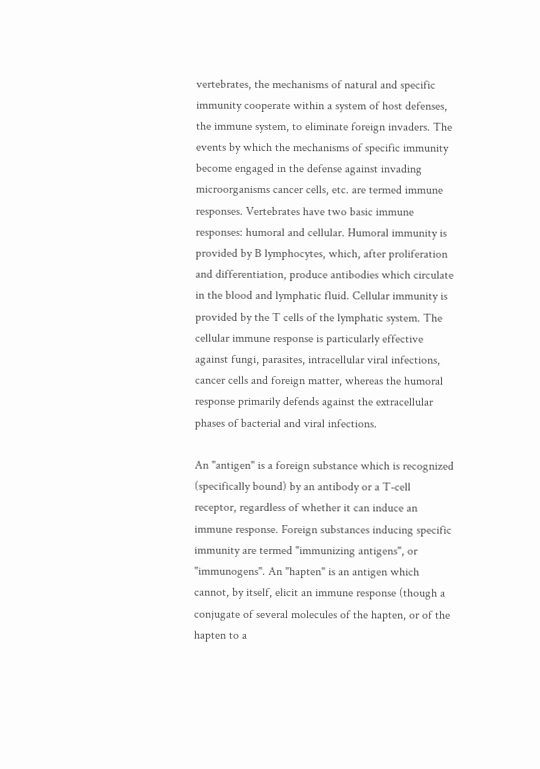vertebrates, the mechanisms of natural and specific immunity cooperate within a system of host defenses, the immune system, to eliminate foreign invaders. The events by which the mechanisms of specific immunity become engaged in the defense against invading microorganisms cancer cells, etc. are termed immune responses. Vertebrates have two basic immune responses: humoral and cellular. Humoral immunity is provided by B lymphocytes, which, after proliferation and differentiation, produce antibodies which circulate in the blood and lymphatic fluid. Cellular immunity is provided by the T cells of the lymphatic system. The cellular immune response is particularly effective against fungi, parasites, intracellular viral infections, cancer cells and foreign matter, whereas the humoral response primarily defends against the extracellular phases of bacterial and viral infections.

An "antigen" is a foreign substance which is recognized (specifically bound) by an antibody or a T-cell receptor, regardless of whether it can induce an immune response. Foreign substances inducing specific immunity are termed "immunizing antigens", or "immunogens". An "hapten" is an antigen which cannot, by itself, elicit an immune response (though a conjugate of several molecules of the hapten, or of the hapten to a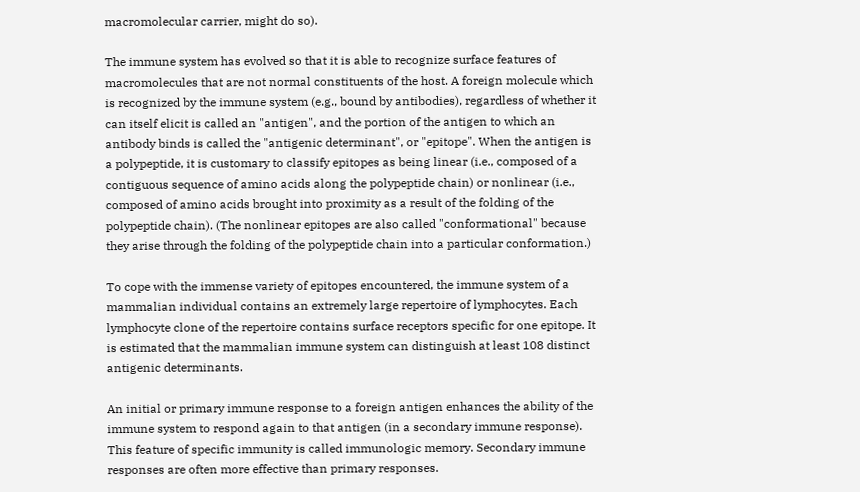macromolecular carrier, might do so).

The immune system has evolved so that it is able to recognize surface features of macromolecules that are not normal constituents of the host. A foreign molecule which is recognized by the immune system (e.g., bound by antibodies), regardless of whether it can itself elicit is called an "antigen", and the portion of the antigen to which an antibody binds is called the "antigenic determinant", or "epitope". When the antigen is a polypeptide, it is customary to classify epitopes as being linear (i.e., composed of a contiguous sequence of amino acids along the polypeptide chain) or nonlinear (i.e., composed of amino acids brought into proximity as a result of the folding of the polypeptide chain). (The nonlinear epitopes are also called "conformational" because they arise through the folding of the polypeptide chain into a particular conformation.)

To cope with the immense variety of epitopes encountered, the immune system of a mammalian individual contains an extremely large repertoire of lymphocytes. Each lymphocyte clone of the repertoire contains surface receptors specific for one epitope. It is estimated that the mammalian immune system can distinguish at least 108 distinct antigenic determinants.

An initial or primary immune response to a foreign antigen enhances the ability of the immune system to respond again to that antigen (in a secondary immune response). This feature of specific immunity is called immunologic memory. Secondary immune responses are often more effective than primary responses.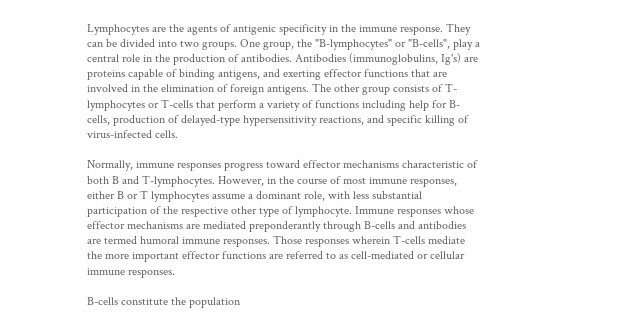Lymphocytes are the agents of antigenic specificity in the immune response. They can be divided into two groups. One group, the "B-lymphocytes" or "B-cells", play a central role in the production of antibodies. Antibodies (immunoglobulins, Ig's) are proteins capable of binding antigens, and exerting effector functions that are involved in the elimination of foreign antigens. The other group consists of T-lymphocytes or T-cells that perform a variety of functions including help for B-cells, production of delayed-type hypersensitivity reactions, and specific killing of virus-infected cells.

Normally, immune responses progress toward effector mechanisms characteristic of both B and T-lymphocytes. However, in the course of most immune responses, either B or T lymphocytes assume a dominant role, with less substantial participation of the respective other type of lymphocyte. Immune responses whose effector mechanisms are mediated preponderantly through B-cells and antibodies are termed humoral immune responses. Those responses wherein T-cells mediate the more important effector functions are referred to as cell-mediated or cellular immune responses.

B-cells constitute the population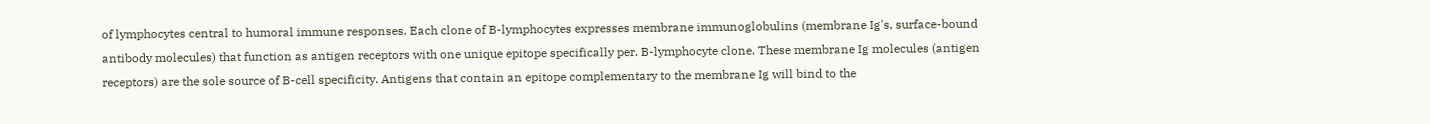of lymphocytes central to humoral immune responses. Each clone of B-lymphocytes expresses membrane immunoglobulins (membrane Ig's, surface-bound antibody molecules) that function as antigen receptors with one unique epitope specifically per. B-lymphocyte clone. These membrane Ig molecules (antigen receptors) are the sole source of B-cell specificity. Antigens that contain an epitope complementary to the membrane Ig will bind to the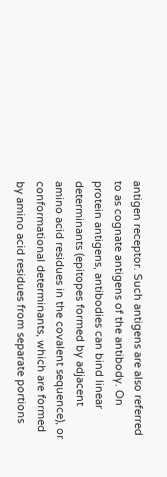antigen receptor. Such antigens are also referred to as cognate antigens of the antibody. On protein antigens, antibodies can bind linear determinants (epitopes formed by adjacent amino acid residues in the covalent sequence), or conformational determinants, which are formed by amino acid residues from separate portions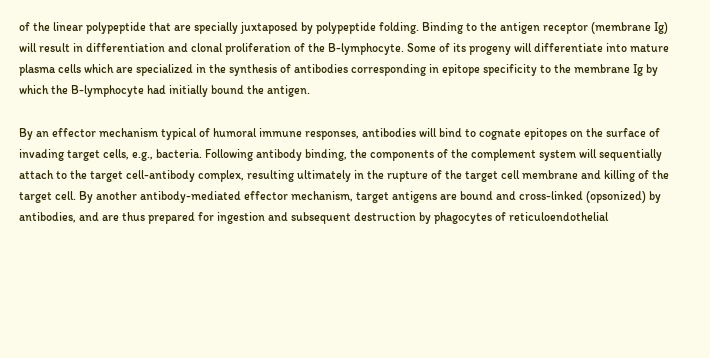of the linear polypeptide that are specially juxtaposed by polypeptide folding. Binding to the antigen receptor (membrane Ig) will result in differentiation and clonal proliferation of the B-lymphocyte. Some of its progeny will differentiate into mature plasma cells which are specialized in the synthesis of antibodies corresponding in epitope specificity to the membrane Ig by which the B-lymphocyte had initially bound the antigen.

By an effector mechanism typical of humoral immune responses, antibodies will bind to cognate epitopes on the surface of invading target cells, e.g., bacteria. Following antibody binding, the components of the complement system will sequentially attach to the target cell-antibody complex, resulting ultimately in the rupture of the target cell membrane and killing of the target cell. By another antibody-mediated effector mechanism, target antigens are bound and cross-linked (opsonized) by antibodies, and are thus prepared for ingestion and subsequent destruction by phagocytes of reticuloendothelial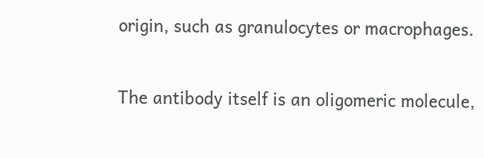origin, such as granulocytes or macrophages.

The antibody itself is an oligomeric molecule,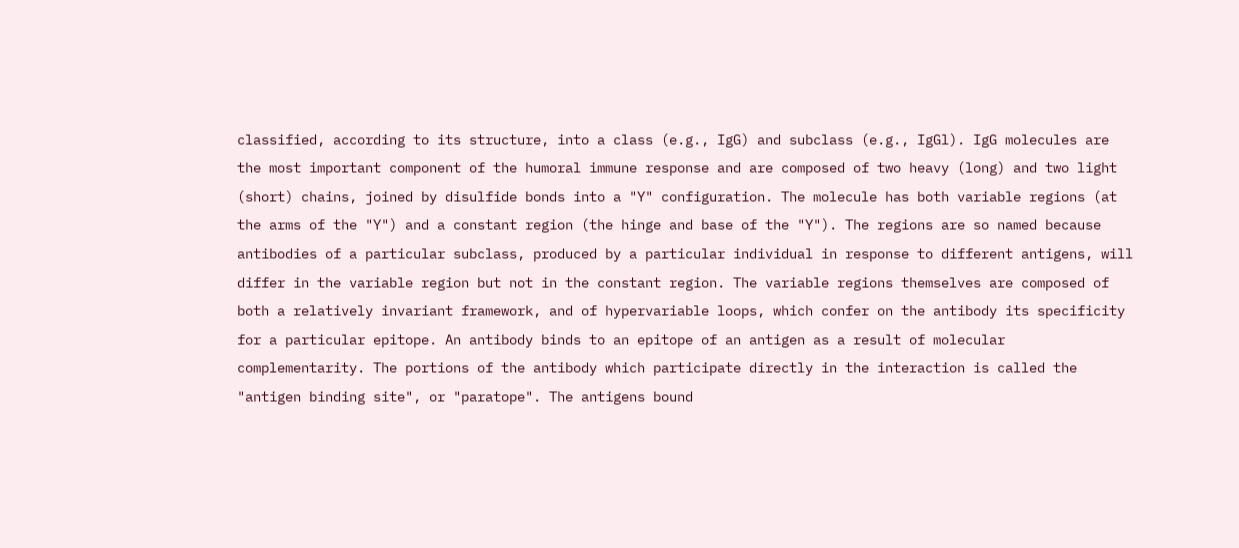classified, according to its structure, into a class (e.g., IgG) and subclass (e.g., IgGl). IgG molecules are the most important component of the humoral immune response and are composed of two heavy (long) and two light (short) chains, joined by disulfide bonds into a "Y" configuration. The molecule has both variable regions (at the arms of the "Y") and a constant region (the hinge and base of the "Y"). The regions are so named because antibodies of a particular subclass, produced by a particular individual in response to different antigens, will differ in the variable region but not in the constant region. The variable regions themselves are composed of both a relatively invariant framework, and of hypervariable loops, which confer on the antibody its specificity for a particular epitope. An antibody binds to an epitope of an antigen as a result of molecular complementarity. The portions of the antibody which participate directly in the interaction is called the "antigen binding site", or "paratope". The antigens bound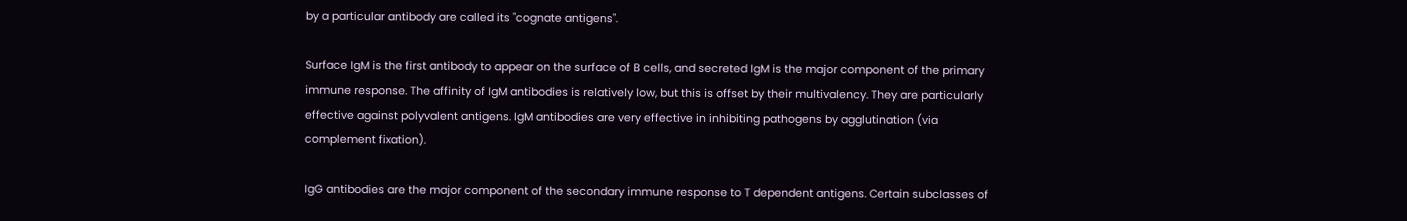by a particular antibody are called its "cognate antigens".

Surface IgM is the first antibody to appear on the surface of B cells, and secreted IgM is the major component of the primary immune response. The affinity of IgM antibodies is relatively low, but this is offset by their multivalency. They are particularly effective against polyvalent antigens. IgM antibodies are very effective in inhibiting pathogens by agglutination (via complement fixation).

IgG antibodies are the major component of the secondary immune response to T dependent antigens. Certain subclasses of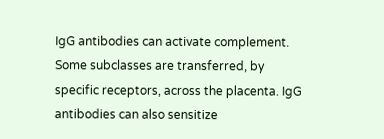IgG antibodies can activate complement. Some subclasses are transferred, by specific receptors, across the placenta. IgG antibodies can also sensitize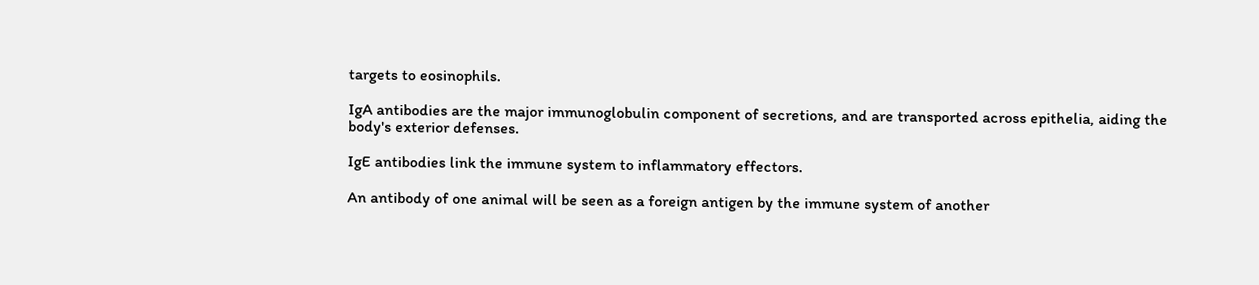targets to eosinophils.

IgA antibodies are the major immunoglobulin component of secretions, and are transported across epithelia, aiding the body's exterior defenses.

IgE antibodies link the immune system to inflammatory effectors.

An antibody of one animal will be seen as a foreign antigen by the immune system of another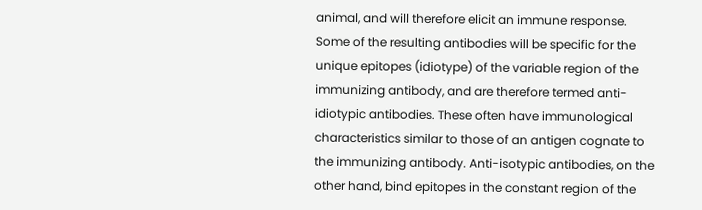animal, and will therefore elicit an immune response. Some of the resulting antibodies will be specific for the unique epitopes (idiotype) of the variable region of the immunizing antibody, and are therefore termed anti-idiotypic antibodies. These often have immunological characteristics similar to those of an antigen cognate to the immunizing antibody. Anti-isotypic antibodies, on the other hand, bind epitopes in the constant region of the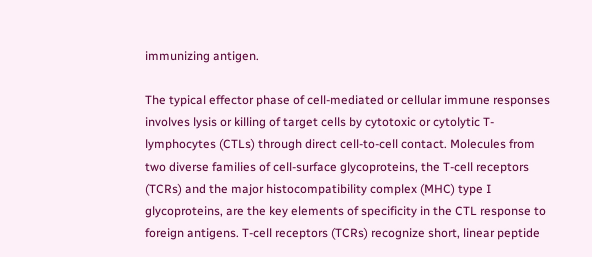immunizing antigen.

The typical effector phase of cell-mediated or cellular immune responses involves lysis or killing of target cells by cytotoxic or cytolytic T-lymphocytes (CTLs) through direct cell-to-cell contact. Molecules from two diverse families of cell-surface glycoproteins, the T-cell receptors (TCRs) and the major histocompatibility complex (MHC) type I glycoproteins, are the key elements of specificity in the CTL response to foreign antigens. T-cell receptors (TCRs) recognize short, linear peptide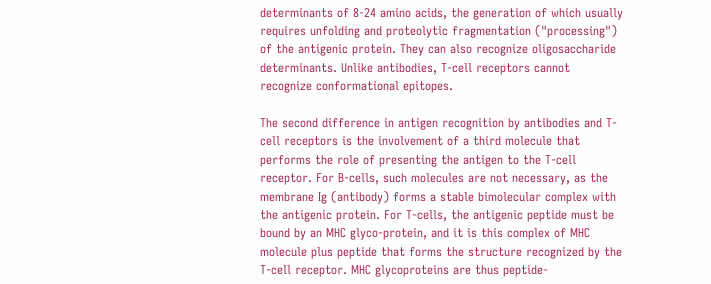determinants of 8-24 amino acids, the generation of which usually requires unfolding and proteolytic fragmentation ("processing") of the antigenic protein. They can also recognize oligosaccharide determinants. Unlike antibodies, T-cell receptors cannot recognize conformational epitopes.

The second difference in antigen recognition by antibodies and T-cell receptors is the involvement of a third molecule that performs the role of presenting the antigen to the T-cell receptor. For B-cells, such molecules are not necessary, as the membrane Ig (antibody) forms a stable bimolecular complex with the antigenic protein. For T-cells, the antigenic peptide must be bound by an MHC glyco-protein, and it is this complex of MHC molecule plus peptide that forms the structure recognized by the T-cell receptor. MHC glycoproteins are thus peptide-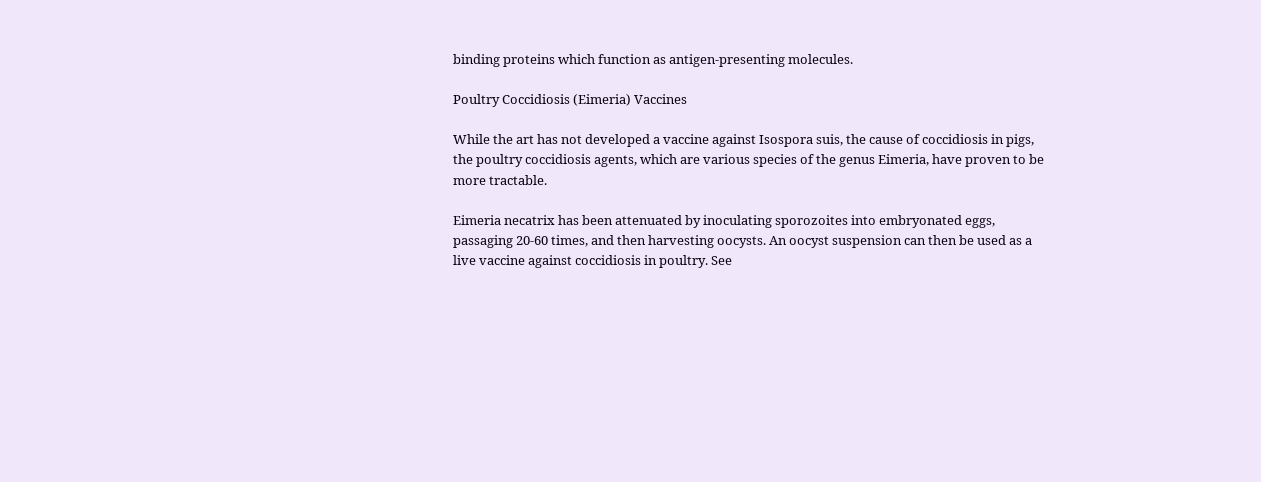binding proteins which function as antigen-presenting molecules.

Poultry Coccidiosis (Eimeria) Vaccines

While the art has not developed a vaccine against Isospora suis, the cause of coccidiosis in pigs, the poultry coccidiosis agents, which are various species of the genus Eimeria, have proven to be more tractable.

Eimeria necatrix has been attenuated by inoculating sporozoites into embryonated eggs, passaging 20-60 times, and then harvesting oocysts. An oocyst suspension can then be used as a live vaccine against coccidiosis in poultry. See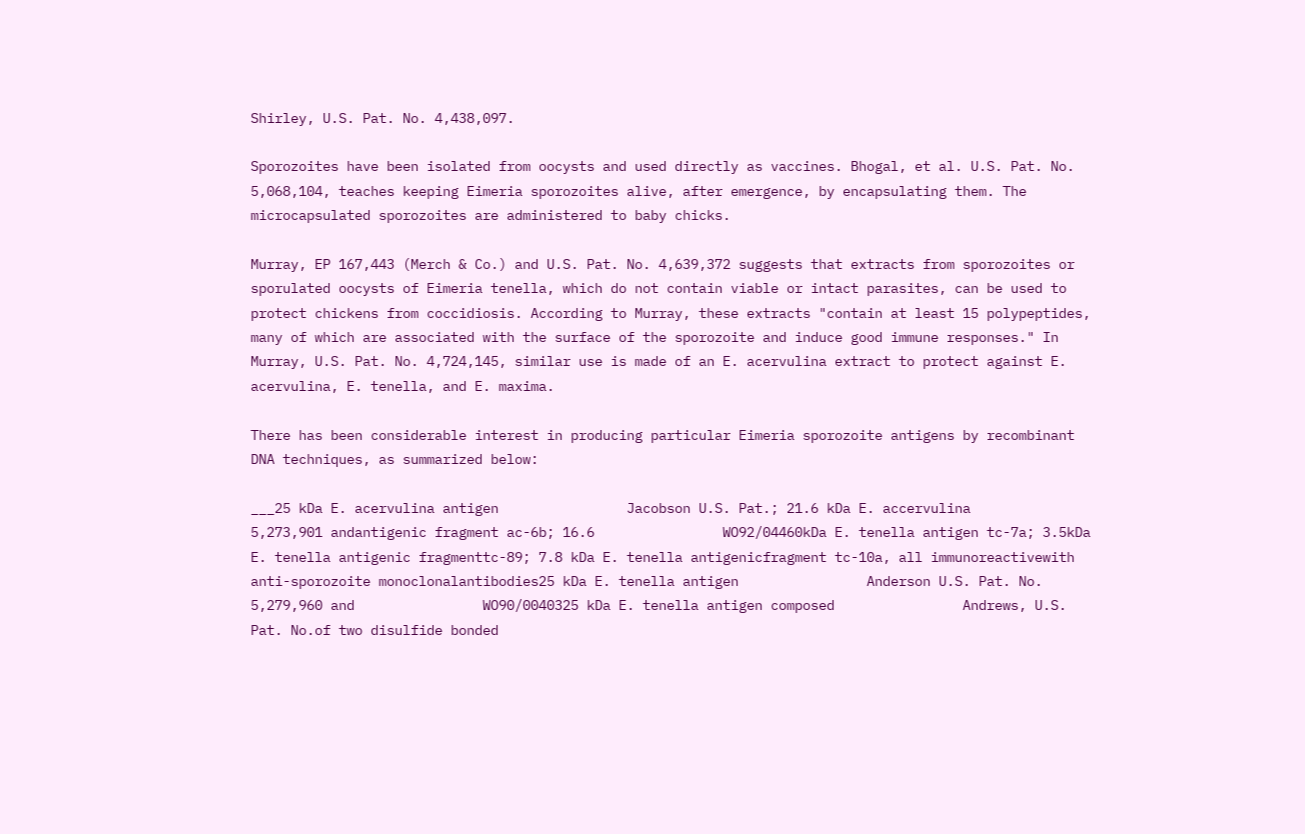Shirley, U.S. Pat. No. 4,438,097.

Sporozoites have been isolated from oocysts and used directly as vaccines. Bhogal, et al. U.S. Pat. No. 5,068,104, teaches keeping Eimeria sporozoites alive, after emergence, by encapsulating them. The microcapsulated sporozoites are administered to baby chicks.

Murray, EP 167,443 (Merch & Co.) and U.S. Pat. No. 4,639,372 suggests that extracts from sporozoites or sporulated oocysts of Eimeria tenella, which do not contain viable or intact parasites, can be used to protect chickens from coccidiosis. According to Murray, these extracts "contain at least 15 polypeptides, many of which are associated with the surface of the sporozoite and induce good immune responses." In Murray, U.S. Pat. No. 4,724,145, similar use is made of an E. acervulina extract to protect against E. acervulina, E. tenella, and E. maxima.

There has been considerable interest in producing particular Eimeria sporozoite antigens by recombinant DNA techniques, as summarized below:

___25 kDa E. acervulina antigen                Jacobson U.S. Pat.; 21.6 kDa E. accervulina                5,273,901 andantigenic fragment ac-6b; 16.6                WO92/04460kDa E. tenella antigen tc-7a; 3.5kDa E. tenella antigenic fragmenttc-89; 7.8 kDa E. tenella antigenicfragment tc-10a, all immunoreactivewith anti-sporozoite monoclonalantibodies25 kDa E. tenella antigen                Anderson U.S. Pat. No.                5,279,960 and                WO90/0040325 kDa E. tenella antigen composed                Andrews, U.S. Pat. No.of two disulfide bonded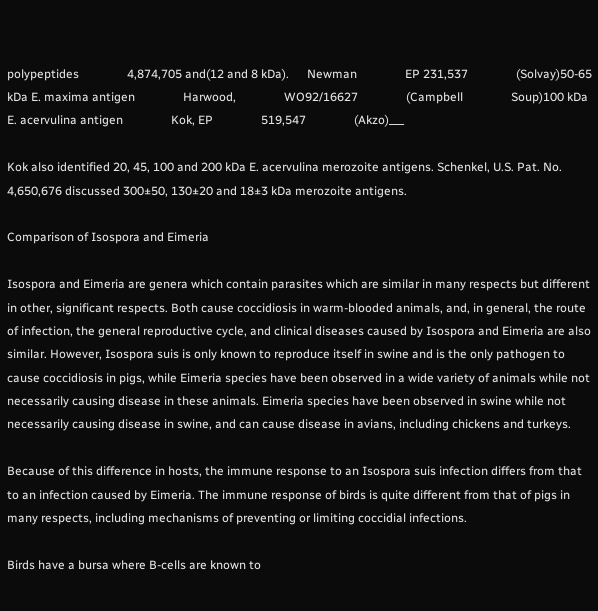polypeptides                4,874,705 and(12 and 8 kDa).      Newman                EP 231,537                (Solvay)50-65 kDa E. maxima antigen                Harwood,                WO92/16627                (Campbell                Soup)100 kDa E. acervulina antigen                Kok, EP                519,547                (Akzo)___

Kok also identified 20, 45, 100 and 200 kDa E. acervulina merozoite antigens. Schenkel, U.S. Pat. No. 4,650,676 discussed 300±50, 130±20 and 18±3 kDa merozoite antigens.

Comparison of Isospora and Eimeria

Isospora and Eimeria are genera which contain parasites which are similar in many respects but different in other, significant respects. Both cause coccidiosis in warm-blooded animals, and, in general, the route of infection, the general reproductive cycle, and clinical diseases caused by Isospora and Eimeria are also similar. However, Isospora suis is only known to reproduce itself in swine and is the only pathogen to cause coccidiosis in pigs, while Eimeria species have been observed in a wide variety of animals while not necessarily causing disease in these animals. Eimeria species have been observed in swine while not necessarily causing disease in swine, and can cause disease in avians, including chickens and turkeys.

Because of this difference in hosts, the immune response to an Isospora suis infection differs from that to an infection caused by Eimeria. The immune response of birds is quite different from that of pigs in many respects, including mechanisms of preventing or limiting coccidial infections.

Birds have a bursa where B-cells are known to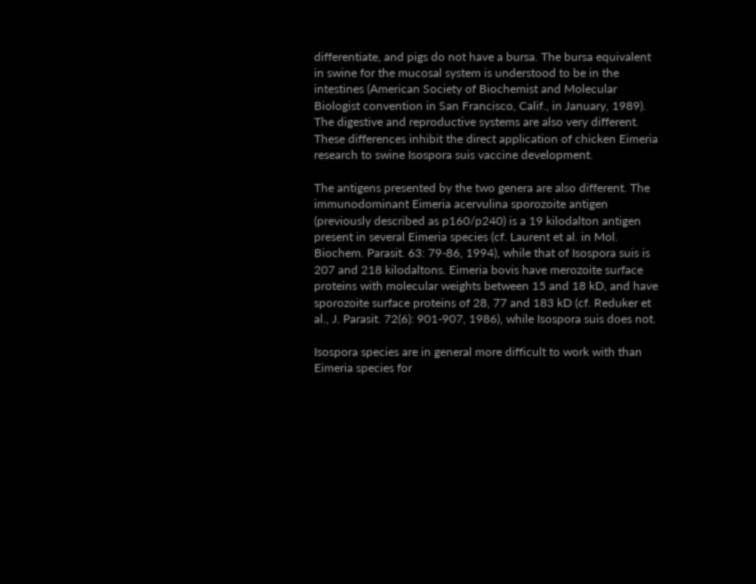differentiate, and pigs do not have a bursa. The bursa equivalent in swine for the mucosal system is understood to be in the intestines (American Society of Biochemist and Molecular Biologist convention in San Francisco, Calif., in January, 1989). The digestive and reproductive systems are also very different. These differences inhibit the direct application of chicken Eimeria research to swine Isospora suis vaccine development.

The antigens presented by the two genera are also different. The immunodominant Eimeria acervulina sporozoite antigen (previously described as p160/p240) is a 19 kilodalton antigen present in several Eimeria species (cf. Laurent et al. in Mol. Biochem. Parasit. 63: 79-86, 1994), while that of Isospora suis is 207 and 218 kilodaltons. Eimeria bovis have merozoite surface proteins with molecular weights between 15 and 18 kD, and have sporozoite surface proteins of 28, 77 and 183 kD (cf. Reduker et al., J. Parasit. 72(6): 901-907, 1986), while Isospora suis does not.

Isospora species are in general more difficult to work with than Eimeria species for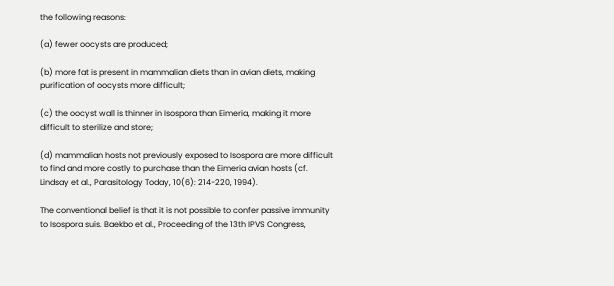the following reasons:

(a) fewer oocysts are produced;

(b) more fat is present in mammalian diets than in avian diets, making purification of oocysts more difficult;

(c) the oocyst wall is thinner in Isospora than Eimeria, making it more difficult to sterilize and store;

(d) mammalian hosts not previously exposed to Isospora are more difficult to find and more costly to purchase than the Eimeria avian hosts (cf. Lindsay et al., Parasitology Today, 10(6): 214-220, 1994).

The conventional belief is that it is not possible to confer passive immunity to Isospora suis. Baekbo et al., Proceeding of the 13th IPVS Congress,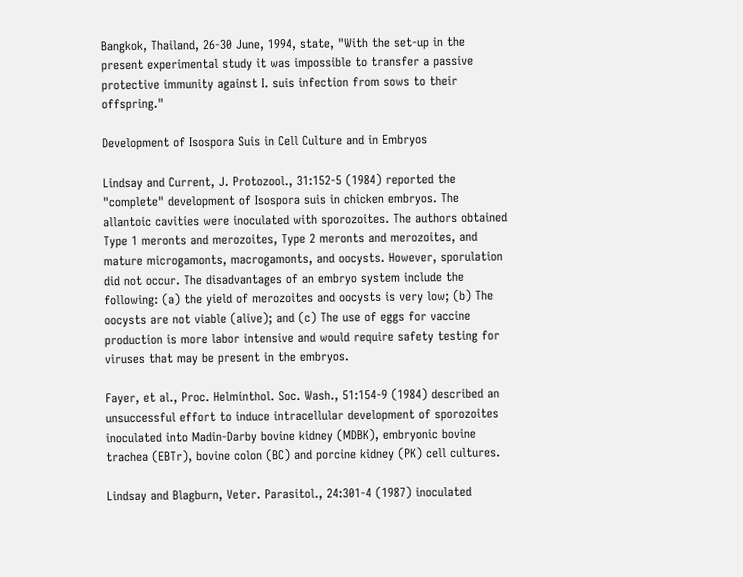Bangkok, Thailand, 26-30 June, 1994, state, "With the set-up in the present experimental study it was impossible to transfer a passive protective immunity against I. suis infection from sows to their offspring."

Development of Isospora Suis in Cell Culture and in Embryos

Lindsay and Current, J. Protozool., 31:152-5 (1984) reported the "complete" development of Isospora suis in chicken embryos. The allantoic cavities were inoculated with sporozoites. The authors obtained Type 1 meronts and merozoites, Type 2 meronts and merozoites, and mature microgamonts, macrogamonts, and oocysts. However, sporulation did not occur. The disadvantages of an embryo system include the following: (a) the yield of merozoites and oocysts is very low; (b) The oocysts are not viable (alive); and (c) The use of eggs for vaccine production is more labor intensive and would require safety testing for viruses that may be present in the embryos.

Fayer, et al., Proc. Helminthol. Soc. Wash., 51:154-9 (1984) described an unsuccessful effort to induce intracellular development of sporozoites inoculated into Madin-Darby bovine kidney (MDBK), embryonic bovine trachea (EBTr), bovine colon (BC) and porcine kidney (PK) cell cultures.

Lindsay and Blagburn, Veter. Parasitol., 24:301-4 (1987) inoculated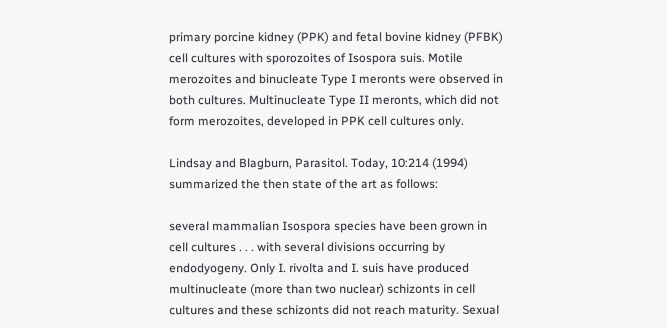primary porcine kidney (PPK) and fetal bovine kidney (PFBK) cell cultures with sporozoites of Isospora suis. Motile merozoites and binucleate Type I meronts were observed in both cultures. Multinucleate Type II meronts, which did not form merozoites, developed in PPK cell cultures only.

Lindsay and Blagburn, Parasitol. Today, 10:214 (1994) summarized the then state of the art as follows:

several mammalian Isospora species have been grown in cell cultures . . . with several divisions occurring by endodyogeny. Only I. rivolta and I. suis have produced multinucleate (more than two nuclear) schizonts in cell cultures and these schizonts did not reach maturity. Sexual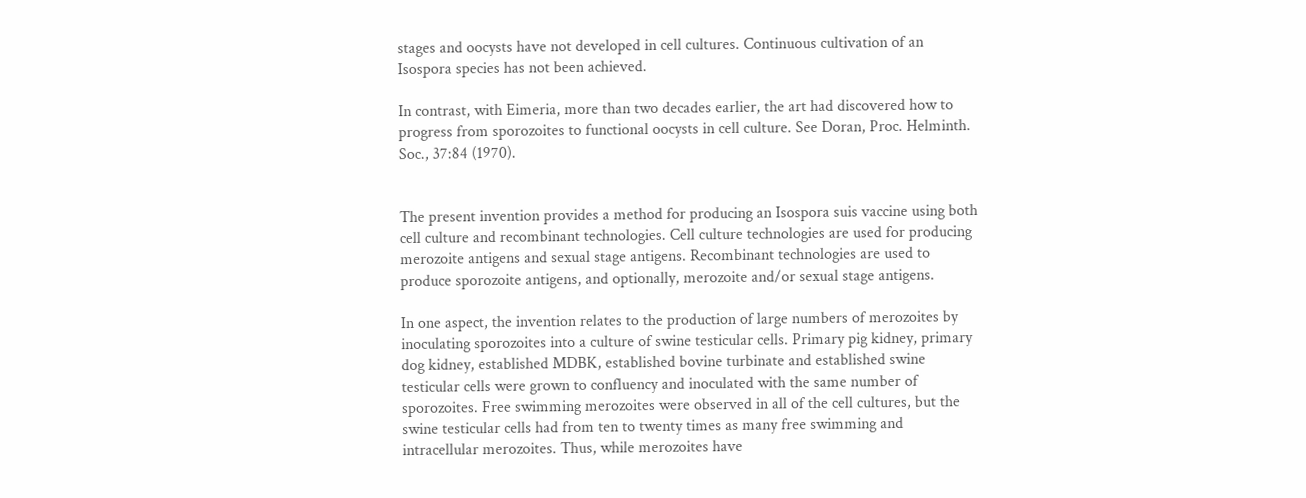stages and oocysts have not developed in cell cultures. Continuous cultivation of an Isospora species has not been achieved.

In contrast, with Eimeria, more than two decades earlier, the art had discovered how to progress from sporozoites to functional oocysts in cell culture. See Doran, Proc. Helminth. Soc., 37:84 (1970).


The present invention provides a method for producing an Isospora suis vaccine using both cell culture and recombinant technologies. Cell culture technologies are used for producing merozoite antigens and sexual stage antigens. Recombinant technologies are used to produce sporozoite antigens, and optionally, merozoite and/or sexual stage antigens.

In one aspect, the invention relates to the production of large numbers of merozoites by inoculating sporozoites into a culture of swine testicular cells. Primary pig kidney, primary dog kidney, established MDBK, established bovine turbinate and established swine testicular cells were grown to confluency and inoculated with the same number of sporozoites. Free swimming merozoites were observed in all of the cell cultures, but the swine testicular cells had from ten to twenty times as many free swimming and intracellular merozoites. Thus, while merozoites have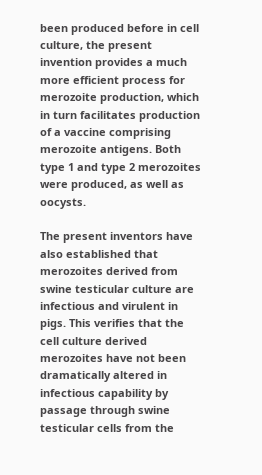been produced before in cell culture, the present invention provides a much more efficient process for merozoite production, which in turn facilitates production of a vaccine comprising merozoite antigens. Both type 1 and type 2 merozoites were produced, as well as oocysts.

The present inventors have also established that merozoites derived from swine testicular culture are infectious and virulent in pigs. This verifies that the cell culture derived merozoites have not been dramatically altered in infectious capability by passage through swine testicular cells from the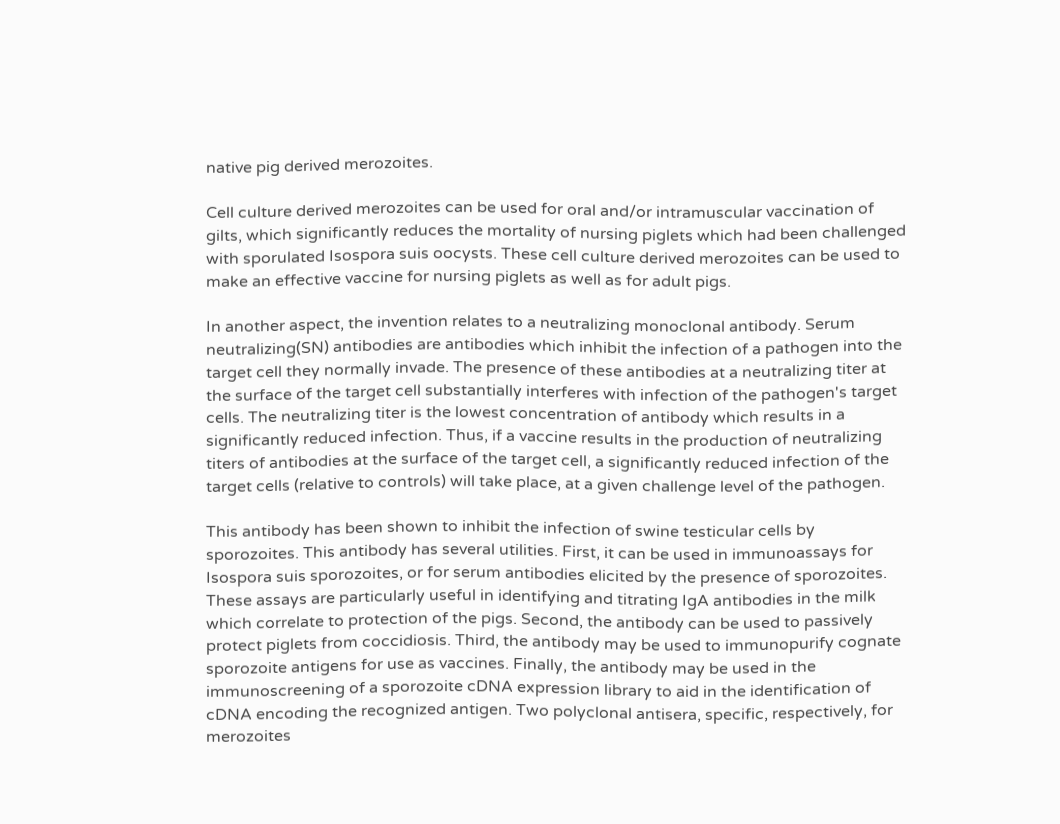native pig derived merozoites.

Cell culture derived merozoites can be used for oral and/or intramuscular vaccination of gilts, which significantly reduces the mortality of nursing piglets which had been challenged with sporulated Isospora suis oocysts. These cell culture derived merozoites can be used to make an effective vaccine for nursing piglets as well as for adult pigs.

In another aspect, the invention relates to a neutralizing monoclonal antibody. Serum neutralizing(SN) antibodies are antibodies which inhibit the infection of a pathogen into the target cell they normally invade. The presence of these antibodies at a neutralizing titer at the surface of the target cell substantially interferes with infection of the pathogen's target cells. The neutralizing titer is the lowest concentration of antibody which results in a significantly reduced infection. Thus, if a vaccine results in the production of neutralizing titers of antibodies at the surface of the target cell, a significantly reduced infection of the target cells (relative to controls) will take place, at a given challenge level of the pathogen.

This antibody has been shown to inhibit the infection of swine testicular cells by sporozoites. This antibody has several utilities. First, it can be used in immunoassays for Isospora suis sporozoites, or for serum antibodies elicited by the presence of sporozoites. These assays are particularly useful in identifying and titrating IgA antibodies in the milk which correlate to protection of the pigs. Second, the antibody can be used to passively protect piglets from coccidiosis. Third, the antibody may be used to immunopurify cognate sporozoite antigens for use as vaccines. Finally, the antibody may be used in the immunoscreening of a sporozoite cDNA expression library to aid in the identification of cDNA encoding the recognized antigen. Two polyclonal antisera, specific, respectively, for merozoites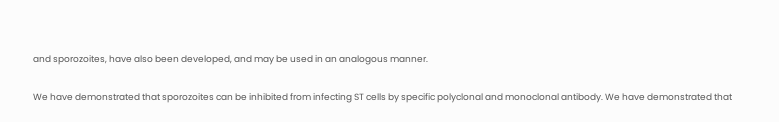and sporozoites, have also been developed, and may be used in an analogous manner.

We have demonstrated that sporozoites can be inhibited from infecting ST cells by specific polyclonal and monoclonal antibody. We have demonstrated that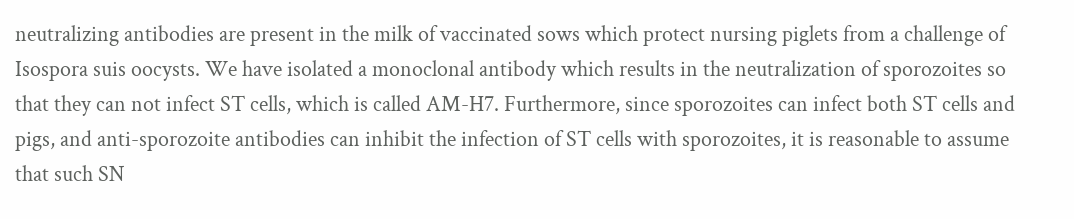neutralizing antibodies are present in the milk of vaccinated sows which protect nursing piglets from a challenge of Isospora suis oocysts. We have isolated a monoclonal antibody which results in the neutralization of sporozoites so that they can not infect ST cells, which is called AM-H7. Furthermore, since sporozoites can infect both ST cells and pigs, and anti-sporozoite antibodies can inhibit the infection of ST cells with sporozoites, it is reasonable to assume that such SN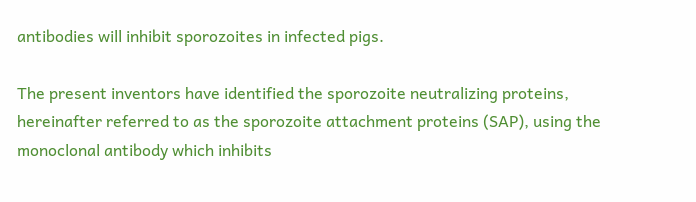antibodies will inhibit sporozoites in infected pigs.

The present inventors have identified the sporozoite neutralizing proteins, hereinafter referred to as the sporozoite attachment proteins (SAP), using the monoclonal antibody which inhibits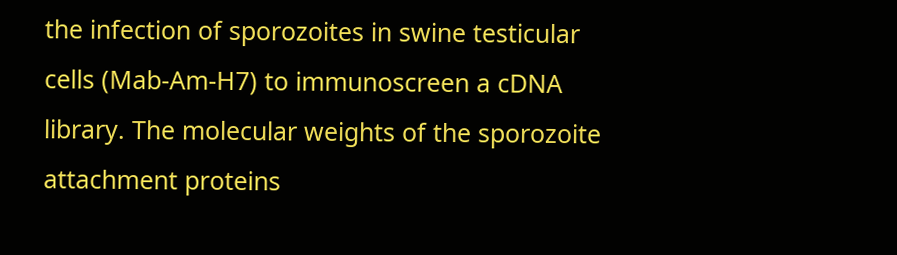the infection of sporozoites in swine testicular cells (Mab-Am-H7) to immunoscreen a cDNA library. The molecular weights of the sporozoite attachment proteins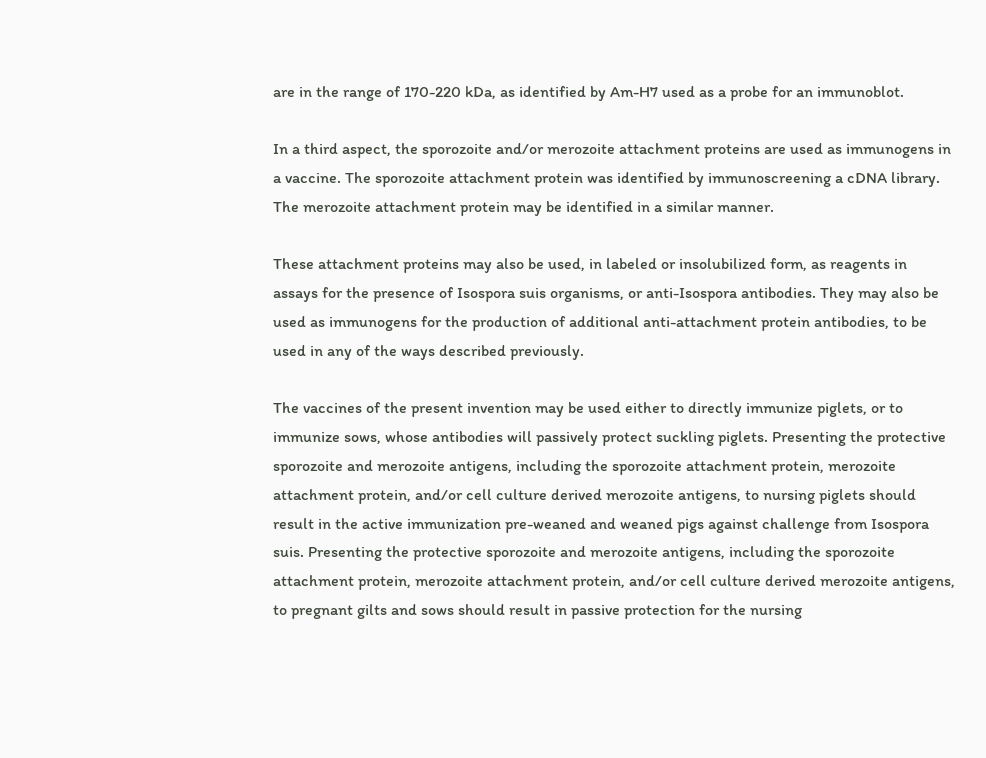are in the range of 170-220 kDa, as identified by Am-H7 used as a probe for an immunoblot.

In a third aspect, the sporozoite and/or merozoite attachment proteins are used as immunogens in a vaccine. The sporozoite attachment protein was identified by immunoscreening a cDNA library. The merozoite attachment protein may be identified in a similar manner.

These attachment proteins may also be used, in labeled or insolubilized form, as reagents in assays for the presence of Isospora suis organisms, or anti-Isospora antibodies. They may also be used as immunogens for the production of additional anti-attachment protein antibodies, to be used in any of the ways described previously.

The vaccines of the present invention may be used either to directly immunize piglets, or to immunize sows, whose antibodies will passively protect suckling piglets. Presenting the protective sporozoite and merozoite antigens, including the sporozoite attachment protein, merozoite attachment protein, and/or cell culture derived merozoite antigens, to nursing piglets should result in the active immunization pre-weaned and weaned pigs against challenge from Isospora suis. Presenting the protective sporozoite and merozoite antigens, including the sporozoite attachment protein, merozoite attachment protein, and/or cell culture derived merozoite antigens, to pregnant gilts and sows should result in passive protection for the nursing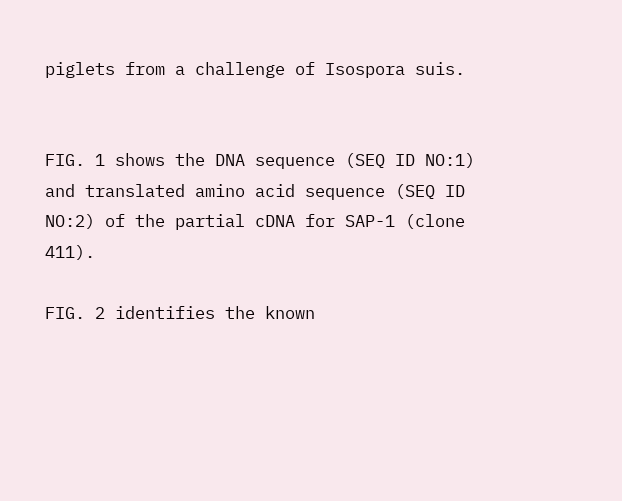piglets from a challenge of Isospora suis.


FIG. 1 shows the DNA sequence (SEQ ID NO:1) and translated amino acid sequence (SEQ ID NO:2) of the partial cDNA for SAP-1 (clone 411).

FIG. 2 identifies the known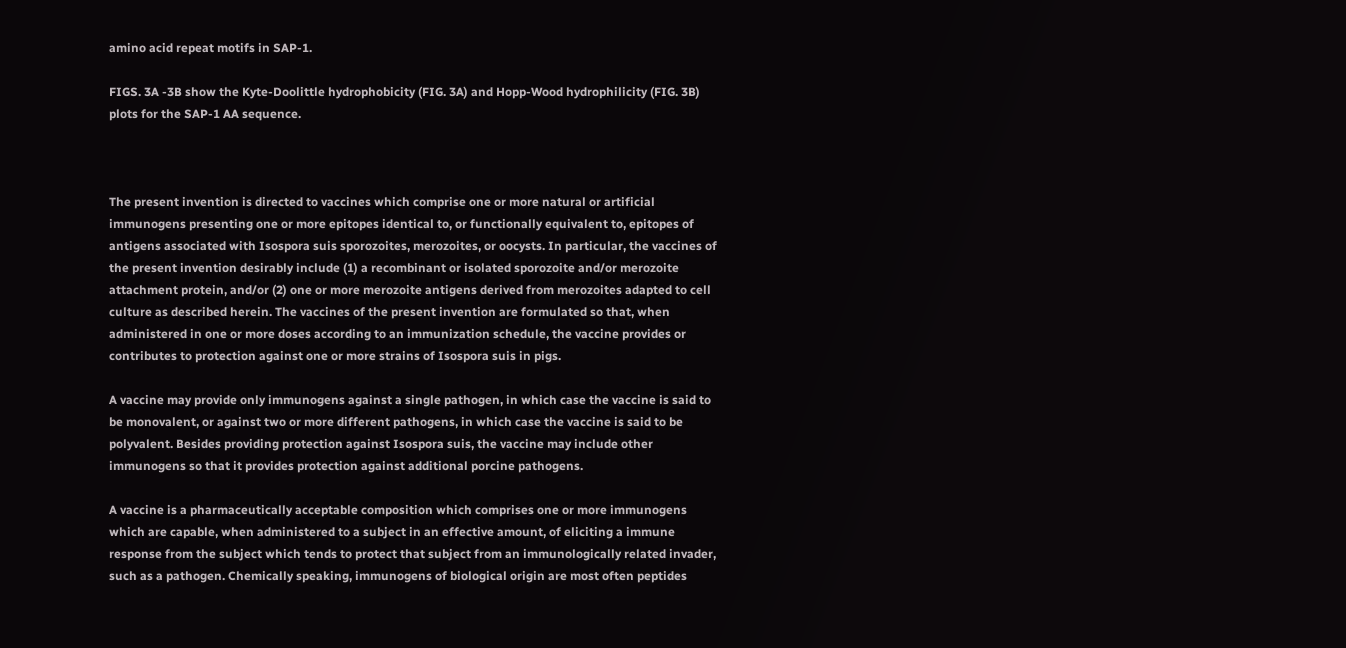amino acid repeat motifs in SAP-1.

FIGS. 3A -3B show the Kyte-Doolittle hydrophobicity (FIG. 3A) and Hopp-Wood hydrophilicity (FIG. 3B) plots for the SAP-1 AA sequence.



The present invention is directed to vaccines which comprise one or more natural or artificial immunogens presenting one or more epitopes identical to, or functionally equivalent to, epitopes of antigens associated with Isospora suis sporozoites, merozoites, or oocysts. In particular, the vaccines of the present invention desirably include (1) a recombinant or isolated sporozoite and/or merozoite attachment protein, and/or (2) one or more merozoite antigens derived from merozoites adapted to cell culture as described herein. The vaccines of the present invention are formulated so that, when administered in one or more doses according to an immunization schedule, the vaccine provides or contributes to protection against one or more strains of Isospora suis in pigs.

A vaccine may provide only immunogens against a single pathogen, in which case the vaccine is said to be monovalent, or against two or more different pathogens, in which case the vaccine is said to be polyvalent. Besides providing protection against Isospora suis, the vaccine may include other immunogens so that it provides protection against additional porcine pathogens.

A vaccine is a pharmaceutically acceptable composition which comprises one or more immunogens which are capable, when administered to a subject in an effective amount, of eliciting a immune response from the subject which tends to protect that subject from an immunologically related invader, such as a pathogen. Chemically speaking, immunogens of biological origin are most often peptides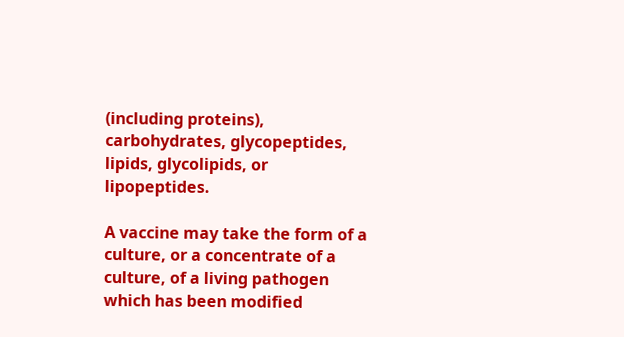(including proteins), carbohydrates, glycopeptides, lipids, glycolipids, or lipopeptides.

A vaccine may take the form of a culture, or a concentrate of a culture, of a living pathogen which has been modified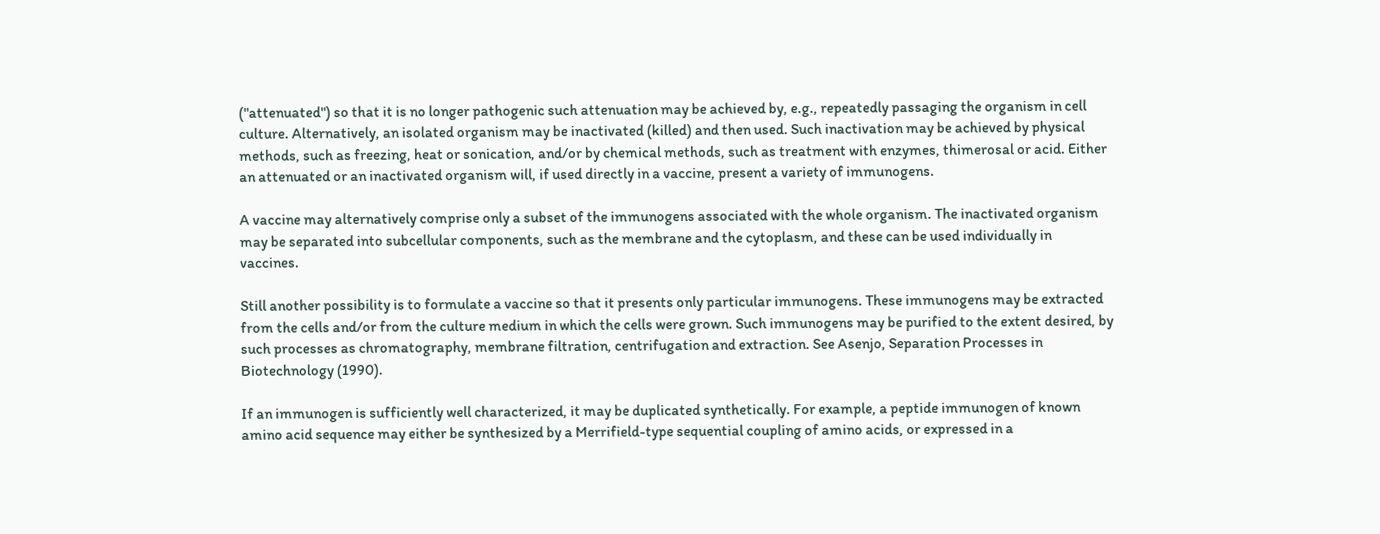("attenuated") so that it is no longer pathogenic such attenuation may be achieved by, e.g., repeatedly passaging the organism in cell culture. Alternatively, an isolated organism may be inactivated (killed) and then used. Such inactivation may be achieved by physical methods, such as freezing, heat or sonication, and/or by chemical methods, such as treatment with enzymes, thimerosal or acid. Either an attenuated or an inactivated organism will, if used directly in a vaccine, present a variety of immunogens.

A vaccine may alternatively comprise only a subset of the immunogens associated with the whole organism. The inactivated organism may be separated into subcellular components, such as the membrane and the cytoplasm, and these can be used individually in vaccines.

Still another possibility is to formulate a vaccine so that it presents only particular immunogens. These immunogens may be extracted from the cells and/or from the culture medium in which the cells were grown. Such immunogens may be purified to the extent desired, by such processes as chromatography, membrane filtration, centrifugation and extraction. See Asenjo, Separation Processes in Biotechnology (1990).

If an immunogen is sufficiently well characterized, it may be duplicated synthetically. For example, a peptide immunogen of known amino acid sequence may either be synthesized by a Merrifield-type sequential coupling of amino acids, or expressed in a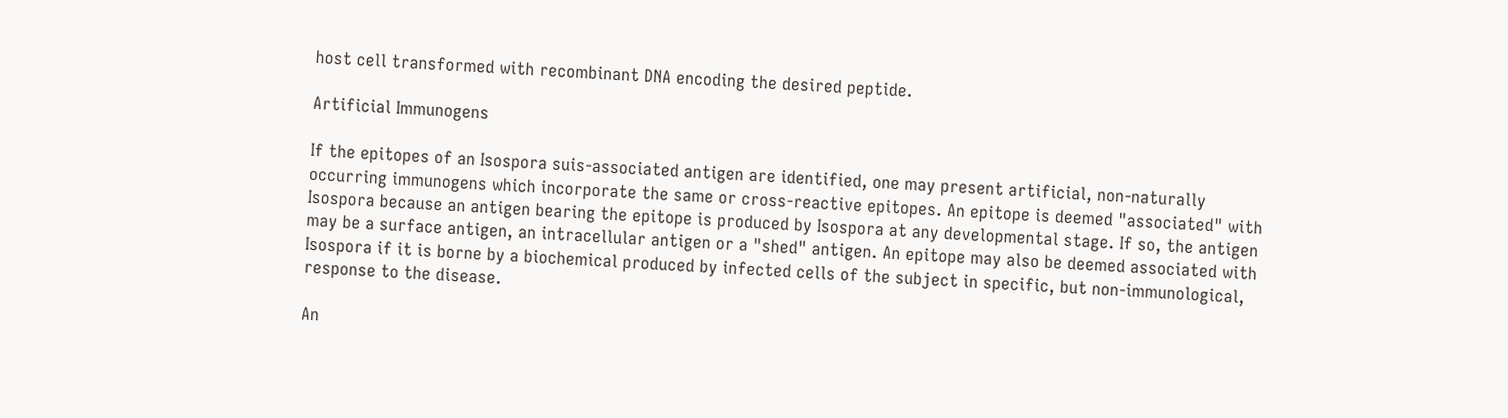host cell transformed with recombinant DNA encoding the desired peptide.

Artificial Immunogens

If the epitopes of an Isospora suis-associated antigen are identified, one may present artificial, non-naturally occurring immunogens which incorporate the same or cross-reactive epitopes. An epitope is deemed "associated" with Isospora because an antigen bearing the epitope is produced by Isospora at any developmental stage. If so, the antigen may be a surface antigen, an intracellular antigen or a "shed" antigen. An epitope may also be deemed associated with Isospora if it is borne by a biochemical produced by infected cells of the subject in specific, but non-immunological, response to the disease.

An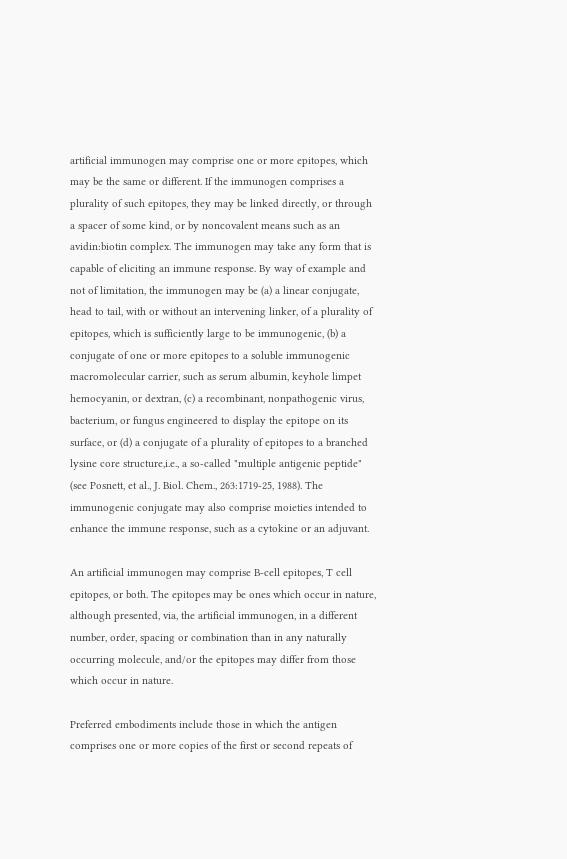artificial immunogen may comprise one or more epitopes, which may be the same or different. If the immunogen comprises a plurality of such epitopes, they may be linked directly, or through a spacer of some kind, or by noncovalent means such as an avidin:biotin complex. The immunogen may take any form that is capable of eliciting an immune response. By way of example and not of limitation, the immunogen may be (a) a linear conjugate, head to tail, with or without an intervening linker, of a plurality of epitopes, which is sufficiently large to be immunogenic, (b) a conjugate of one or more epitopes to a soluble immunogenic macromolecular carrier, such as serum albumin, keyhole limpet hemocyanin, or dextran, (c) a recombinant, nonpathogenic virus, bacterium, or fungus engineered to display the epitope on its surface, or (d) a conjugate of a plurality of epitopes to a branched lysine core structure,i.e., a so-called "multiple antigenic peptide" (see Posnett, et al., J. Biol. Chem., 263:1719-25, 1988). The immunogenic conjugate may also comprise moieties intended to enhance the immune response, such as a cytokine or an adjuvant.

An artificial immunogen may comprise B-cell epitopes, T cell epitopes, or both. The epitopes may be ones which occur in nature, although presented, via, the artificial immunogen, in a different number, order, spacing or combination than in any naturally occurring molecule, and/or the epitopes may differ from those which occur in nature.

Preferred embodiments include those in which the antigen comprises one or more copies of the first or second repeats of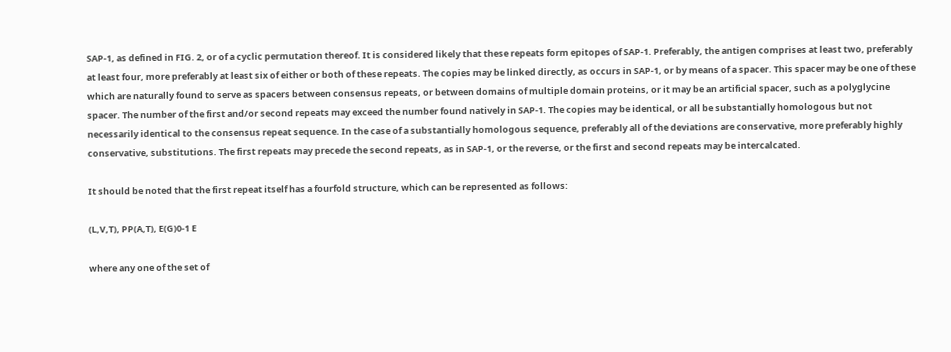SAP-1, as defined in FIG. 2, or of a cyclic permutation thereof. It is considered likely that these repeats form epitopes of SAP-1. Preferably, the antigen comprises at least two, preferably at least four, more preferably at least six of either or both of these repeats. The copies may be linked directly, as occurs in SAP-1, or by means of a spacer. This spacer may be one of these which are naturally found to serve as spacers between consensus repeats, or between domains of multiple domain proteins, or it may be an artificial spacer, such as a polyglycine spacer. The number of the first and/or second repeats may exceed the number found natively in SAP-1. The copies may be identical, or all be substantially homologous but not necessarily identical to the consensus repeat sequence. In the case of a substantially homologous sequence, preferably all of the deviations are conservative, more preferably highly conservative, substitutions. The first repeats may precede the second repeats, as in SAP-1, or the reverse, or the first and second repeats may be intercalcated.

It should be noted that the first repeat itself has a fourfold structure, which can be represented as follows:

(L,V,T), PP(A,T), E(G)0-1 E

where any one of the set of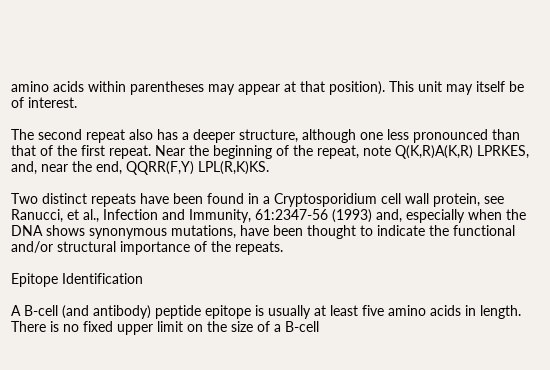amino acids within parentheses may appear at that position). This unit may itself be of interest.

The second repeat also has a deeper structure, although one less pronounced than that of the first repeat. Near the beginning of the repeat, note Q(K,R)A(K,R) LPRKES, and, near the end, QQRR(F,Y) LPL(R,K)KS.

Two distinct repeats have been found in a Cryptosporidium cell wall protein, see Ranucci, et al., Infection and Immunity, 61:2347-56 (1993) and, especially when the DNA shows synonymous mutations, have been thought to indicate the functional and/or structural importance of the repeats.

Epitope Identification

A B-cell (and antibody) peptide epitope is usually at least five amino acids in length. There is no fixed upper limit on the size of a B-cell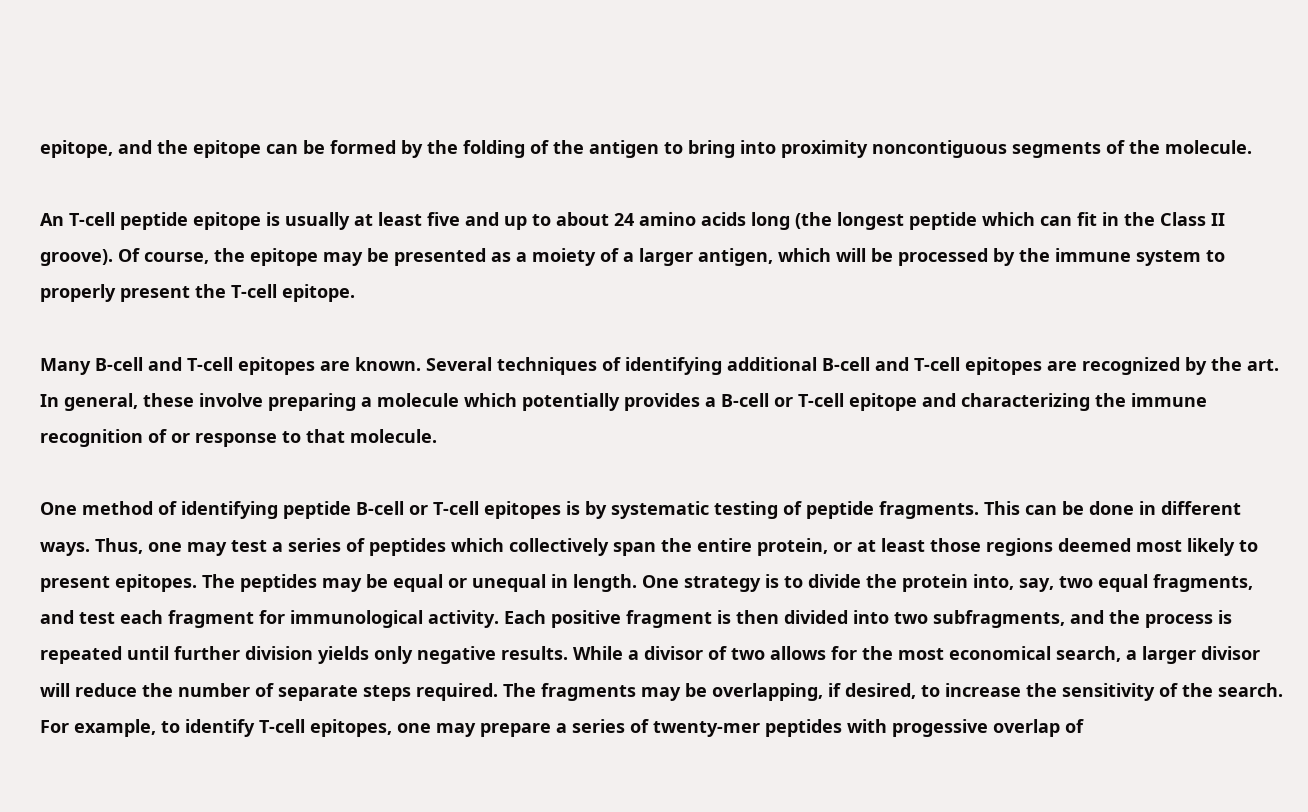epitope, and the epitope can be formed by the folding of the antigen to bring into proximity noncontiguous segments of the molecule.

An T-cell peptide epitope is usually at least five and up to about 24 amino acids long (the longest peptide which can fit in the Class II groove). Of course, the epitope may be presented as a moiety of a larger antigen, which will be processed by the immune system to properly present the T-cell epitope.

Many B-cell and T-cell epitopes are known. Several techniques of identifying additional B-cell and T-cell epitopes are recognized by the art. In general, these involve preparing a molecule which potentially provides a B-cell or T-cell epitope and characterizing the immune recognition of or response to that molecule.

One method of identifying peptide B-cell or T-cell epitopes is by systematic testing of peptide fragments. This can be done in different ways. Thus, one may test a series of peptides which collectively span the entire protein, or at least those regions deemed most likely to present epitopes. The peptides may be equal or unequal in length. One strategy is to divide the protein into, say, two equal fragments, and test each fragment for immunological activity. Each positive fragment is then divided into two subfragments, and the process is repeated until further division yields only negative results. While a divisor of two allows for the most economical search, a larger divisor will reduce the number of separate steps required. The fragments may be overlapping, if desired, to increase the sensitivity of the search. For example, to identify T-cell epitopes, one may prepare a series of twenty-mer peptides with progessive overlap of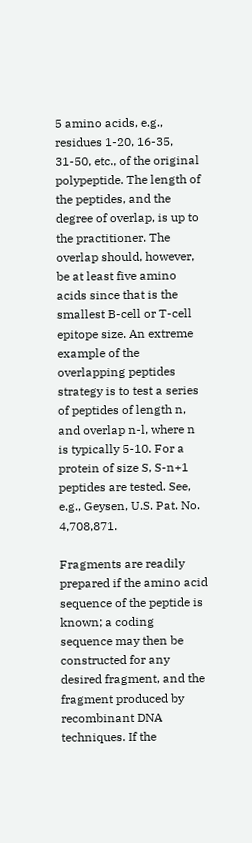5 amino acids, e.g., residues 1-20, 16-35, 31-50, etc., of the original polypeptide. The length of the peptides, and the degree of overlap, is up to the practitioner. The overlap should, however, be at least five amino acids since that is the smallest B-cell or T-cell epitope size. An extreme example of the overlapping peptides strategy is to test a series of peptides of length n, and overlap n-l, where n is typically 5-10. For a protein of size S, S-n+1 peptides are tested. See, e.g., Geysen, U.S. Pat. No. 4,708,871.

Fragments are readily prepared if the amino acid sequence of the peptide is known; a coding sequence may then be constructed for any desired fragment, and the fragment produced by recombinant DNA techniques. If the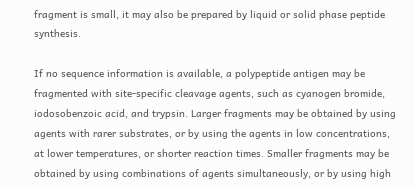fragment is small, it may also be prepared by liquid or solid phase peptide synthesis.

If no sequence information is available, a polypeptide antigen may be fragmented with site-specific cleavage agents, such as cyanogen bromide, iodosobenzoic acid, and trypsin. Larger fragments may be obtained by using agents with rarer substrates, or by using the agents in low concentrations, at lower temperatures, or shorter reaction times. Smaller fragments may be obtained by using combinations of agents simultaneously, or by using high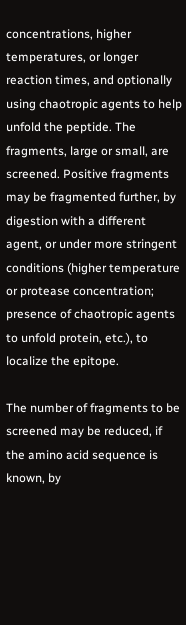concentrations, higher temperatures, or longer reaction times, and optionally using chaotropic agents to help unfold the peptide. The fragments, large or small, are screened. Positive fragments may be fragmented further, by digestion with a different agent, or under more stringent conditions (higher temperature or protease concentration; presence of chaotropic agents to unfold protein, etc.), to localize the epitope.

The number of fragments to be screened may be reduced, if the amino acid sequence is known, by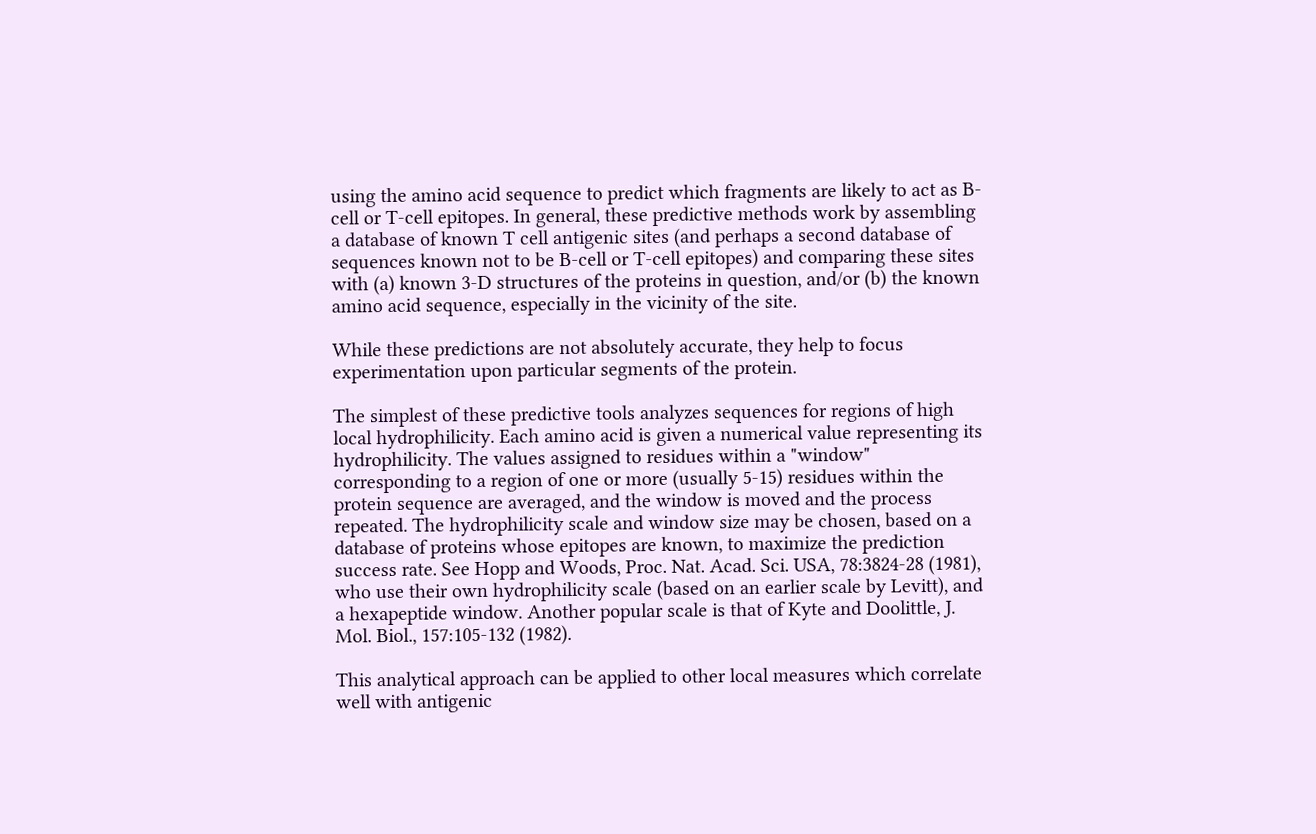using the amino acid sequence to predict which fragments are likely to act as B-cell or T-cell epitopes. In general, these predictive methods work by assembling a database of known T cell antigenic sites (and perhaps a second database of sequences known not to be B-cell or T-cell epitopes) and comparing these sites with (a) known 3-D structures of the proteins in question, and/or (b) the known amino acid sequence, especially in the vicinity of the site.

While these predictions are not absolutely accurate, they help to focus experimentation upon particular segments of the protein.

The simplest of these predictive tools analyzes sequences for regions of high local hydrophilicity. Each amino acid is given a numerical value representing its hydrophilicity. The values assigned to residues within a "window" corresponding to a region of one or more (usually 5-15) residues within the protein sequence are averaged, and the window is moved and the process repeated. The hydrophilicity scale and window size may be chosen, based on a database of proteins whose epitopes are known, to maximize the prediction success rate. See Hopp and Woods, Proc. Nat. Acad. Sci. USA, 78:3824-28 (1981), who use their own hydrophilicity scale (based on an earlier scale by Levitt), and a hexapeptide window. Another popular scale is that of Kyte and Doolittle, J. Mol. Biol., 157:105-132 (1982).

This analytical approach can be applied to other local measures which correlate well with antigenic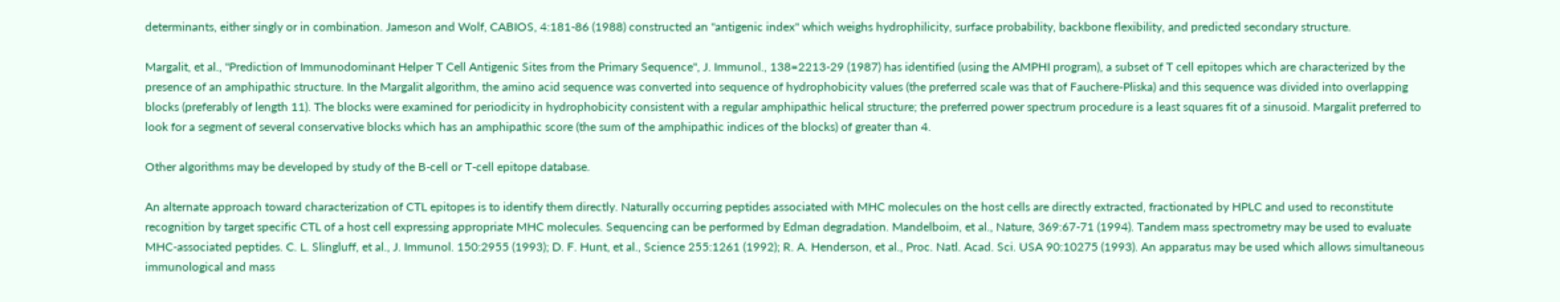determinants, either singly or in combination. Jameson and Wolf, CABIOS, 4:181-86 (1988) constructed an "antigenic index" which weighs hydrophilicity, surface probability, backbone flexibility, and predicted secondary structure.

Margalit, et al., "Prediction of Immunodominant Helper T Cell Antigenic Sites from the Primary Sequence", J. Immunol., 138=2213-29 (1987) has identified (using the AMPHI program), a subset of T cell epitopes which are characterized by the presence of an amphipathic structure. In the Margalit algorithm, the amino acid sequence was converted into sequence of hydrophobicity values (the preferred scale was that of Fauchere-Pliska) and this sequence was divided into overlapping blocks (preferably of length 11). The blocks were examined for periodicity in hydrophobicity consistent with a regular amphipathic helical structure; the preferred power spectrum procedure is a least squares fit of a sinusoid. Margalit preferred to look for a segment of several conservative blocks which has an amphipathic score (the sum of the amphipathic indices of the blocks) of greater than 4.

Other algorithms may be developed by study of the B-cell or T-cell epitope database.

An alternate approach toward characterization of CTL epitopes is to identify them directly. Naturally occurring peptides associated with MHC molecules on the host cells are directly extracted, fractionated by HPLC and used to reconstitute recognition by target specific CTL of a host cell expressing appropriate MHC molecules. Sequencing can be performed by Edman degradation. Mandelboim, et al., Nature, 369:67-71 (1994). Tandem mass spectrometry may be used to evaluate MHC-associated peptides. C. L. Slingluff, et al., J. Immunol. 150:2955 (1993); D. F. Hunt, et al., Science 255:1261 (1992); R. A. Henderson, et al., Proc. Natl. Acad. Sci. USA 90:10275 (1993). An apparatus may be used which allows simultaneous immunological and mass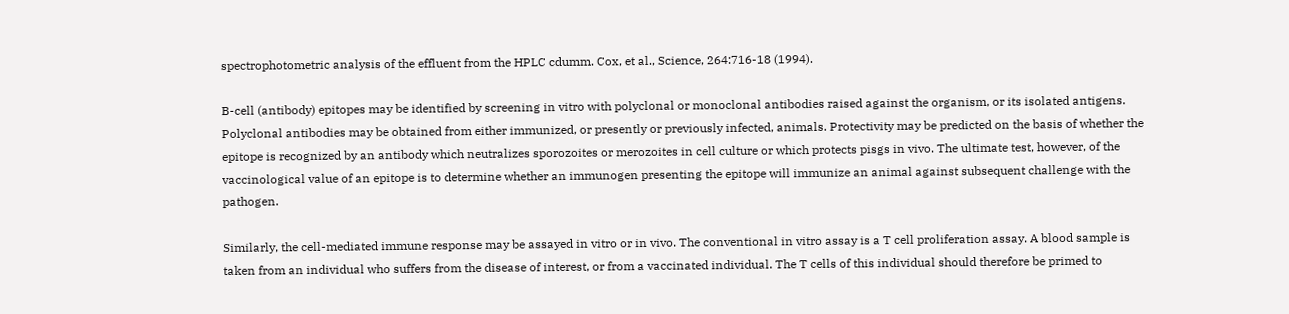spectrophotometric analysis of the effluent from the HPLC cdumm. Cox, et al., Science, 264:716-18 (1994).

B-cell (antibody) epitopes may be identified by screening in vitro with polyclonal or monoclonal antibodies raised against the organism, or its isolated antigens. Polyclonal antibodies may be obtained from either immunized, or presently or previously infected, animals. Protectivity may be predicted on the basis of whether the epitope is recognized by an antibody which neutralizes sporozoites or merozoites in cell culture or which protects pisgs in vivo. The ultimate test, however, of the vaccinological value of an epitope is to determine whether an immunogen presenting the epitope will immunize an animal against subsequent challenge with the pathogen.

Similarly, the cell-mediated immune response may be assayed in vitro or in vivo. The conventional in vitro assay is a T cell proliferation assay. A blood sample is taken from an individual who suffers from the disease of interest, or from a vaccinated individual. The T cells of this individual should therefore be primed to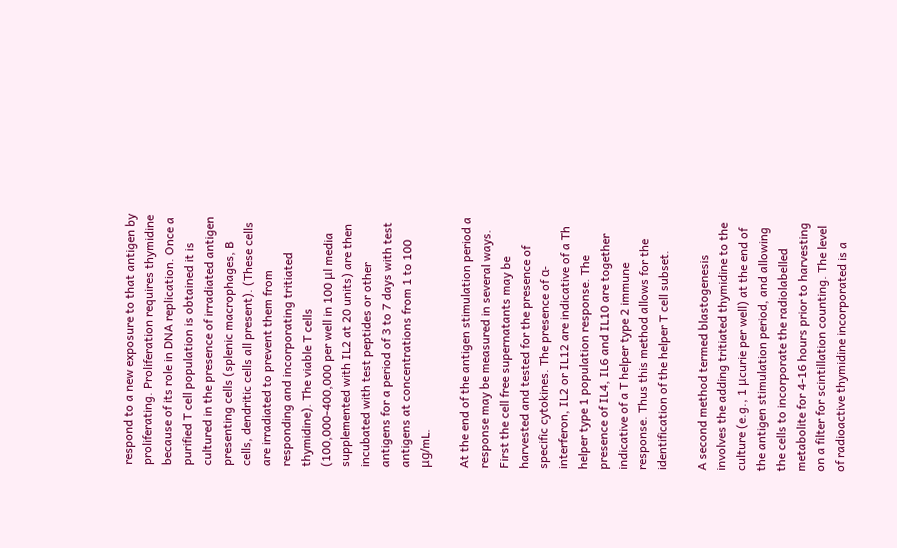respond to a new exposure to that antigen by proliferating. Proliferation requires thymidine because of its role in DNA replication. Once a purified T cell population is obtained it is cultured in the presence of irradiated antigen presenting cells (splenic macrophages, B cells, dendritic cells all present). (These cells are irradiated to prevent them from responding and incorporating tritiated thymidine). The viable T cells (100,000-400,000 per well in 100 μl media supplemented with IL2 at 20 units) are then incubated with test peptides or other antigens for a period of 3 to 7 days with test antigens at concentrations from 1 to 100 μg/mL.

At the end of the antigen stimulation period a response may be measured in several ways. First the cell free supernatants may be harvested and tested for the presence of specific cytokines. The presence of α-interferon, IL2 or IL12 are indicative of a Th helper type 1 population response. The presence of IL4, IL6 and IL10 are together indicative of a T helper type 2 immune response. Thus this method allows for the identification of the helper T cell subset.

A second method termed blastogenesis involves the adding tritiated thymidine to the culture (e.g., 1 μcurie per well) at the end of the antigen stimulation period, and allowing the cells to incorporate the radiolabelled metabolite for 4-16 hours prior to harvesting on a filter for scintillation counting. The level of radioactive thymidine incorporated is a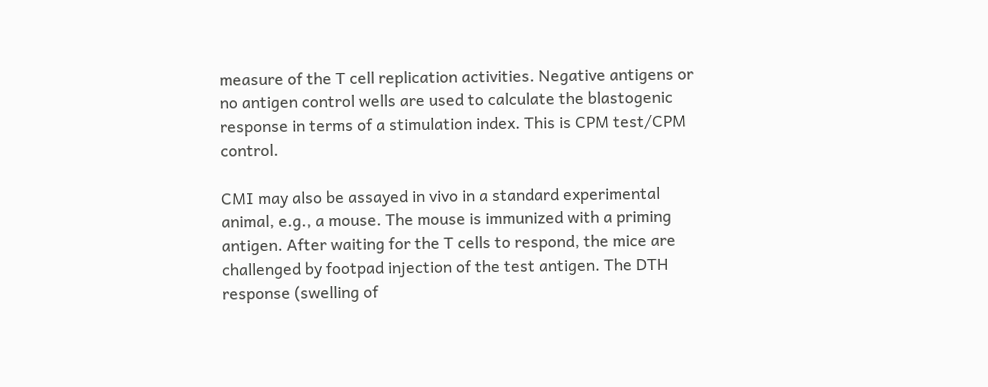measure of the T cell replication activities. Negative antigens or no antigen control wells are used to calculate the blastogenic response in terms of a stimulation index. This is CPM test/CPM control.

CMI may also be assayed in vivo in a standard experimental animal, e.g., a mouse. The mouse is immunized with a priming antigen. After waiting for the T cells to respond, the mice are challenged by footpad injection of the test antigen. The DTH response (swelling of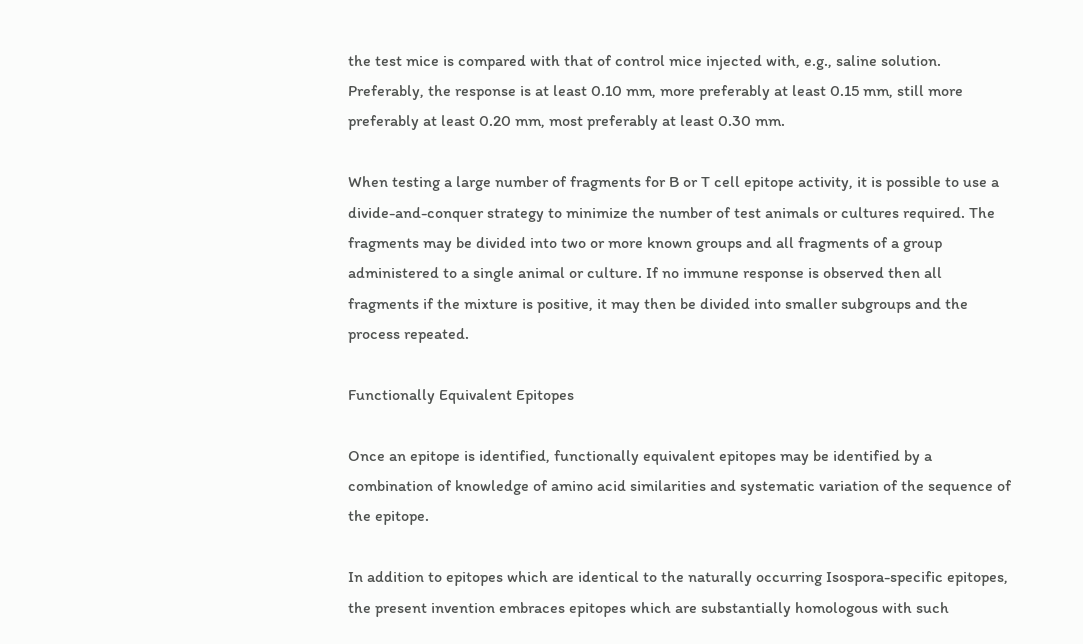the test mice is compared with that of control mice injected with, e.g., saline solution. Preferably, the response is at least 0.10 mm, more preferably at least 0.15 mm, still more preferably at least 0.20 mm, most preferably at least 0.30 mm.

When testing a large number of fragments for B or T cell epitope activity, it is possible to use a divide-and-conquer strategy to minimize the number of test animals or cultures required. The fragments may be divided into two or more known groups and all fragments of a group administered to a single animal or culture. If no immune response is observed then all fragments if the mixture is positive, it may then be divided into smaller subgroups and the process repeated.

Functionally Equivalent Epitopes

Once an epitope is identified, functionally equivalent epitopes may be identified by a combination of knowledge of amino acid similarities and systematic variation of the sequence of the epitope.

In addition to epitopes which are identical to the naturally occurring Isospora-specific epitopes, the present invention embraces epitopes which are substantially homologous with such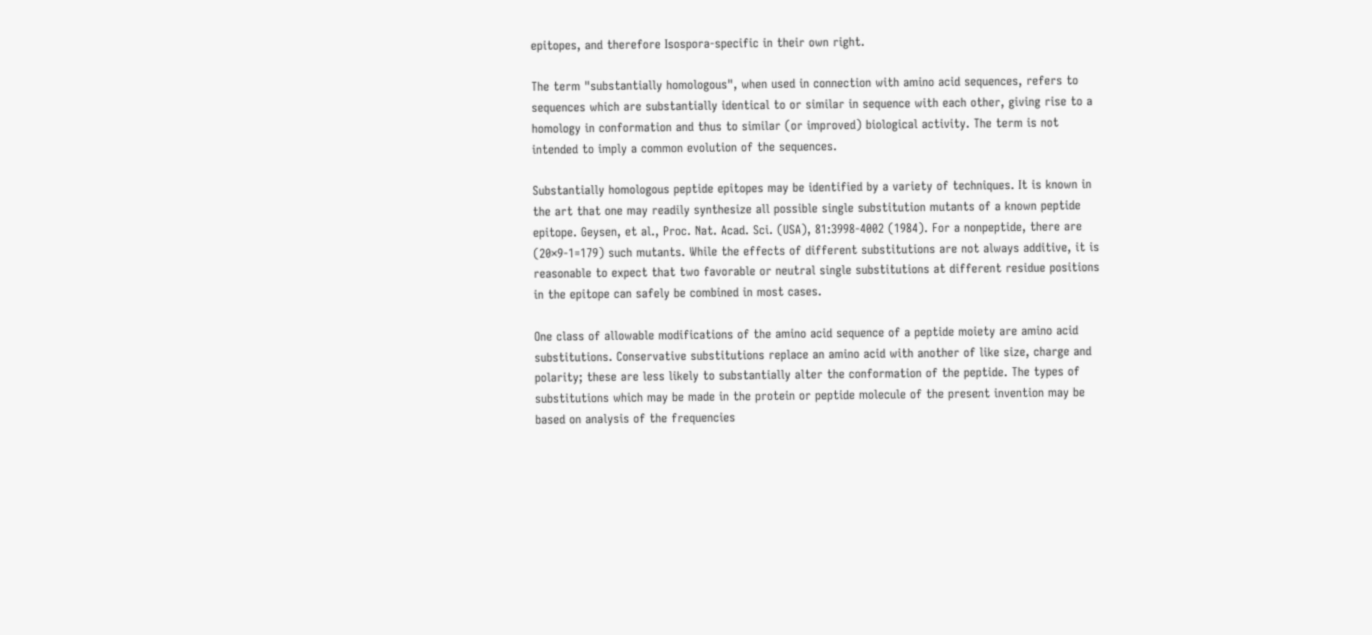epitopes, and therefore Isospora-specific in their own right.

The term "substantially homologous", when used in connection with amino acid sequences, refers to sequences which are substantially identical to or similar in sequence with each other, giving rise to a homology in conformation and thus to similar (or improved) biological activity. The term is not intended to imply a common evolution of the sequences.

Substantially homologous peptide epitopes may be identified by a variety of techniques. It is known in the art that one may readily synthesize all possible single substitution mutants of a known peptide epitope. Geysen, et al., Proc. Nat. Acad. Sci. (USA), 81:3998-4002 (1984). For a nonpeptide, there are (20×9-1=179) such mutants. While the effects of different substitutions are not always additive, it is reasonable to expect that two favorable or neutral single substitutions at different residue positions in the epitope can safely be combined in most cases.

One class of allowable modifications of the amino acid sequence of a peptide moiety are amino acid substitutions. Conservative substitutions replace an amino acid with another of like size, charge and polarity; these are less likely to substantially alter the conformation of the peptide. The types of substitutions which may be made in the protein or peptide molecule of the present invention may be based on analysis of the frequencies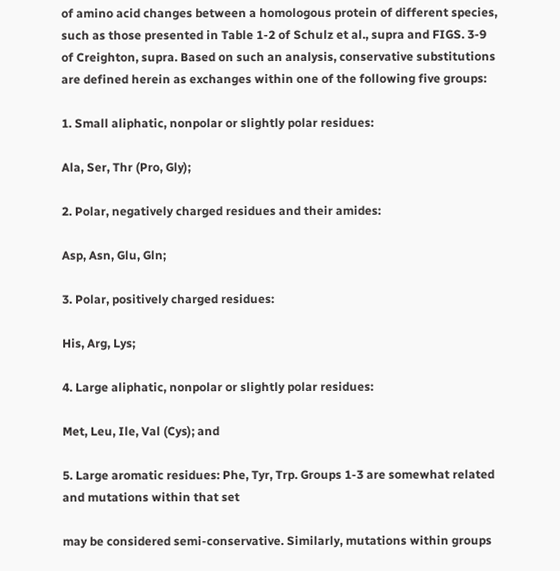of amino acid changes between a homologous protein of different species, such as those presented in Table 1-2 of Schulz et al., supra and FIGS. 3-9 of Creighton, supra. Based on such an analysis, conservative substitutions are defined herein as exchanges within one of the following five groups:

1. Small aliphatic, nonpolar or slightly polar residues:

Ala, Ser, Thr (Pro, Gly);

2. Polar, negatively charged residues and their amides:

Asp, Asn, Glu, Gln;

3. Polar, positively charged residues:

His, Arg, Lys;

4. Large aliphatic, nonpolar or slightly polar residues:

Met, Leu, Ile, Val (Cys); and

5. Large aromatic residues: Phe, Tyr, Trp. Groups 1-3 are somewhat related and mutations within that set

may be considered semi-conservative. Similarly, mutations within groups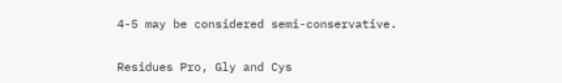4-5 may be considered semi-conservative.

Residues Pro, Gly and Cys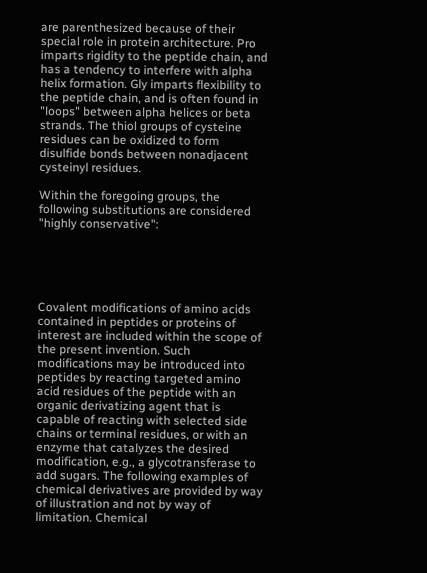are parenthesized because of their special role in protein architecture. Pro imparts rigidity to the peptide chain, and has a tendency to interfere with alpha helix formation. Gly imparts flexibility to the peptide chain, and is often found in "loops" between alpha helices or beta strands. The thiol groups of cysteine residues can be oxidized to form disulfide bonds between nonadjacent cysteinyl residues.

Within the foregoing groups, the following substitutions are considered "highly conservative":





Covalent modifications of amino acids contained in peptides or proteins of interest are included within the scope of the present invention. Such modifications may be introduced into peptides by reacting targeted amino acid residues of the peptide with an organic derivatizing agent that is capable of reacting with selected side chains or terminal residues, or with an enzyme that catalyzes the desired modification, e.g., a glycotransferase to add sugars. The following examples of chemical derivatives are provided by way of illustration and not by way of limitation. Chemical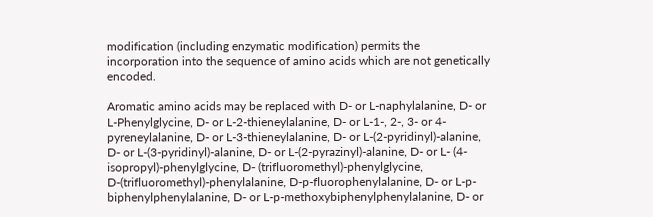modification (including enzymatic modification) permits the incorporation into the sequence of amino acids which are not genetically encoded.

Aromatic amino acids may be replaced with D- or L-naphylalanine, D- or L-Phenylglycine, D- or L-2-thieneylalanine, D- or L-1-, 2-, 3- or 4-pyreneylalanine, D- or L-3-thieneylalanine, D- or L-(2-pyridinyl)-alanine, D- or L-(3-pyridinyl)-alanine, D- or L-(2-pyrazinyl)-alanine, D- or L- (4-isopropyl)-phenylglycine, D- (trifluoromethyl)-phenylglycine, D-(trifluoromethyl)-phenylalanine, D-p-fluorophenylalanine, D- or L-p-biphenylphenylalanine, D- or L-p-methoxybiphenylphenylalanine, D- or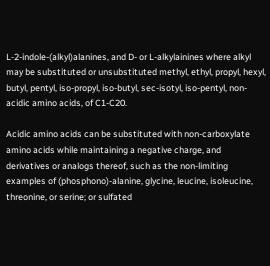L-2-indole-(alkyl)alanines, and D- or L-alkylainines where alkyl may be substituted or unsubstituted methyl, ethyl, propyl, hexyl, butyl, pentyl, iso-propyl, iso-butyl, sec-isotyl, iso-pentyl, non-acidic amino acids, of C1-C20.

Acidic amino acids can be substituted with non-carboxylate amino acids while maintaining a negative charge, and derivatives or analogs thereof, such as the non-limiting examples of (phosphono)-alanine, glycine, leucine, isoleucine, threonine, or serine; or sulfated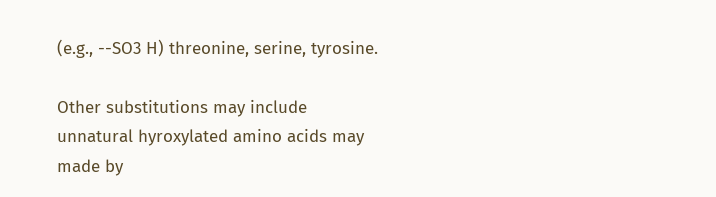(e.g., --SO3 H) threonine, serine, tyrosine.

Other substitutions may include unnatural hyroxylated amino acids may made by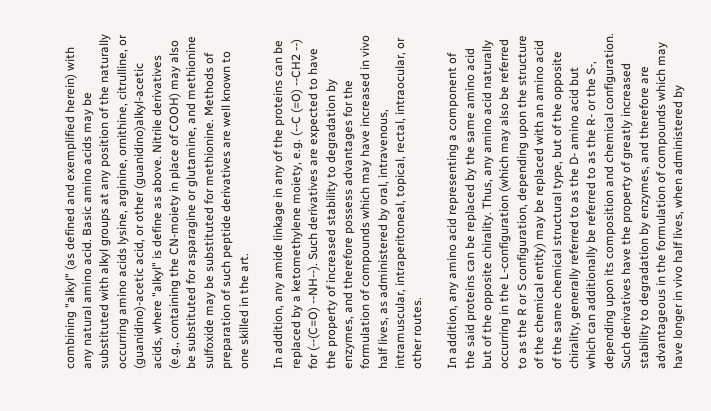combining "alkyl" (as defined and exemplified herein) with any natural amino acid. Basic amino acids may be substituted with alkyl groups at any position of the naturally occurring amino acids lysine, arginine, ornithine, citrulline, or (guanidino)-acetic acid, or other (guanidino)alkyl-acetic acids, where "alkyl" is define as above. Nitrile derivatives (e.g., containing the CN-moiety in place of COOH) may also be substituted for asparagine or glutamine, and methionine sulfoxide may be substituted for methionine. Methods of preparation of such peptide derivatives are well known to one skilled in the art.

In addition, any amide linkage in any of the proteins can be replaced by a ketomethylene moiety, e.g. (--C (=O) --CH2 --) for (--(C=O) --NH--). Such derivatives are expected to have the property of increased stability to degradation by enzymes, and therefore possess advantages for the formulation of compounds which may have increased in vivo half lives, as administered by oral, intravenous, intramuscular, intraperitoneal, topical, rectal, intraocular, or other routes.

In addition, any amino acid representing a component of the said proteins can be replaced by the same amino acid but of the opposite chirality. Thus, any amino acid naturally occurring in the L-configuration (which may also be referred to as the R or S configuration, depending upon the structure of the chemical entity) may be replaced with an amino acid of the same chemical structural type, but of the opposite chirality, generally referred to as the D- amino acid but which can additionally be referred to as the R- or the S-, depending upon its composition and chemical configuration. Such derivatives have the property of greatly increased stability to degradation by enzymes, and therefore are advantageous in the formulation of compounds which may have longer in vivo half lives, when administered by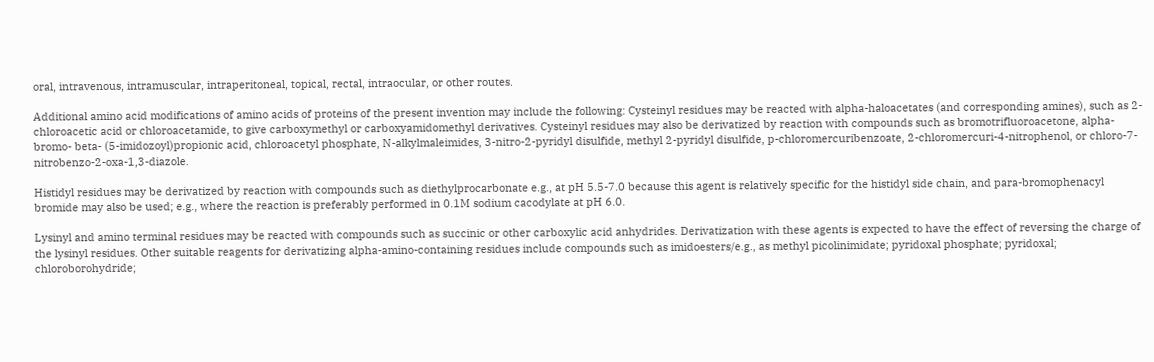oral, intravenous, intramuscular, intraperitoneal, topical, rectal, intraocular, or other routes.

Additional amino acid modifications of amino acids of proteins of the present invention may include the following: Cysteinyl residues may be reacted with alpha-haloacetates (and corresponding amines), such as 2-chloroacetic acid or chloroacetamide, to give carboxymethyl or carboxyamidomethyl derivatives. Cysteinyl residues may also be derivatized by reaction with compounds such as bromotrifluoroacetone, alpha-bromo- beta- (5-imidozoyl)propionic acid, chloroacetyl phosphate, N-alkylmaleimides, 3-nitro-2-pyridyl disulfide, methyl 2-pyridyl disulfide, p-chloromercuribenzoate, 2-chloromercuri-4-nitrophenol, or chloro-7-nitrobenzo-2-oxa-1,3-diazole.

Histidyl residues may be derivatized by reaction with compounds such as diethylprocarbonate e.g., at pH 5.5-7.0 because this agent is relatively specific for the histidyl side chain, and para-bromophenacyl bromide may also be used; e.g., where the reaction is preferably performed in 0.1M sodium cacodylate at pH 6.0.

Lysinyl and amino terminal residues may be reacted with compounds such as succinic or other carboxylic acid anhydrides. Derivatization with these agents is expected to have the effect of reversing the charge of the lysinyl residues. Other suitable reagents for derivatizing alpha-amino-containing residues include compounds such as imidoesters/e.g., as methyl picolinimidate; pyridoxal phosphate; pyridoxal; chloroborohydride;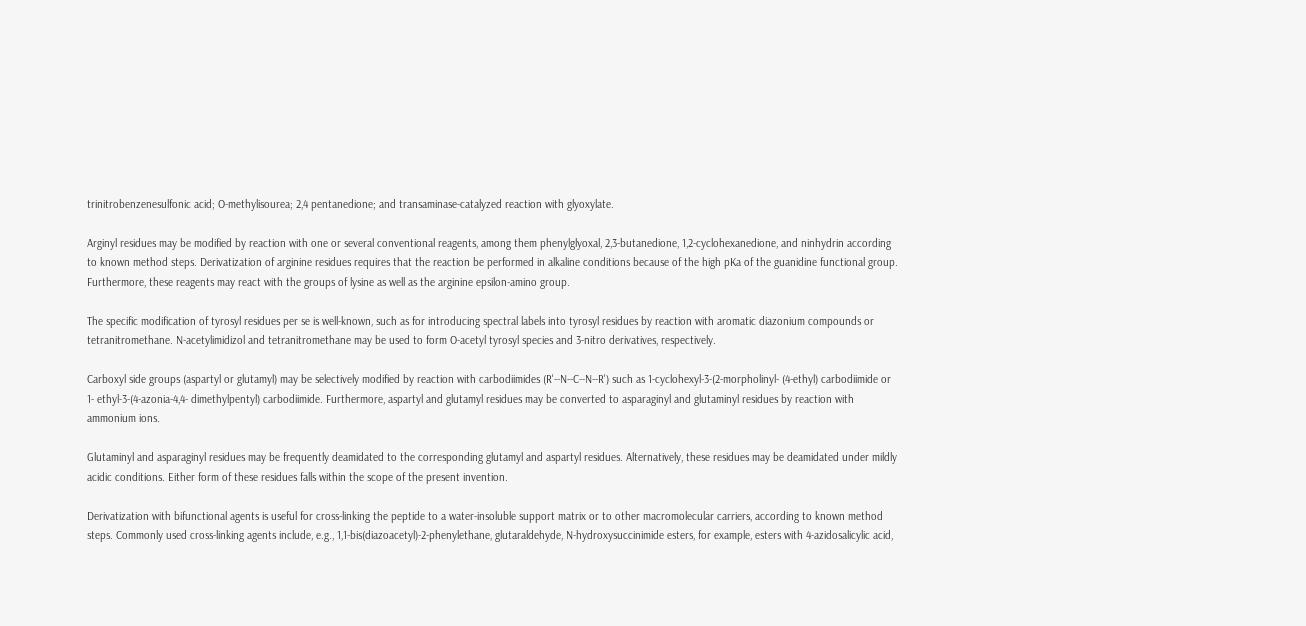trinitrobenzenesulfonic acid; O-methylisourea; 2,4 pentanedione; and transaminase-catalyzed reaction with glyoxylate.

Arginyl residues may be modified by reaction with one or several conventional reagents, among them phenylglyoxal, 2,3-butanedione, 1,2-cyclohexanedione, and ninhydrin according to known method steps. Derivatization of arginine residues requires that the reaction be performed in alkaline conditions because of the high pKa of the guanidine functional group. Furthermore, these reagents may react with the groups of lysine as well as the arginine epsilon-amino group.

The specific modification of tyrosyl residues per se is well-known, such as for introducing spectral labels into tyrosyl residues by reaction with aromatic diazonium compounds or tetranitromethane. N-acetylimidizol and tetranitromethane may be used to form O-acetyl tyrosyl species and 3-nitro derivatives, respectively.

Carboxyl side groups (aspartyl or glutamyl) may be selectively modified by reaction with carbodiimides (R'--N--C--N--R') such as 1-cyclohexyl-3-(2-morpholinyl- (4-ethyl) carbodiimide or 1- ethyl-3-(4-azonia-4,4- dimethylpentyl) carbodiimide. Furthermore, aspartyl and glutamyl residues may be converted to asparaginyl and glutaminyl residues by reaction with ammonium ions.

Glutaminyl and asparaginyl residues may be frequently deamidated to the corresponding glutamyl and aspartyl residues. Alternatively, these residues may be deamidated under mildly acidic conditions. Either form of these residues falls within the scope of the present invention.

Derivatization with bifunctional agents is useful for cross-linking the peptide to a water-insoluble support matrix or to other macromolecular carriers, according to known method steps. Commonly used cross-linking agents include, e.g., 1,1-bis(diazoacetyl)-2-phenylethane, glutaraldehyde, N-hydroxysuccinimide esters, for example, esters with 4-azidosalicylic acid,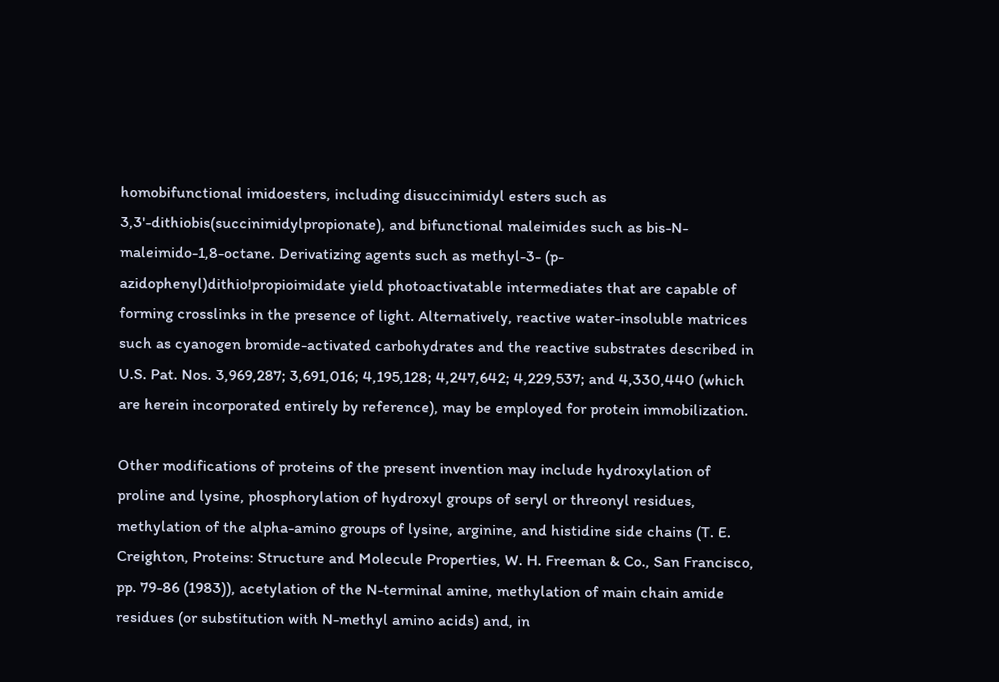homobifunctional imidoesters, including disuccinimidyl esters such as 3,3'-dithiobis(succinimidylpropionate), and bifunctional maleimides such as bis-N-maleimido-1,8-octane. Derivatizing agents such as methyl-3- (p-azidophenyl)dithio!propioimidate yield photoactivatable intermediates that are capable of forming crosslinks in the presence of light. Alternatively, reactive water-insoluble matrices such as cyanogen bromide-activated carbohydrates and the reactive substrates described in U.S. Pat. Nos. 3,969,287; 3,691,016; 4,195,128; 4,247,642; 4,229,537; and 4,330,440 (which are herein incorporated entirely by reference), may be employed for protein immobilization.

Other modifications of proteins of the present invention may include hydroxylation of proline and lysine, phosphorylation of hydroxyl groups of seryl or threonyl residues, methylation of the alpha-amino groups of lysine, arginine, and histidine side chains (T. E. Creighton, Proteins: Structure and Molecule Properties, W. H. Freeman & Co., San Francisco, pp. 79-86 (1983)), acetylation of the N-terminal amine, methylation of main chain amide residues (or substitution with N-methyl amino acids) and, in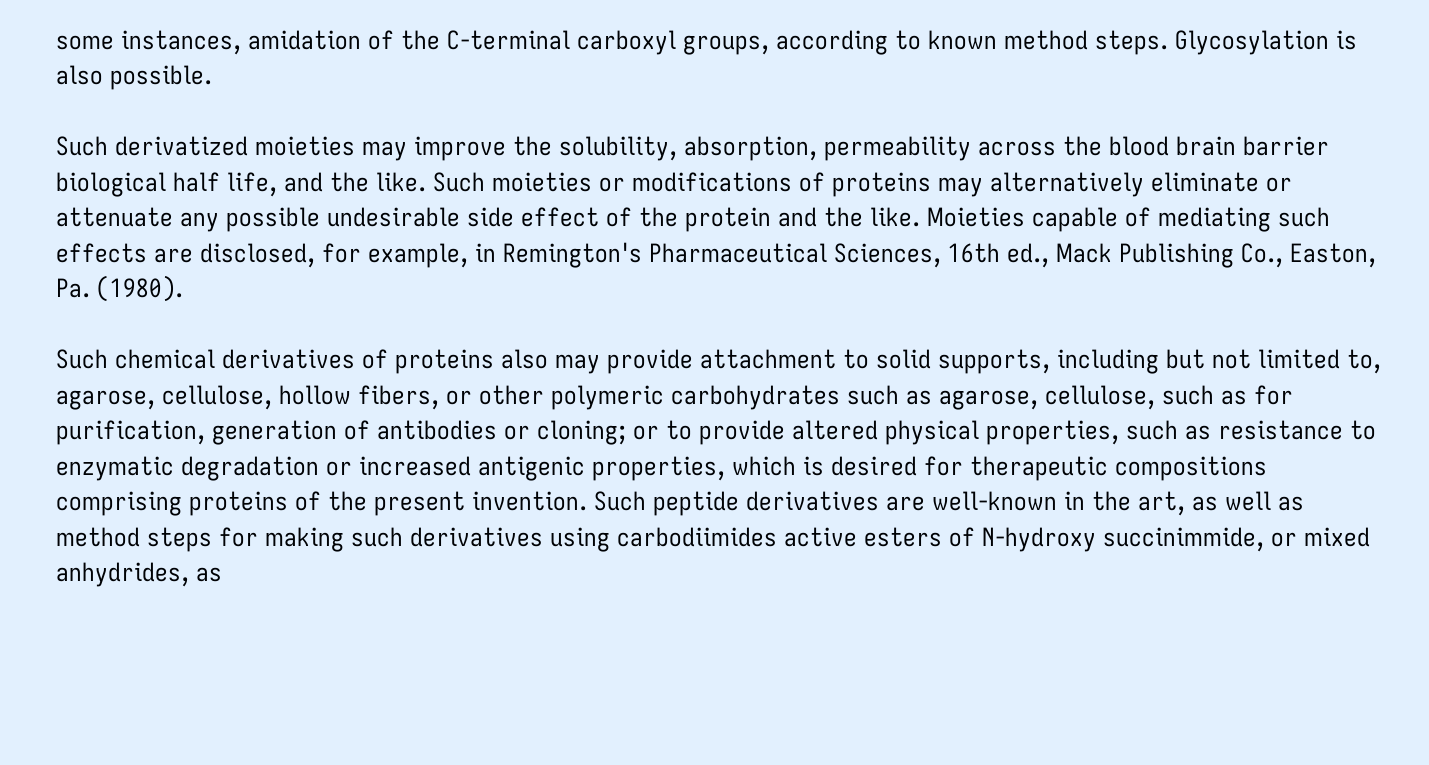some instances, amidation of the C-terminal carboxyl groups, according to known method steps. Glycosylation is also possible.

Such derivatized moieties may improve the solubility, absorption, permeability across the blood brain barrier biological half life, and the like. Such moieties or modifications of proteins may alternatively eliminate or attenuate any possible undesirable side effect of the protein and the like. Moieties capable of mediating such effects are disclosed, for example, in Remington's Pharmaceutical Sciences, 16th ed., Mack Publishing Co., Easton, Pa. (1980).

Such chemical derivatives of proteins also may provide attachment to solid supports, including but not limited to, agarose, cellulose, hollow fibers, or other polymeric carbohydrates such as agarose, cellulose, such as for purification, generation of antibodies or cloning; or to provide altered physical properties, such as resistance to enzymatic degradation or increased antigenic properties, which is desired for therapeutic compositions comprising proteins of the present invention. Such peptide derivatives are well-known in the art, as well as method steps for making such derivatives using carbodiimides active esters of N-hydroxy succinimmide, or mixed anhydrides, as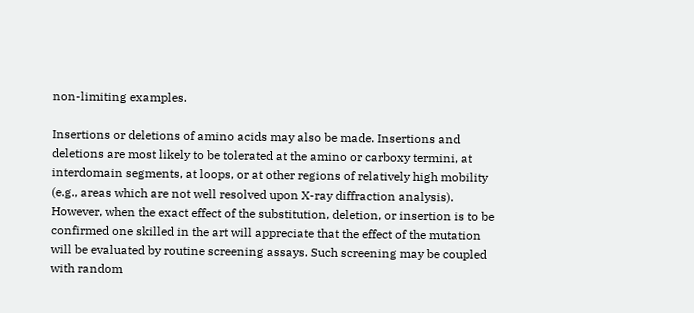non-limiting examples.

Insertions or deletions of amino acids may also be made. Insertions and deletions are most likely to be tolerated at the amino or carboxy termini, at interdomain segments, at loops, or at other regions of relatively high mobility (e.g., areas which are not well resolved upon X-ray diffraction analysis). However, when the exact effect of the substitution, deletion, or insertion is to be confirmed one skilled in the art will appreciate that the effect of the mutation will be evaluated by routine screening assays. Such screening may be coupled with random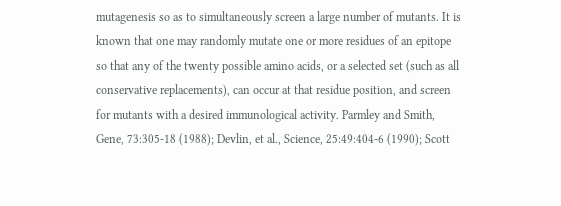mutagenesis so as to simultaneously screen a large number of mutants. It is known that one may randomly mutate one or more residues of an epitope so that any of the twenty possible amino acids, or a selected set (such as all conservative replacements), can occur at that residue position, and screen for mutants with a desired immunological activity. Parmley and Smith, Gene, 73:305-18 (1988); Devlin, et al., Science, 25:49:404-6 (1990); Scott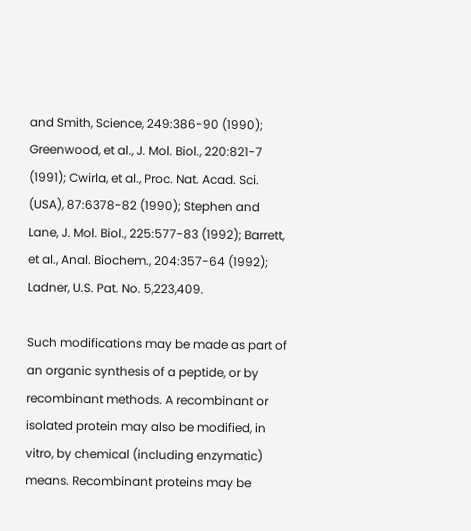and Smith, Science, 249:386-90 (1990); Greenwood, et al., J. Mol. Biol., 220:821-7 (1991); Cwirla, et al., Proc. Nat. Acad. Sci. (USA), 87:6378-82 (1990); Stephen and Lane, J. Mol. Biol., 225:577-83 (1992); Barrett, et al., Anal. Biochem., 204:357-64 (1992); Ladner, U.S. Pat. No. 5,223,409.

Such modifications may be made as part of an organic synthesis of a peptide, or by recombinant methods. A recombinant or isolated protein may also be modified, in vitro, by chemical (including enzymatic) means. Recombinant proteins may be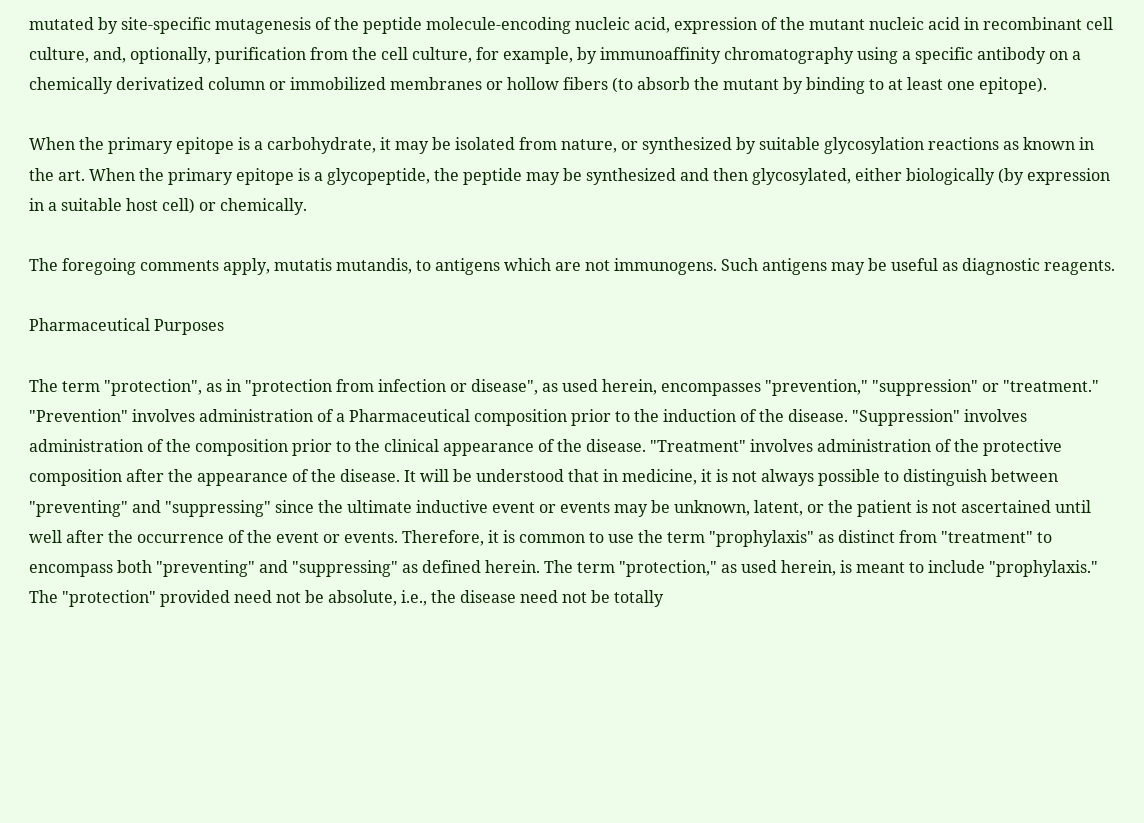mutated by site-specific mutagenesis of the peptide molecule-encoding nucleic acid, expression of the mutant nucleic acid in recombinant cell culture, and, optionally, purification from the cell culture, for example, by immunoaffinity chromatography using a specific antibody on a chemically derivatized column or immobilized membranes or hollow fibers (to absorb the mutant by binding to at least one epitope).

When the primary epitope is a carbohydrate, it may be isolated from nature, or synthesized by suitable glycosylation reactions as known in the art. When the primary epitope is a glycopeptide, the peptide may be synthesized and then glycosylated, either biologically (by expression in a suitable host cell) or chemically.

The foregoing comments apply, mutatis mutandis, to antigens which are not immunogens. Such antigens may be useful as diagnostic reagents.

Pharmaceutical Purposes

The term "protection", as in "protection from infection or disease", as used herein, encompasses "prevention," "suppression" or "treatment." "Prevention" involves administration of a Pharmaceutical composition prior to the induction of the disease. "Suppression" involves administration of the composition prior to the clinical appearance of the disease. "Treatment" involves administration of the protective composition after the appearance of the disease. It will be understood that in medicine, it is not always possible to distinguish between "preventing" and "suppressing" since the ultimate inductive event or events may be unknown, latent, or the patient is not ascertained until well after the occurrence of the event or events. Therefore, it is common to use the term "prophylaxis" as distinct from "treatment" to encompass both "preventing" and "suppressing" as defined herein. The term "protection," as used herein, is meant to include "prophylaxis." The "protection" provided need not be absolute, i.e., the disease need not be totally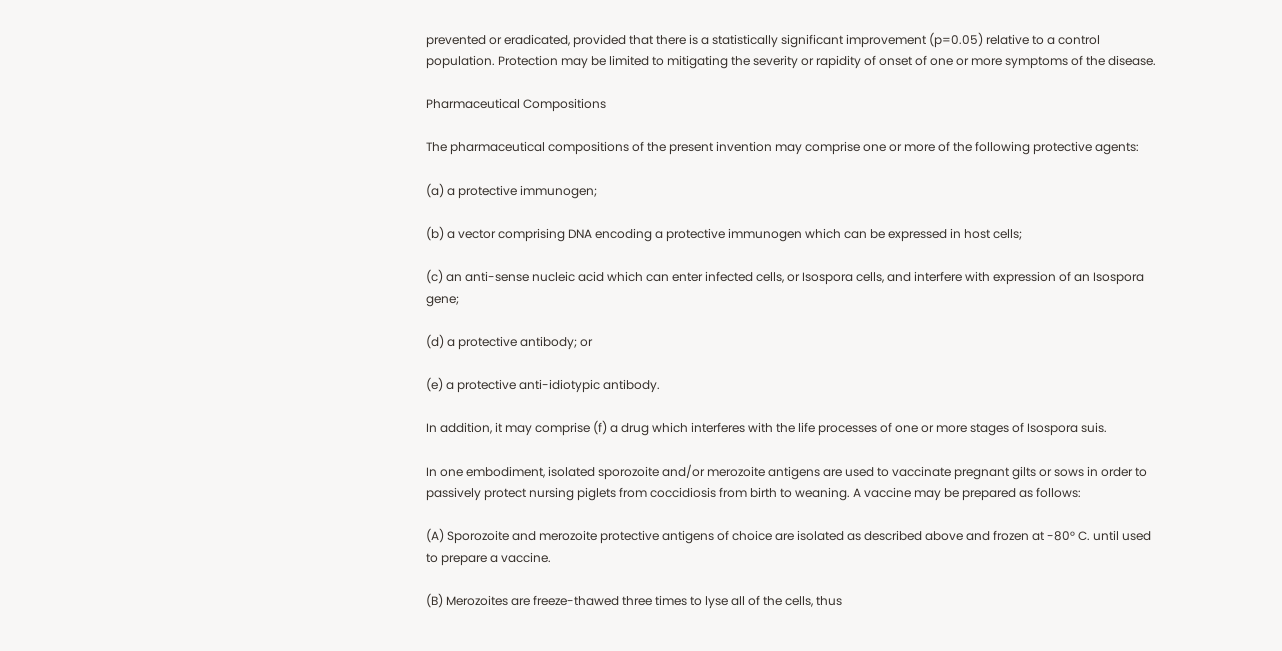prevented or eradicated, provided that there is a statistically significant improvement (p=0.05) relative to a control population. Protection may be limited to mitigating the severity or rapidity of onset of one or more symptoms of the disease.

Pharmaceutical Compositions

The pharmaceutical compositions of the present invention may comprise one or more of the following protective agents:

(a) a protective immunogen;

(b) a vector comprising DNA encoding a protective immunogen which can be expressed in host cells;

(c) an anti-sense nucleic acid which can enter infected cells, or Isospora cells, and interfere with expression of an Isospora gene;

(d) a protective antibody; or

(e) a protective anti-idiotypic antibody.

In addition, it may comprise (f) a drug which interferes with the life processes of one or more stages of Isospora suis.

In one embodiment, isolated sporozoite and/or merozoite antigens are used to vaccinate pregnant gilts or sows in order to passively protect nursing piglets from coccidiosis from birth to weaning. A vaccine may be prepared as follows:

(A) Sporozoite and merozoite protective antigens of choice are isolated as described above and frozen at -80° C. until used to prepare a vaccine.

(B) Merozoites are freeze-thawed three times to lyse all of the cells, thus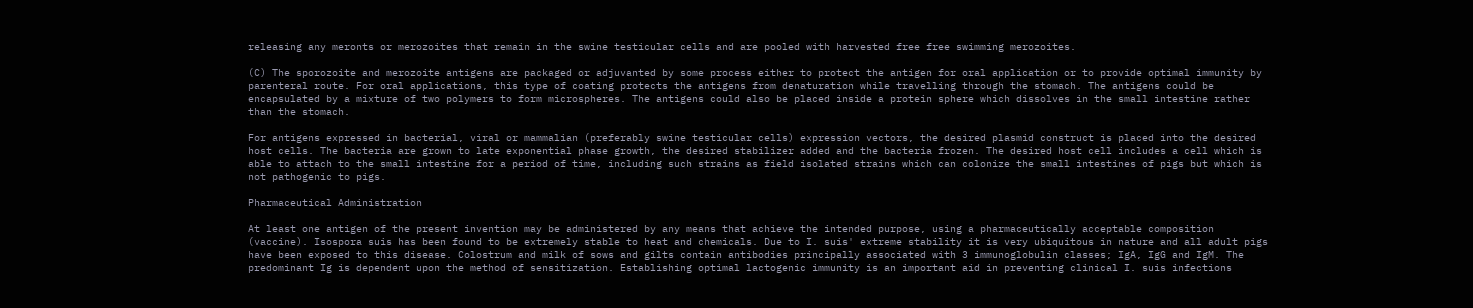releasing any meronts or merozoites that remain in the swine testicular cells and are pooled with harvested free free swimming merozoites.

(C) The sporozoite and merozoite antigens are packaged or adjuvanted by some process either to protect the antigen for oral application or to provide optimal immunity by parenteral route. For oral applications, this type of coating protects the antigens from denaturation while travelling through the stomach. The antigens could be encapsulated by a mixture of two polymers to form microspheres. The antigens could also be placed inside a protein sphere which dissolves in the small intestine rather than the stomach.

For antigens expressed in bacterial, viral or mammalian (preferably swine testicular cells) expression vectors, the desired plasmid construct is placed into the desired host cells. The bacteria are grown to late exponential phase growth, the desired stabilizer added and the bacteria frozen. The desired host cell includes a cell which is able to attach to the small intestine for a period of time, including such strains as field isolated strains which can colonize the small intestines of pigs but which is not pathogenic to pigs.

Pharmaceutical Administration

At least one antigen of the present invention may be administered by any means that achieve the intended purpose, using a pharmaceutically acceptable composition (vaccine). Isospora suis has been found to be extremely stable to heat and chemicals. Due to I. suis' extreme stability it is very ubiquitous in nature and all adult pigs have been exposed to this disease. Colostrum and milk of sows and gilts contain antibodies principally associated with 3 immunoglobulin classes; IgA, IgG and IgM. The predominant Ig is dependent upon the method of sensitization. Establishing optimal lactogenic immunity is an important aid in preventing clinical I. suis infections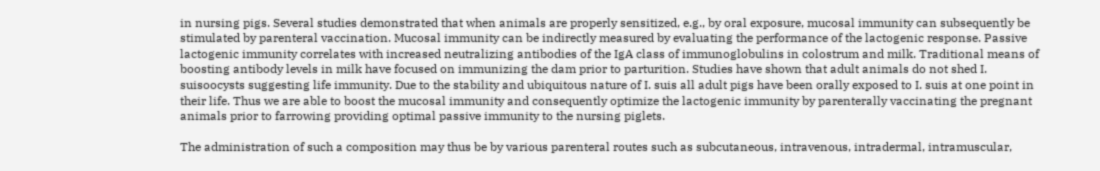in nursing pigs. Several studies demonstrated that when animals are properly sensitized, e.g., by oral exposure, mucosal immunity can subsequently be stimulated by parenteral vaccination. Mucosal immunity can be indirectly measured by evaluating the performance of the lactogenic response. Passive lactogenic immunity correlates with increased neutralizing antibodies of the IgA class of immunoglobulins in colostrum and milk. Traditional means of boosting antibody levels in milk have focused on immunizing the dam prior to parturition. Studies have shown that adult animals do not shed I. suisoocysts suggesting life immunity. Due to the stability and ubiquitous nature of I. suis all adult pigs have been orally exposed to I. suis at one point in their life. Thus we are able to boost the mucosal immunity and consequently optimize the lactogenic immunity by parenterally vaccinating the pregnant animals prior to farrowing providing optimal passive immunity to the nursing piglets.

The administration of such a composition may thus be by various parenteral routes such as subcutaneous, intravenous, intradermal, intramuscular,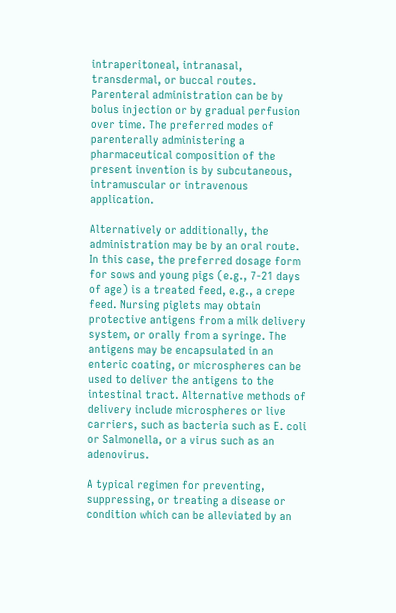intraperitoneal, intranasal, transdermal, or buccal routes. Parenteral administration can be by bolus injection or by gradual perfusion over time. The preferred modes of parenterally administering a pharmaceutical composition of the present invention is by subcutaneous, intramuscular or intravenous application.

Alternatively or additionally, the administration may be by an oral route. In this case, the preferred dosage form for sows and young pigs (e.g., 7-21 days of age) is a treated feed, e.g., a crepe feed. Nursing piglets may obtain protective antigens from a milk delivery system, or orally from a syringe. The antigens may be encapsulated in an enteric coating, or microspheres can be used to deliver the antigens to the intestinal tract. Alternative methods of delivery include microspheres or live carriers, such as bacteria such as E. coli or Salmonella, or a virus such as an adenovirus.

A typical regimen for preventing, suppressing, or treating a disease or condition which can be alleviated by an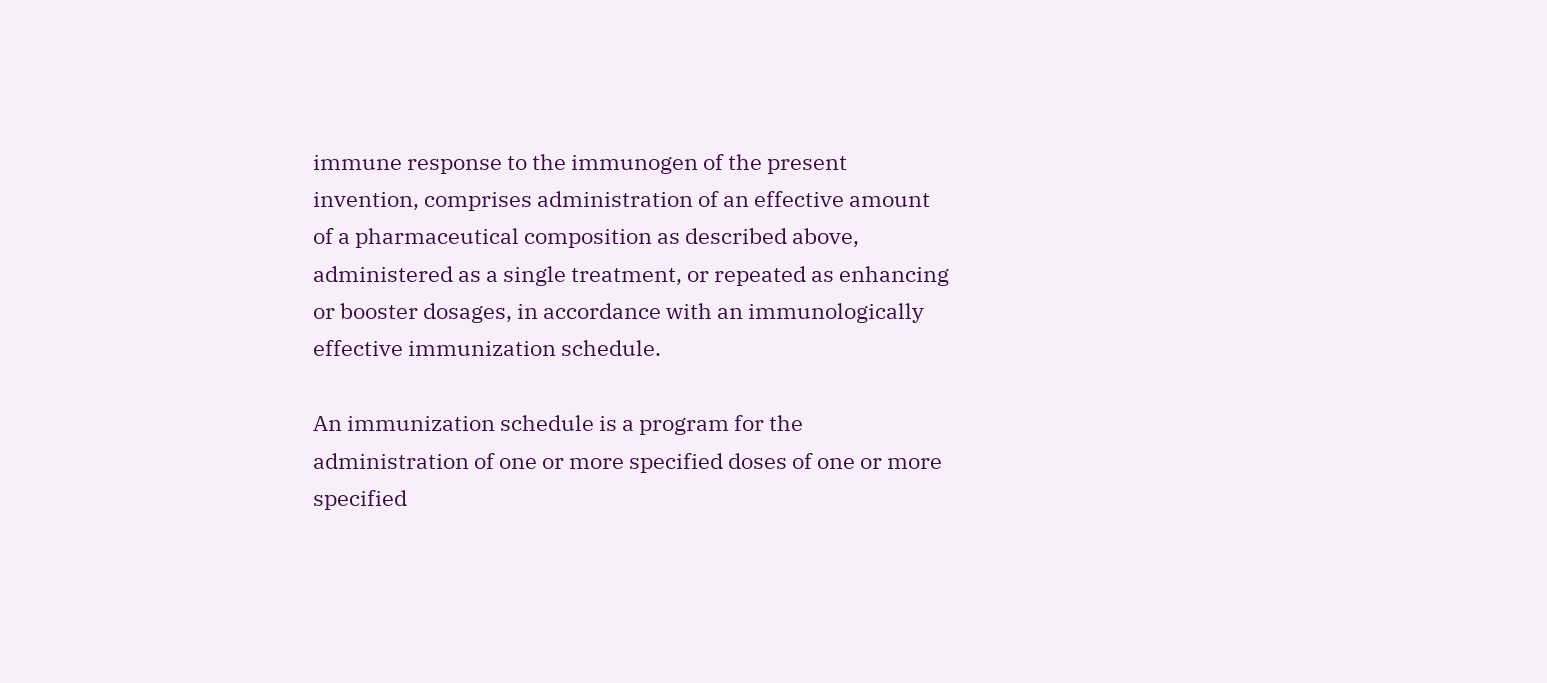immune response to the immunogen of the present invention, comprises administration of an effective amount of a pharmaceutical composition as described above, administered as a single treatment, or repeated as enhancing or booster dosages, in accordance with an immunologically effective immunization schedule.

An immunization schedule is a program for the administration of one or more specified doses of one or more specified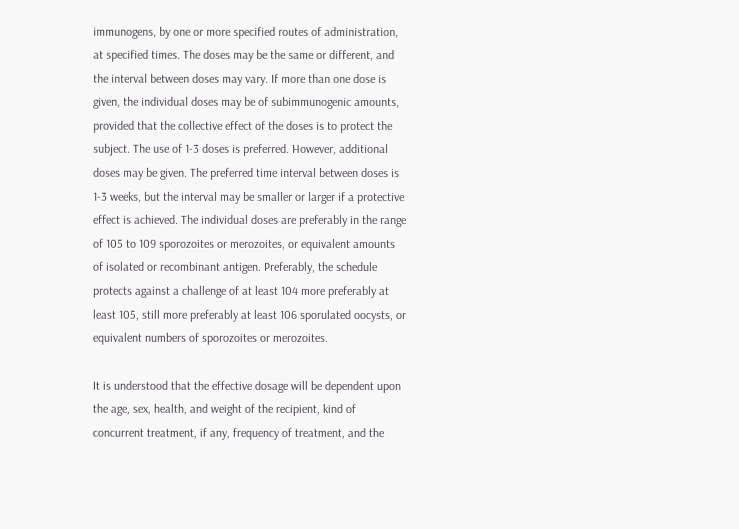immunogens, by one or more specified routes of administration, at specified times. The doses may be the same or different, and the interval between doses may vary. If more than one dose is given, the individual doses may be of subimmunogenic amounts, provided that the collective effect of the doses is to protect the subject. The use of 1-3 doses is preferred. However, additional doses may be given. The preferred time interval between doses is 1-3 weeks, but the interval may be smaller or larger if a protective effect is achieved. The individual doses are preferably in the range of 105 to 109 sporozoites or merozoites, or equivalent amounts of isolated or recombinant antigen. Preferably, the schedule protects against a challenge of at least 104 more preferably at least 105, still more preferably at least 106 sporulated oocysts, or equivalent numbers of sporozoites or merozoites.

It is understood that the effective dosage will be dependent upon the age, sex, health, and weight of the recipient, kind of concurrent treatment, if any, frequency of treatment, and the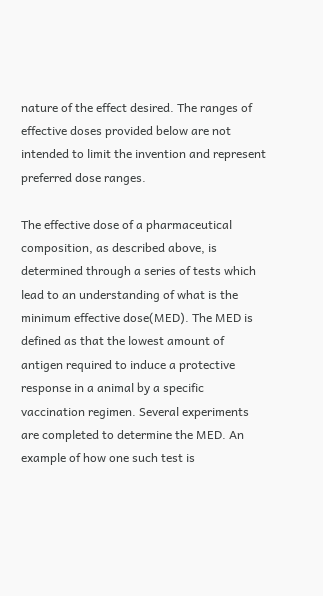nature of the effect desired. The ranges of effective doses provided below are not intended to limit the invention and represent preferred dose ranges.

The effective dose of a pharmaceutical composition, as described above, is determined through a series of tests which lead to an understanding of what is the minimum effective dose(MED). The MED is defined as that the lowest amount of antigen required to induce a protective response in a animal by a specific vaccination regimen. Several experiments are completed to determine the MED. An example of how one such test is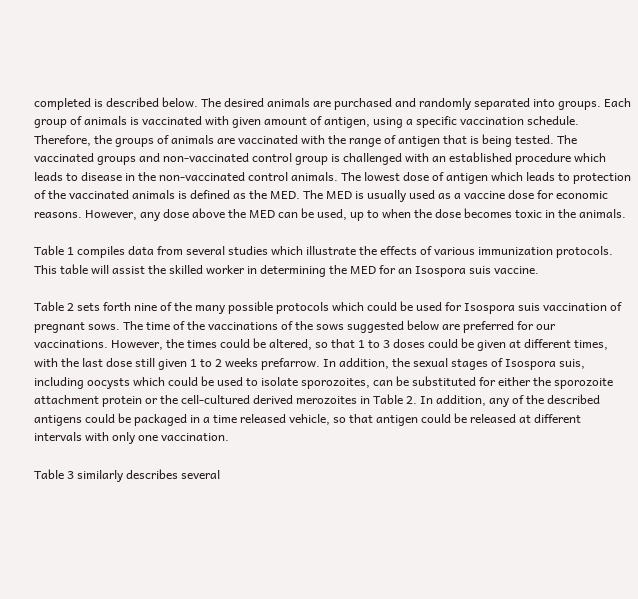completed is described below. The desired animals are purchased and randomly separated into groups. Each group of animals is vaccinated with given amount of antigen, using a specific vaccination schedule. Therefore, the groups of animals are vaccinated with the range of antigen that is being tested. The vaccinated groups and non-vaccinated control group is challenged with an established procedure which leads to disease in the non-vaccinated control animals. The lowest dose of antigen which leads to protection of the vaccinated animals is defined as the MED. The MED is usually used as a vaccine dose for economic reasons. However, any dose above the MED can be used, up to when the dose becomes toxic in the animals.

Table 1 compiles data from several studies which illustrate the effects of various immunization protocols. This table will assist the skilled worker in determining the MED for an Isospora suis vaccine.

Table 2 sets forth nine of the many possible protocols which could be used for Isospora suis vaccination of pregnant sows. The time of the vaccinations of the sows suggested below are preferred for our vaccinations. However, the times could be altered, so that 1 to 3 doses could be given at different times, with the last dose still given 1 to 2 weeks prefarrow. In addition, the sexual stages of Isospora suis, including oocysts which could be used to isolate sporozoites, can be substituted for either the sporozoite attachment protein or the cell-cultured derived merozoites in Table 2. In addition, any of the described antigens could be packaged in a time released vehicle, so that antigen could be released at different intervals with only one vaccination.

Table 3 similarly describes several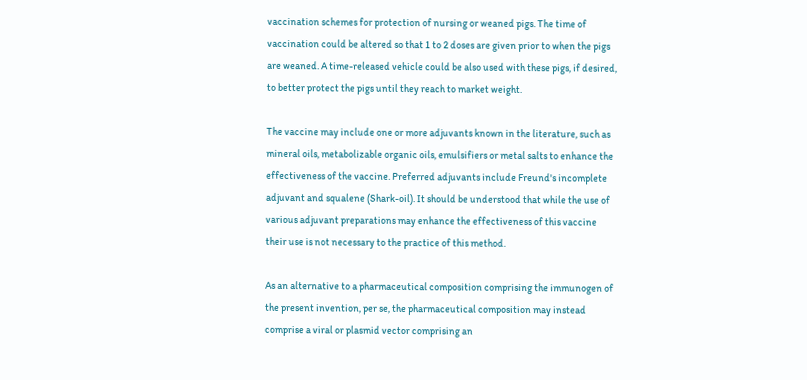vaccination schemes for protection of nursing or weaned pigs. The time of vaccination could be altered so that 1 to 2 doses are given prior to when the pigs are weaned. A time-released vehicle could be also used with these pigs, if desired, to better protect the pigs until they reach to market weight.

The vaccine may include one or more adjuvants known in the literature, such as mineral oils, metabolizable organic oils, emulsifiers or metal salts to enhance the effectiveness of the vaccine. Preferred adjuvants include Freund's incomplete adjuvant and squalene (Shark-oil). It should be understood that while the use of various adjuvant preparations may enhance the effectiveness of this vaccine their use is not necessary to the practice of this method.

As an alternative to a pharmaceutical composition comprising the immunogen of the present invention, per se, the pharmaceutical composition may instead comprise a viral or plasmid vector comprising an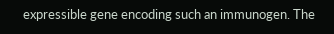expressible gene encoding such an immunogen. The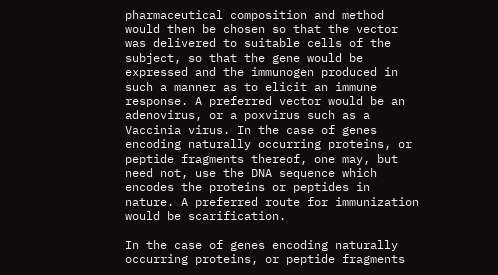pharmaceutical composition and method would then be chosen so that the vector was delivered to suitable cells of the subject, so that the gene would be expressed and the immunogen produced in such a manner as to elicit an immune response. A preferred vector would be an adenovirus, or a poxvirus such as a Vaccinia virus. In the case of genes encoding naturally occurring proteins, or peptide fragments thereof, one may, but need not, use the DNA sequence which encodes the proteins or peptides in nature. A preferred route for immunization would be scarification.

In the case of genes encoding naturally occurring proteins, or peptide fragments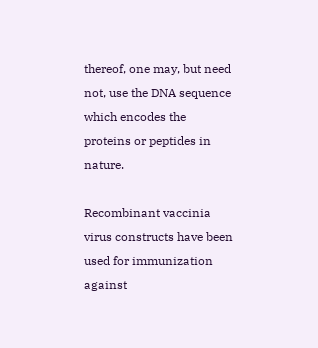thereof, one may, but need not, use the DNA sequence which encodes the proteins or peptides in nature.

Recombinant vaccinia virus constructs have been used for immunization against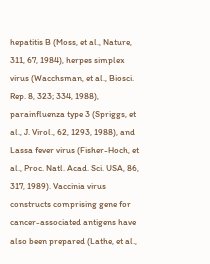hepatitis B (Moss, et al., Nature, 311, 67, 1984), herpes simplex virus (Wacchsman, et al., Biosci. Rep. 8, 323; 334, 1988), parainfluenza type 3 (Spriggs, et al., J. Virol., 62, 1293, 1988), and Lassa fever virus (Fisher-Hoch, et al., Proc. Natl. Acad. Sci. USA, 86, 317, 1989). Vaccinia virus constructs comprising gene for cancer-associated antigens have also been prepared (Lathe, et al.,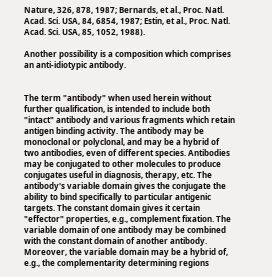Nature, 326, 878, 1987; Bernards, et al., Proc. Natl. Acad. Sci. USA, 84, 6854, 1987; Estin, et al., Proc. Natl. Acad. Sci. USA, 85, 1052, 1988).

Another possibility is a composition which comprises an anti-idiotypic antibody.


The term "antibody" when used herein without further qualification, is intended to include both "intact" antibody and various fragments which retain antigen binding activity. The antibody may be monoclonal or polyclonal, and may be a hybrid of two antibodies, even of different species. Antibodies may be conjugated to other molecules to produce conjugates useful in diagnosis, therapy, etc. The antibody's variable domain gives the conjugate the ability to bind specifically to particular antigenic targets. The constant domain gives it certain "effector" properties, e.g., complement fixation. The variable domain of one antibody may be combined with the constant domain of another antibody. Moreover, the variable domain may be a hybrid of, e.g., the complementarity determining regions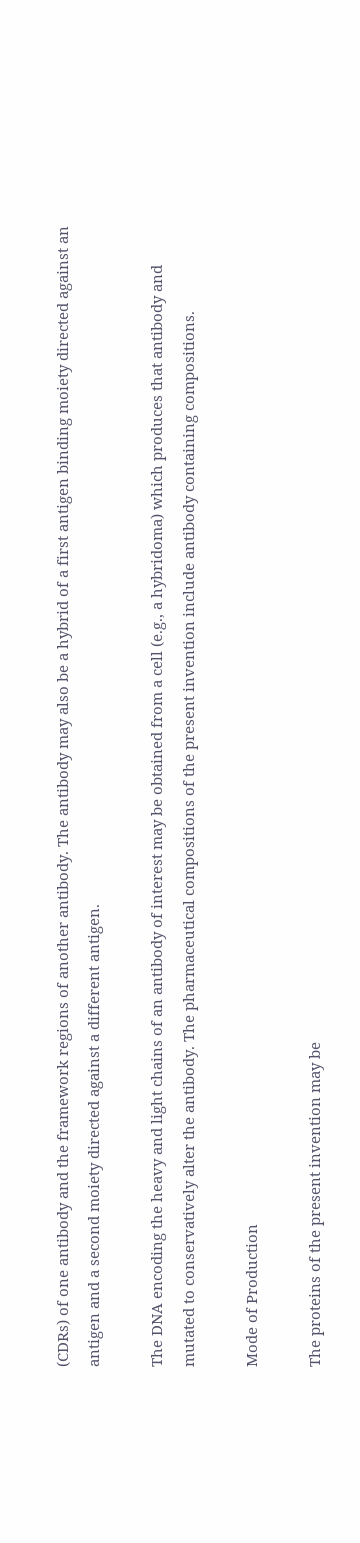(CDRs) of one antibody and the framework regions of another antibody. The antibody may also be a hybrid of a first antigen binding moiety directed against an antigen and a second moiety directed against a different antigen.

The DNA encoding the heavy and light chains of an antibody of interest may be obtained from a cell (e.g., a hybridoma) which produces that antibody and mutated to conservatively alter the antibody. The pharmaceutical compositions of the present invention include antibody containing compositions.

Mode of Production

The proteins of the present invention may be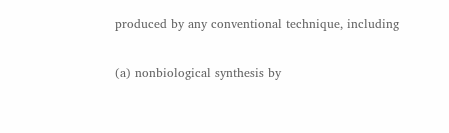produced by any conventional technique, including

(a) nonbiological synthesis by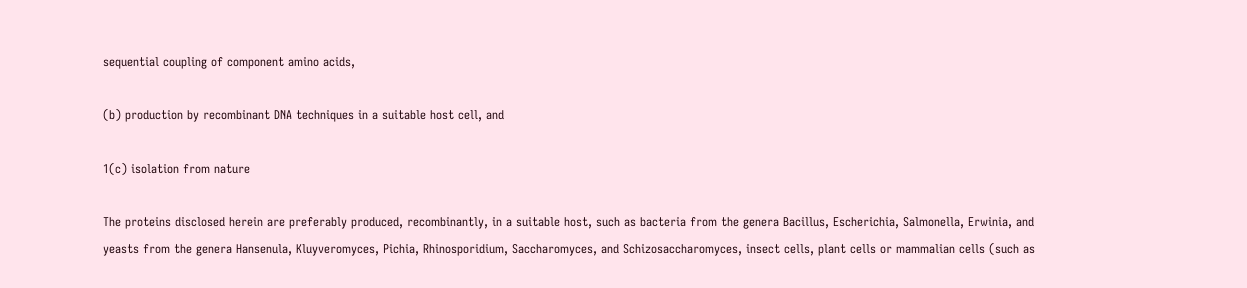sequential coupling of component amino acids,

(b) production by recombinant DNA techniques in a suitable host cell, and

1(c) isolation from nature

The proteins disclosed herein are preferably produced, recombinantly, in a suitable host, such as bacteria from the genera Bacillus, Escherichia, Salmonella, Erwinia, and yeasts from the genera Hansenula, Kluyveromyces, Pichia, Rhinosporidium, Saccharomyces, and Schizosaccharomyces, insect cells, plant cells or mammalian cells (such as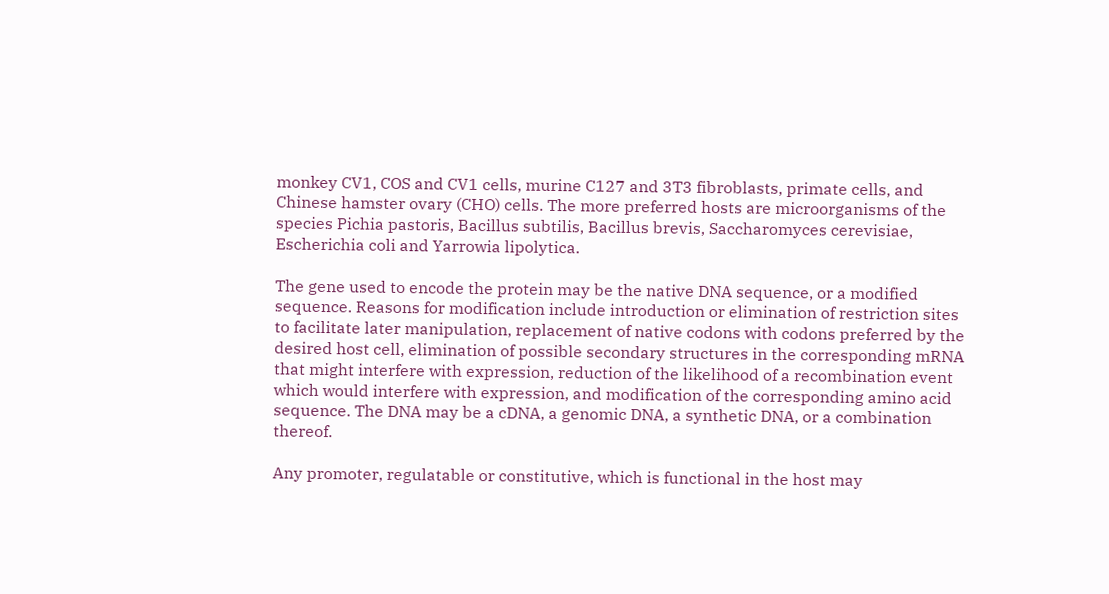monkey CV1, COS and CV1 cells, murine C127 and 3T3 fibroblasts, primate cells, and Chinese hamster ovary (CHO) cells. The more preferred hosts are microorganisms of the species Pichia pastoris, Bacillus subtilis, Bacillus brevis, Saccharomyces cerevisiae, Escherichia coli and Yarrowia lipolytica.

The gene used to encode the protein may be the native DNA sequence, or a modified sequence. Reasons for modification include introduction or elimination of restriction sites to facilitate later manipulation, replacement of native codons with codons preferred by the desired host cell, elimination of possible secondary structures in the corresponding mRNA that might interfere with expression, reduction of the likelihood of a recombination event which would interfere with expression, and modification of the corresponding amino acid sequence. The DNA may be a cDNA, a genomic DNA, a synthetic DNA, or a combination thereof.

Any promoter, regulatable or constitutive, which is functional in the host may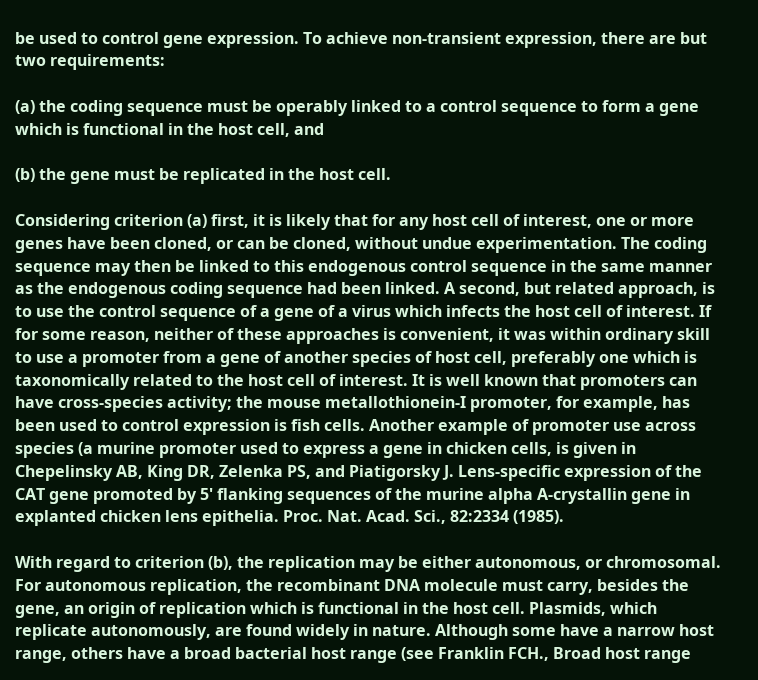be used to control gene expression. To achieve non-transient expression, there are but two requirements:

(a) the coding sequence must be operably linked to a control sequence to form a gene which is functional in the host cell, and

(b) the gene must be replicated in the host cell.

Considering criterion (a) first, it is likely that for any host cell of interest, one or more genes have been cloned, or can be cloned, without undue experimentation. The coding sequence may then be linked to this endogenous control sequence in the same manner as the endogenous coding sequence had been linked. A second, but related approach, is to use the control sequence of a gene of a virus which infects the host cell of interest. If for some reason, neither of these approaches is convenient, it was within ordinary skill to use a promoter from a gene of another species of host cell, preferably one which is taxonomically related to the host cell of interest. It is well known that promoters can have cross-species activity; the mouse metallothionein-I promoter, for example, has been used to control expression is fish cells. Another example of promoter use across species (a murine promoter used to express a gene in chicken cells, is given in Chepelinsky AB, King DR, Zelenka PS, and Piatigorsky J. Lens-specific expression of the CAT gene promoted by 5' flanking sequences of the murine alpha A-crystallin gene in explanted chicken lens epithelia. Proc. Nat. Acad. Sci., 82:2334 (1985).

With regard to criterion (b), the replication may be either autonomous, or chromosomal. For autonomous replication, the recombinant DNA molecule must carry, besides the gene, an origin of replication which is functional in the host cell. Plasmids, which replicate autonomously, are found widely in nature. Although some have a narrow host range, others have a broad bacterial host range (see Franklin FCH., Broad host range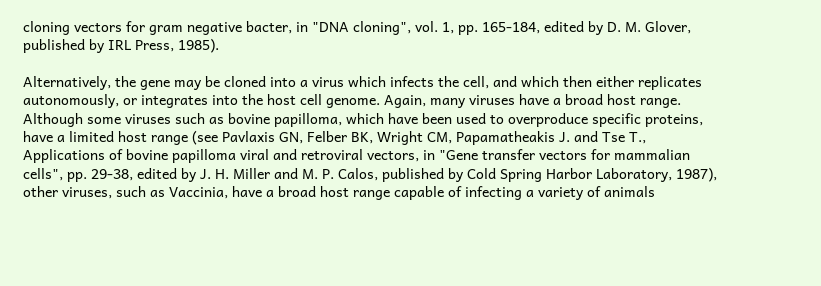cloning vectors for gram negative bacter, in "DNA cloning", vol. 1, pp. 165-184, edited by D. M. Glover, published by IRL Press, 1985).

Alternatively, the gene may be cloned into a virus which infects the cell, and which then either replicates autonomously, or integrates into the host cell genome. Again, many viruses have a broad host range. Although some viruses such as bovine papilloma, which have been used to overproduce specific proteins, have a limited host range (see Pavlaxis GN, Felber BK, Wright CM, Papamatheakis J. and Tse T., Applications of bovine papilloma viral and retroviral vectors, in "Gene transfer vectors for mammalian cells", pp. 29-38, edited by J. H. Miller and M. P. Calos, published by Cold Spring Harbor Laboratory, 1987), other viruses, such as Vaccinia, have a broad host range capable of infecting a variety of animals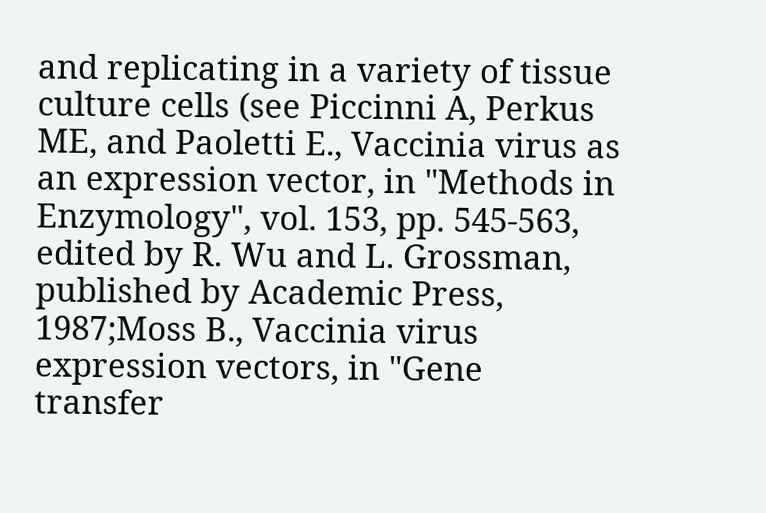and replicating in a variety of tissue culture cells (see Piccinni A, Perkus ME, and Paoletti E., Vaccinia virus as an expression vector, in "Methods in Enzymology", vol. 153, pp. 545-563, edited by R. Wu and L. Grossman, published by Academic Press, 1987;Moss B., Vaccinia virus expression vectors, in "Gene transfer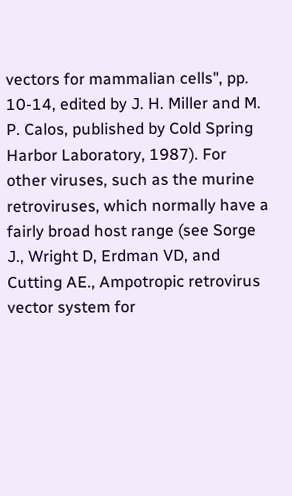vectors for mammalian cells", pp. 10-14, edited by J. H. Miller and M. P. Calos, published by Cold Spring Harbor Laboratory, 1987). For other viruses, such as the murine retroviruses, which normally have a fairly broad host range (see Sorge J., Wright D, Erdman VD, and Cutting AE., Ampotropic retrovirus vector system for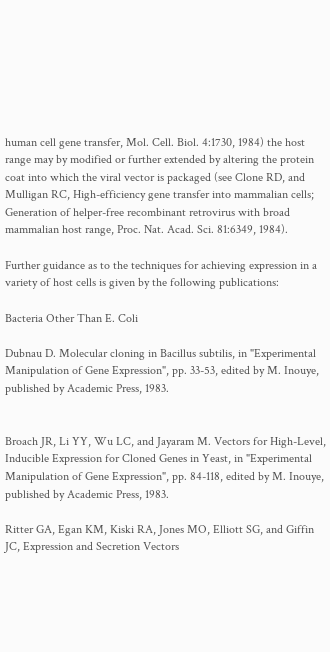human cell gene transfer, Mol. Cell. Biol. 4:1730, 1984) the host range may by modified or further extended by altering the protein coat into which the viral vector is packaged (see Clone RD, and Mulligan RC, High-efficiency gene transfer into mammalian cells; Generation of helper-free recombinant retrovirus with broad mammalian host range, Proc. Nat. Acad. Sci. 81:6349, 1984).

Further guidance as to the techniques for achieving expression in a variety of host cells is given by the following publications:

Bacteria Other Than E. Coli

Dubnau D. Molecular cloning in Bacillus subtilis, in "Experimental Manipulation of Gene Expression", pp. 33-53, edited by M. Inouye, published by Academic Press, 1983.


Broach JR, Li YY, Wu LC, and Jayaram M. Vectors for High-Level, Inducible Expression for Cloned Genes in Yeast, in "Experimental Manipulation of Gene Expression", pp. 84-118, edited by M. Inouye, published by Academic Press, 1983.

Ritter GA, Egan KM, Kiski RA, Jones MO, Elliott SG, and Giffin JC, Expression and Secretion Vectors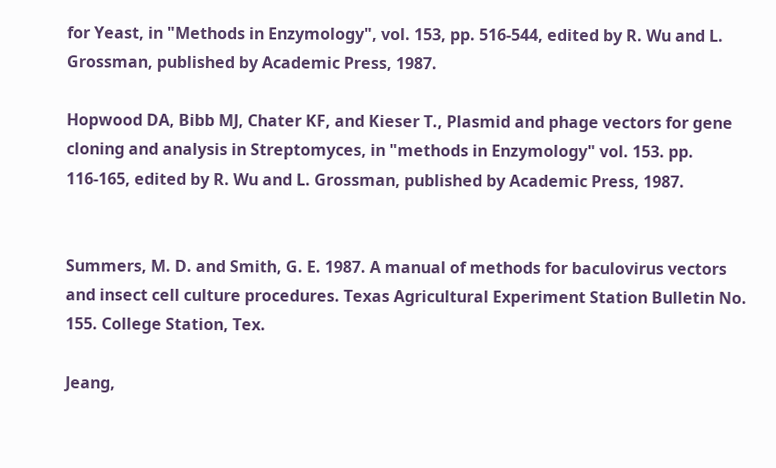for Yeast, in "Methods in Enzymology", vol. 153, pp. 516-544, edited by R. Wu and L. Grossman, published by Academic Press, 1987.

Hopwood DA, Bibb MJ, Chater KF, and Kieser T., Plasmid and phage vectors for gene cloning and analysis in Streptomyces, in "methods in Enzymology" vol. 153. pp. 116-165, edited by R. Wu and L. Grossman, published by Academic Press, 1987.


Summers, M. D. and Smith, G. E. 1987. A manual of methods for baculovirus vectors and insect cell culture procedures. Texas Agricultural Experiment Station Bulletin No. 155. College Station, Tex.

Jeang,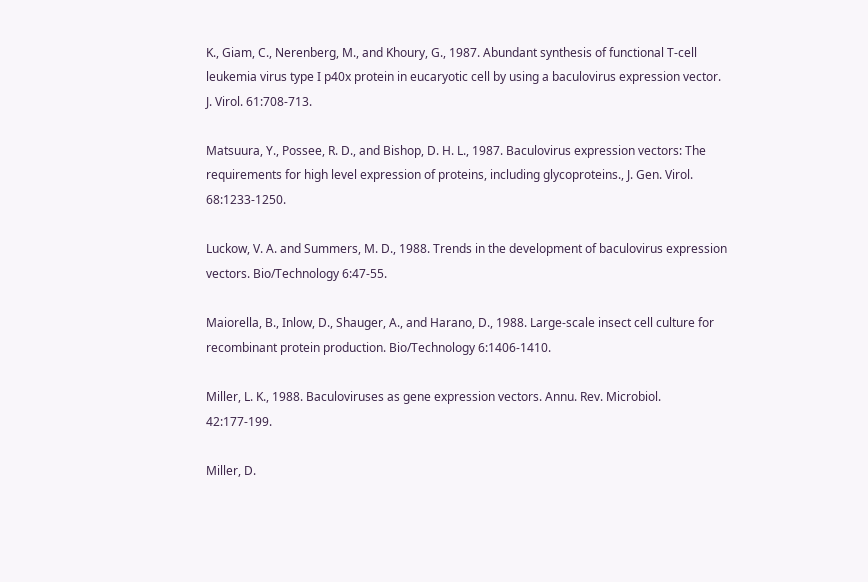K., Giam, C., Nerenberg, M., and Khoury, G., 1987. Abundant synthesis of functional T-cell leukemia virus type I p40x protein in eucaryotic cell by using a baculovirus expression vector. J. Virol. 61:708-713.

Matsuura, Y., Possee, R. D., and Bishop, D. H. L., 1987. Baculovirus expression vectors: The requirements for high level expression of proteins, including glycoproteins., J. Gen. Virol. 68:1233-1250.

Luckow, V. A. and Summers, M. D., 1988. Trends in the development of baculovirus expression vectors. Bio/Technology 6:47-55.

Maiorella, B., Inlow, D., Shauger, A., and Harano, D., 1988. Large-scale insect cell culture for recombinant protein production. Bio/Technology 6:1406-1410.

Miller, L. K., 1988. Baculoviruses as gene expression vectors. Annu. Rev. Microbiol. 42:177-199.

Miller, D.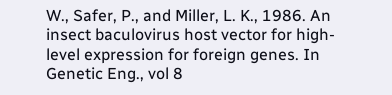W., Safer, P., and Miller, L. K., 1986. An insect baculovirus host vector for high-level expression for foreign genes. In Genetic Eng., vol 8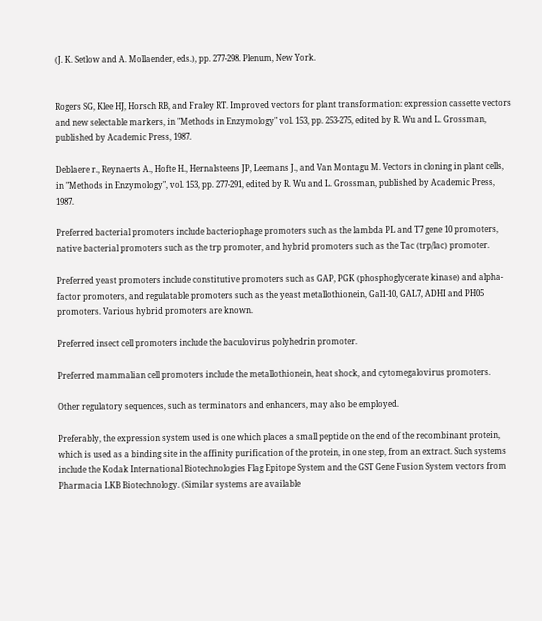(J. K. Setlow and A. Mollaender, eds.), pp. 277-298. Plenum, New York.


Rogers SG, Klee HJ, Horsch RB, and Fraley RT. Improved vectors for plant transformation: expression cassette vectors and new selectable markers, in "Methods in Enzymology" vol. 153, pp. 253-275, edited by R. Wu and L. Grossman, published by Academic Press, 1987.

Deblaere r., Reynaerts A., Hofte H., Hernalsteens JP, Leemans J., and Van Montagu M. Vectors in cloning in plant cells, in "Methods in Enzymology", vol. 153, pp. 277-291, edited by R. Wu and L. Grossman, published by Academic Press, 1987.

Preferred bacterial promoters include bacteriophage promoters such as the lambda PL and T7 gene 10 promoters, native bacterial promoters such as the trp promoter, and hybrid promoters such as the Tac (trp/lac) promoter.

Preferred yeast promoters include constitutive promoters such as GAP, PGK (phosphoglycerate kinase) and alpha-factor promoters, and regulatable promoters such as the yeast metallothionein, Gal1-10, GAL7, ADHI and PH05 promoters. Various hybrid promoters are known.

Preferred insect cell promoters include the baculovirus polyhedrin promoter.

Preferred mammalian cell promoters include the metallothionein, heat shock, and cytomegalovirus promoters.

Other regulatory sequences, such as terminators and enhancers, may also be employed.

Preferably, the expression system used is one which places a small peptide on the end of the recombinant protein, which is used as a binding site in the affinity purification of the protein, in one step, from an extract. Such systems include the Kodak International Biotechnologies Flag Epitope System and the GST Gene Fusion System vectors from Pharmacia LKB Biotechnology. (Similar systems are available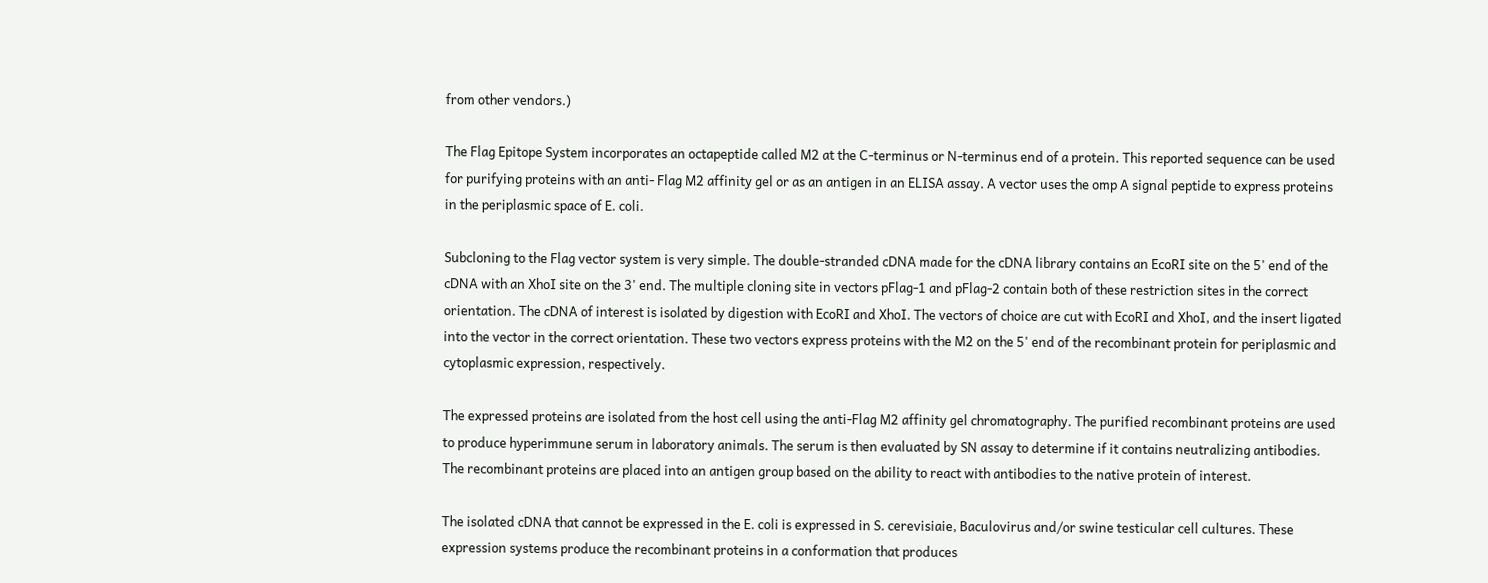from other vendors.)

The Flag Epitope System incorporates an octapeptide called M2 at the C-terminus or N-terminus end of a protein. This reported sequence can be used for purifying proteins with an anti- Flag M2 affinity gel or as an antigen in an ELISA assay. A vector uses the omp A signal peptide to express proteins in the periplasmic space of E. coli.

Subcloning to the Flag vector system is very simple. The double-stranded cDNA made for the cDNA library contains an EcoRI site on the 5' end of the cDNA with an XhoI site on the 3' end. The multiple cloning site in vectors pFlag-1 and pFlag-2 contain both of these restriction sites in the correct orientation. The cDNA of interest is isolated by digestion with EcoRI and XhoI. The vectors of choice are cut with EcoRI and XhoI, and the insert ligated into the vector in the correct orientation. These two vectors express proteins with the M2 on the 5' end of the recombinant protein for periplasmic and cytoplasmic expression, respectively.

The expressed proteins are isolated from the host cell using the anti-Flag M2 affinity gel chromatography. The purified recombinant proteins are used to produce hyperimmune serum in laboratory animals. The serum is then evaluated by SN assay to determine if it contains neutralizing antibodies. The recombinant proteins are placed into an antigen group based on the ability to react with antibodies to the native protein of interest.

The isolated cDNA that cannot be expressed in the E. coli is expressed in S. cerevisiaie, Baculovirus and/or swine testicular cell cultures. These expression systems produce the recombinant proteins in a conformation that produces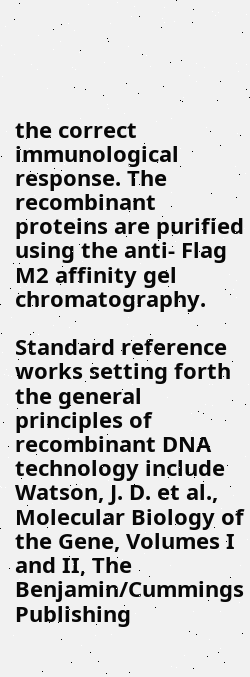the correct immunological response. The recombinant proteins are purified using the anti- Flag M2 affinity gel chromatography.

Standard reference works setting forth the general principles of recombinant DNA technology include Watson, J. D. et al., Molecular Biology of the Gene, Volumes I and II, The Benjamin/Cummings Publishing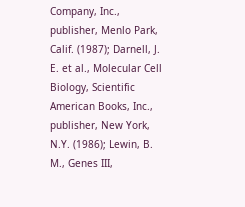Company, Inc., publisher, Menlo Park, Calif. (1987); Darnell, J. E. et al., Molecular Cell Biology, Scientific American Books, Inc., publisher, New York, N.Y. (1986); Lewin, B. M., Genes III,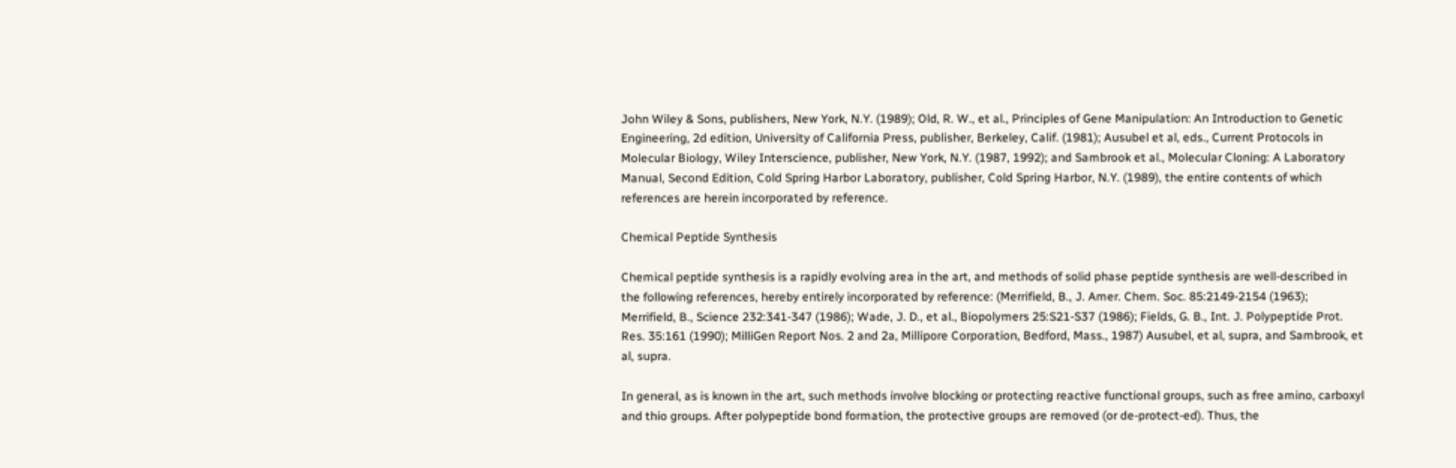John Wiley & Sons, publishers, New York, N.Y. (1989); Old, R. W., et al., Principles of Gene Manipulation: An Introduction to Genetic Engineering, 2d edition, University of California Press, publisher, Berkeley, Calif. (1981); Ausubel et al, eds., Current Protocols in Molecular Biology, Wiley Interscience, publisher, New York, N.Y. (1987, 1992); and Sambrook et al., Molecular Cloning: A Laboratory Manual, Second Edition, Cold Spring Harbor Laboratory, publisher, Cold Spring Harbor, N.Y. (1989), the entire contents of which references are herein incorporated by reference.

Chemical Peptide Synthesis

Chemical peptide synthesis is a rapidly evolving area in the art, and methods of solid phase peptide synthesis are well-described in the following references, hereby entirely incorporated by reference: (Merrifield, B., J. Amer. Chem. Soc. 85:2149-2154 (1963); Merrifield, B., Science 232:341-347 (1986); Wade, J. D., et al., Biopolymers 25:S21-S37 (1986); Fields, G. B., Int. J. Polypeptide Prot. Res. 35:161 (1990); MilliGen Report Nos. 2 and 2a, Millipore Corporation, Bedford, Mass., 1987) Ausubel, et al, supra, and Sambrook, et al, supra.

In general, as is known in the art, such methods involve blocking or protecting reactive functional groups, such as free amino, carboxyl and thio groups. After polypeptide bond formation, the protective groups are removed (or de-protect-ed). Thus, the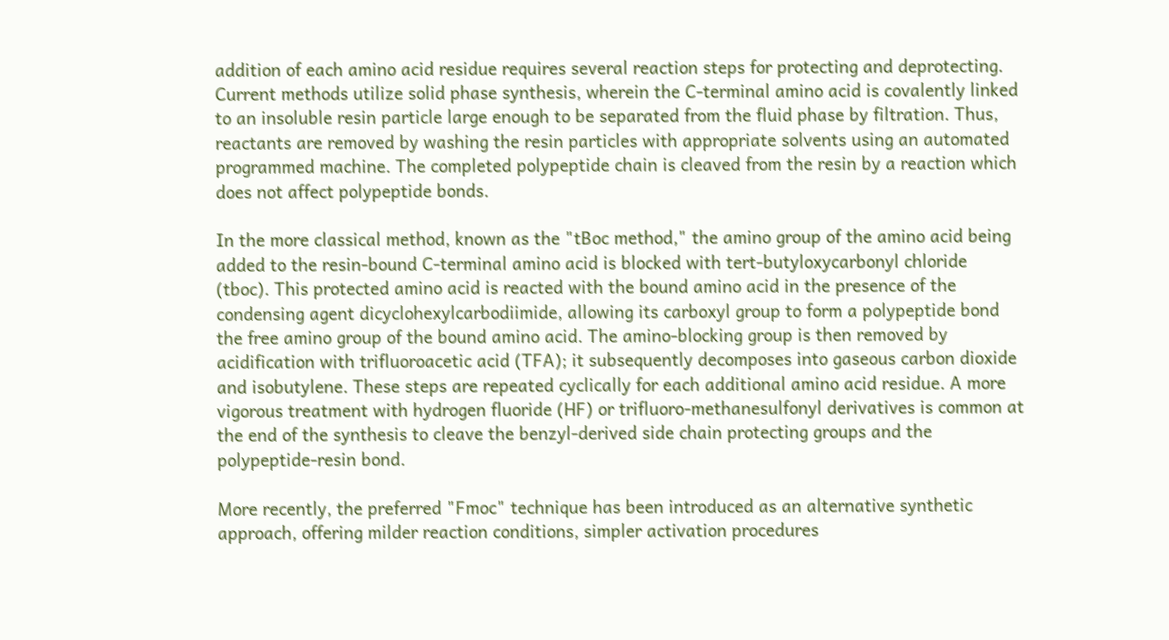addition of each amino acid residue requires several reaction steps for protecting and deprotecting. Current methods utilize solid phase synthesis, wherein the C-terminal amino acid is covalently linked to an insoluble resin particle large enough to be separated from the fluid phase by filtration. Thus, reactants are removed by washing the resin particles with appropriate solvents using an automated programmed machine. The completed polypeptide chain is cleaved from the resin by a reaction which does not affect polypeptide bonds.

In the more classical method, known as the "tBoc method," the amino group of the amino acid being added to the resin-bound C-terminal amino acid is blocked with tert-butyloxycarbonyl chloride (tboc). This protected amino acid is reacted with the bound amino acid in the presence of the condensing agent dicyclohexylcarbodiimide, allowing its carboxyl group to form a polypeptide bond the free amino group of the bound amino acid. The amino-blocking group is then removed by acidification with trifluoroacetic acid (TFA); it subsequently decomposes into gaseous carbon dioxide and isobutylene. These steps are repeated cyclically for each additional amino acid residue. A more vigorous treatment with hydrogen fluoride (HF) or trifluoro-methanesulfonyl derivatives is common at the end of the synthesis to cleave the benzyl-derived side chain protecting groups and the polypeptide-resin bond.

More recently, the preferred "Fmoc" technique has been introduced as an alternative synthetic approach, offering milder reaction conditions, simpler activation procedures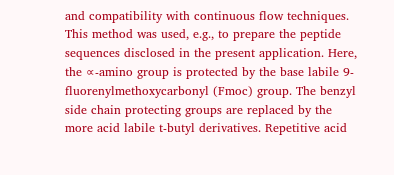and compatibility with continuous flow techniques. This method was used, e.g., to prepare the peptide sequences disclosed in the present application. Here, the ∝-amino group is protected by the base labile 9-fluorenylmethoxycarbonyl (Fmoc) group. The benzyl side chain protecting groups are replaced by the more acid labile t-butyl derivatives. Repetitive acid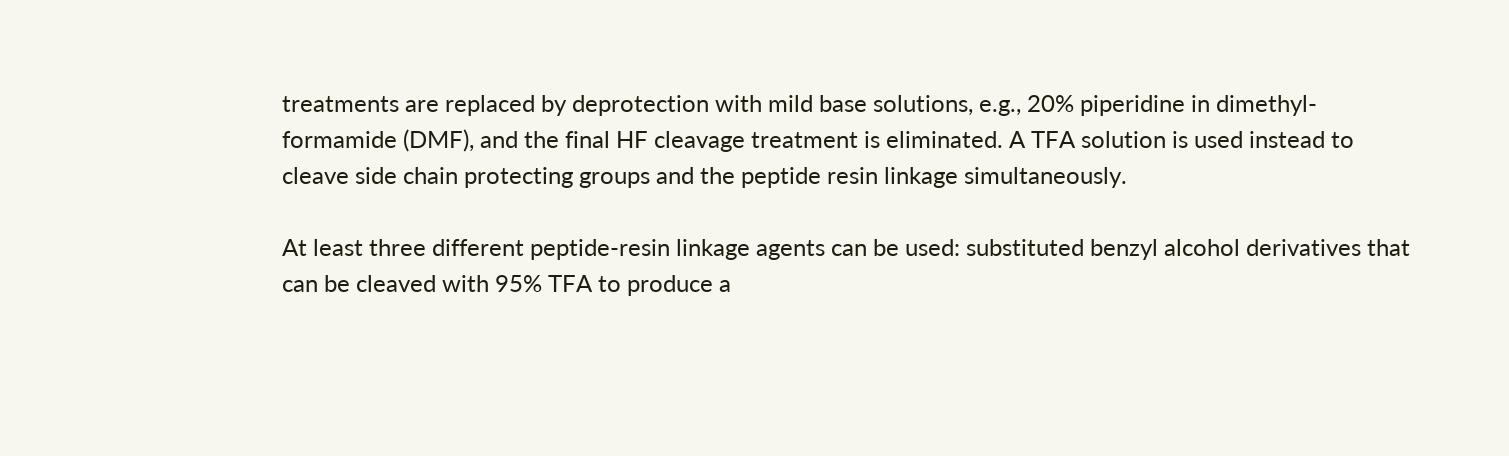treatments are replaced by deprotection with mild base solutions, e.g., 20% piperidine in dimethyl-formamide (DMF), and the final HF cleavage treatment is eliminated. A TFA solution is used instead to cleave side chain protecting groups and the peptide resin linkage simultaneously.

At least three different peptide-resin linkage agents can be used: substituted benzyl alcohol derivatives that can be cleaved with 95% TFA to produce a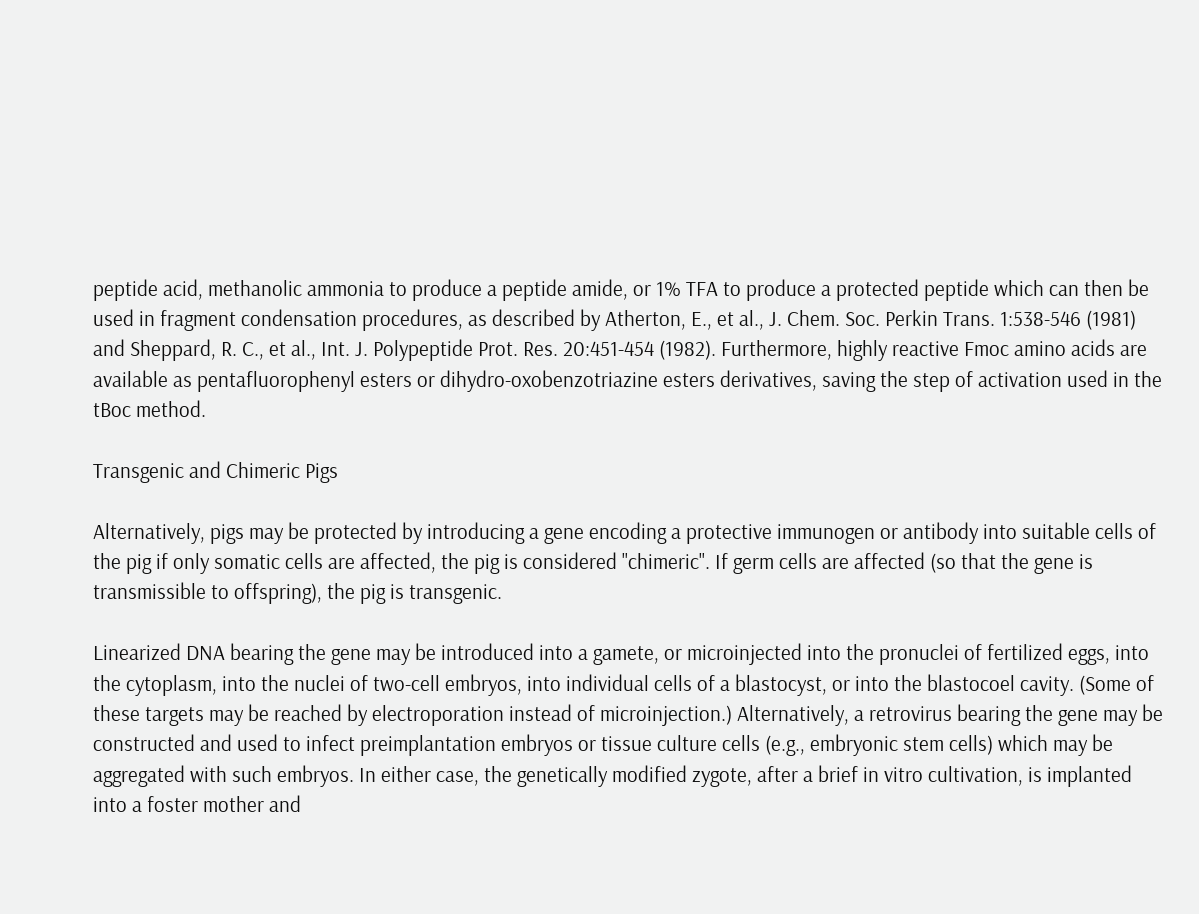peptide acid, methanolic ammonia to produce a peptide amide, or 1% TFA to produce a protected peptide which can then be used in fragment condensation procedures, as described by Atherton, E., et al., J. Chem. Soc. Perkin Trans. 1:538-546 (1981) and Sheppard, R. C., et al., Int. J. Polypeptide Prot. Res. 20:451-454 (1982). Furthermore, highly reactive Fmoc amino acids are available as pentafluorophenyl esters or dihydro-oxobenzotriazine esters derivatives, saving the step of activation used in the tBoc method.

Transgenic and Chimeric Pigs

Alternatively, pigs may be protected by introducing a gene encoding a protective immunogen or antibody into suitable cells of the pig if only somatic cells are affected, the pig is considered "chimeric". If germ cells are affected (so that the gene is transmissible to offspring), the pig is transgenic.

Linearized DNA bearing the gene may be introduced into a gamete, or microinjected into the pronuclei of fertilized eggs, into the cytoplasm, into the nuclei of two-cell embryos, into individual cells of a blastocyst, or into the blastocoel cavity. (Some of these targets may be reached by electroporation instead of microinjection.) Alternatively, a retrovirus bearing the gene may be constructed and used to infect preimplantation embryos or tissue culture cells (e.g., embryonic stem cells) which may be aggregated with such embryos. In either case, the genetically modified zygote, after a brief in vitro cultivation, is implanted into a foster mother and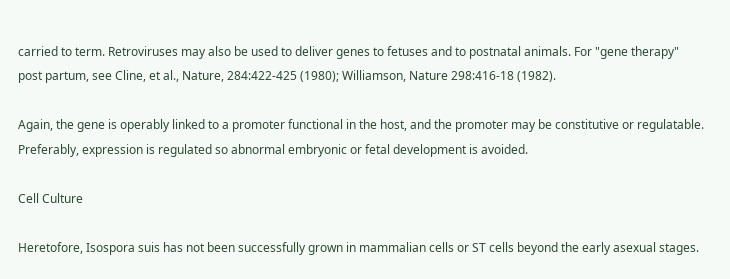carried to term. Retroviruses may also be used to deliver genes to fetuses and to postnatal animals. For "gene therapy" post partum, see Cline, et al., Nature, 284:422-425 (1980); Williamson, Nature 298:416-18 (1982).

Again, the gene is operably linked to a promoter functional in the host, and the promoter may be constitutive or regulatable. Preferably, expression is regulated so abnormal embryonic or fetal development is avoided.

Cell Culture

Heretofore, Isospora suis has not been successfully grown in mammalian cells or ST cells beyond the early asexual stages.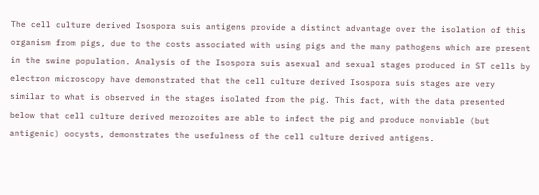The cell culture derived Isospora suis antigens provide a distinct advantage over the isolation of this organism from pigs, due to the costs associated with using pigs and the many pathogens which are present in the swine population. Analysis of the Isospora suis asexual and sexual stages produced in ST cells by electron microscopy have demonstrated that the cell culture derived Isospora suis stages are very similar to what is observed in the stages isolated from the pig. This fact, with the data presented below that cell culture derived merozoites are able to infect the pig and produce nonviable (but antigenic) oocysts, demonstrates the usefulness of the cell culture derived antigens.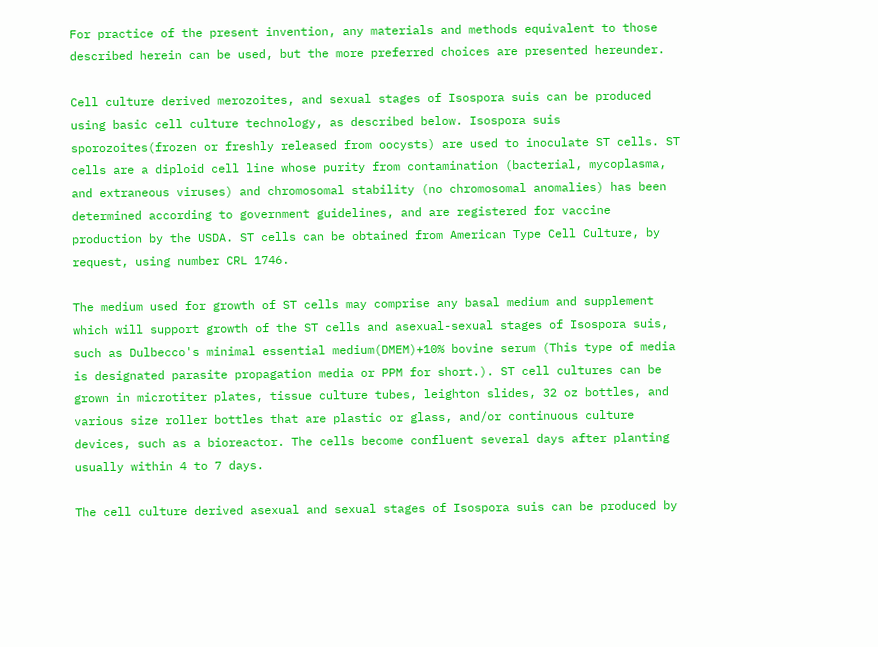For practice of the present invention, any materials and methods equivalent to those described herein can be used, but the more preferred choices are presented hereunder.

Cell culture derived merozoites, and sexual stages of Isospora suis can be produced using basic cell culture technology, as described below. Isospora suis sporozoites(frozen or freshly released from oocysts) are used to inoculate ST cells. ST cells are a diploid cell line whose purity from contamination (bacterial, mycoplasma, and extraneous viruses) and chromosomal stability (no chromosomal anomalies) has been determined according to government guidelines, and are registered for vaccine production by the USDA. ST cells can be obtained from American Type Cell Culture, by request, using number CRL 1746.

The medium used for growth of ST cells may comprise any basal medium and supplement which will support growth of the ST cells and asexual-sexual stages of Isospora suis, such as Dulbecco's minimal essential medium(DMEM)+10% bovine serum (This type of media is designated parasite propagation media or PPM for short.). ST cell cultures can be grown in microtiter plates, tissue culture tubes, leighton slides, 32 oz bottles, and various size roller bottles that are plastic or glass, and/or continuous culture devices, such as a bioreactor. The cells become confluent several days after planting usually within 4 to 7 days.

The cell culture derived asexual and sexual stages of Isospora suis can be produced by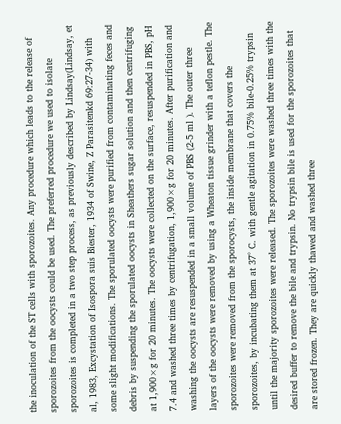the inoculation of the ST cells with sporozoites. Any procedure which leads to the release of sporozoites from the oocysts could be used. The preferred procedure we used to isolate sporozoites is completed in a two step process, as previously described by Lindsay(Lindsay, et al, 1983, Excystation of Isospora suis Biester, 1934 of Swine, Z Parasitenkd 69:27-34) with some slight modifications. The sporulated oocysts were purified from contaminating feces and debris by suspending the sporulated oocysts in Sheathers sugar solution and then centrifuging at 1,900×g for 20 minutes. The oocysts were collected on the surface, resuspended in PBS, pH 7.4 and washed three times by centrifugation, 1,900×g for 20 minutes. After purification and washing the oocysts are resuspended in a small volume of PBS (2-5 ml ). The outer three layers of the oocysts were removed by using a Wheaton tissue grinder with a teflon pestle. The sporozoites were removed from the sporocysts, the inside membrane that covers the sporozoites, by incubating them at 37° C. with gentle agitation in 0.75% bile-0.25% trypsin until the majority sporozoites were released. The sporozoites were washed three times with the desired buffer to remove the bile and trypsin. No trypsin bile is used for the sporozoites that are stored frozen. They are quickly thawed and washed three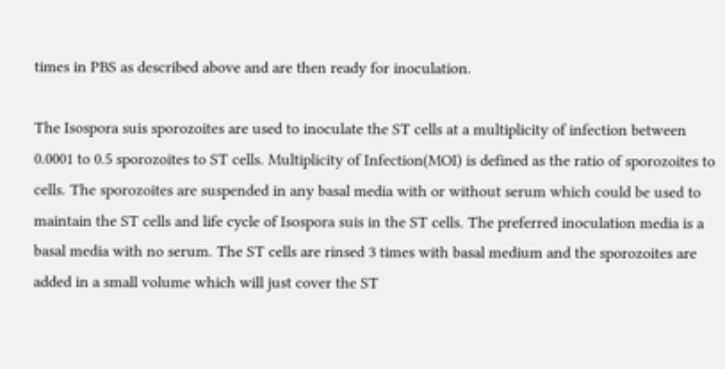times in PBS as described above and are then ready for inoculation.

The Isospora suis sporozoites are used to inoculate the ST cells at a multiplicity of infection between 0.0001 to 0.5 sporozoites to ST cells. Multiplicity of Infection(MOI) is defined as the ratio of sporozoites to cells. The sporozoites are suspended in any basal media with or without serum which could be used to maintain the ST cells and life cycle of Isospora suis in the ST cells. The preferred inoculation media is a basal media with no serum. The ST cells are rinsed 3 times with basal medium and the sporozoites are added in a small volume which will just cover the ST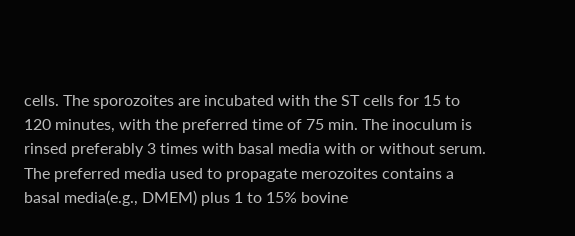cells. The sporozoites are incubated with the ST cells for 15 to 120 minutes, with the preferred time of 75 min. The inoculum is rinsed preferably 3 times with basal media with or without serum. The preferred media used to propagate merozoites contains a basal media(e.g., DMEM) plus 1 to 15% bovine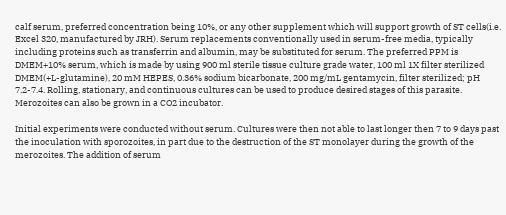calf serum, preferred concentration being 10%, or any other supplement which will support growth of ST cells(i.e. Excel 320, manufactured by JRH). Serum replacements conventionally used in serum-free media, typically including proteins such as transferrin and albumin, may be substituted for serum. The preferred PPM is DMEM+10% serum, which is made by using 900 ml sterile tissue culture grade water, 100 ml 1X filter sterilized DMEM(+L-glutamine), 20 mM HEPES, 0.36% sodium bicarbonate, 200 mg/mL gentamycin, filter sterilized; pH 7.2-7.4. Rolling, stationary, and continuous cultures can be used to produce desired stages of this parasite. Merozoites can also be grown in a CO2 incubator.

Initial experiments were conducted without serum. Cultures were then not able to last longer then 7 to 9 days past the inoculation with sporozoites, in part due to the destruction of the ST monolayer during the growth of the merozoites. The addition of serum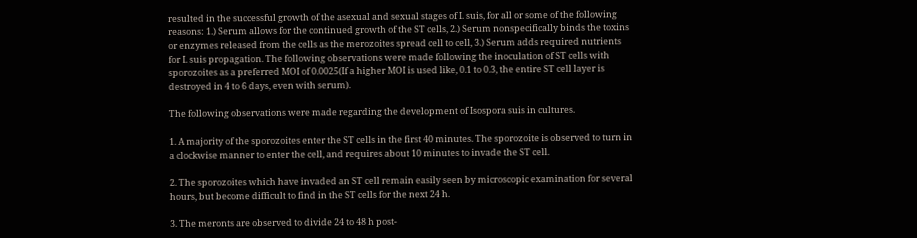resulted in the successful growth of the asexual and sexual stages of I. suis, for all or some of the following reasons: 1.) Serum allows for the continued growth of the ST cells, 2.) Serum nonspecifically binds the toxins or enzymes released from the cells as the merozoites spread cell to cell, 3.) Serum adds required nutrients for I. suis propagation. The following observations were made following the inoculation of ST cells with sporozoites as a preferred MOI of 0.0025(If a higher MOI is used like, 0.1 to 0.3, the entire ST cell layer is destroyed in 4 to 6 days, even with serum).

The following observations were made regarding the development of Isospora suis in cultures.

1. A majority of the sporozoites enter the ST cells in the first 40 minutes. The sporozoite is observed to turn in a clockwise manner to enter the cell, and requires about 10 minutes to invade the ST cell.

2. The sporozoites which have invaded an ST cell remain easily seen by microscopic examination for several hours, but become difficult to find in the ST cells for the next 24 h.

3. The meronts are observed to divide 24 to 48 h post-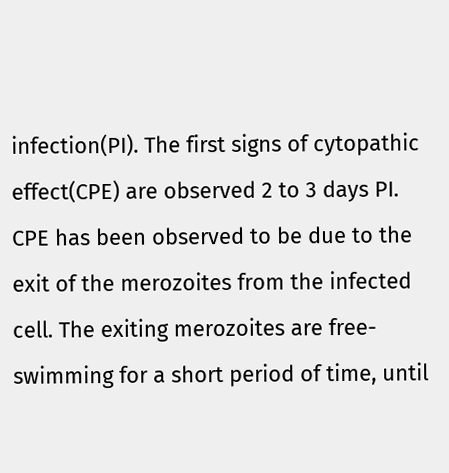infection(PI). The first signs of cytopathic effect(CPE) are observed 2 to 3 days PI. CPE has been observed to be due to the exit of the merozoites from the infected cell. The exiting merozoites are free-swimming for a short period of time, until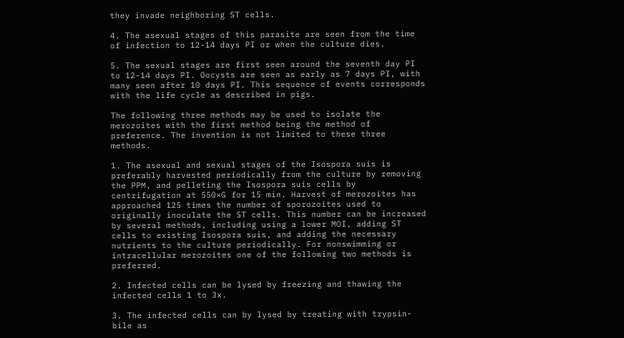they invade neighboring ST cells.

4. The asexual stages of this parasite are seen from the time of infection to 12-14 days PI or when the culture dies.

5. The sexual stages are first seen around the seventh day PI to 12-14 days PI. Oocysts are seen as early as 7 days PI, with many seen after 10 days PI. This sequence of events corresponds with the life cycle as described in pigs.

The following three methods may be used to isolate the merozoites with the first method being the method of preference. The invention is not limited to these three methods.

1. The asexual and sexual stages of the Isospora suis is preferably harvested periodically from the culture by removing the PPM, and pelleting the Isospora suis cells by centrifugation at 550×G for 15 min. Harvest of merozoites has approached 125 times the number of sporozoites used to originally inoculate the ST cells. This number can be increased by several methods, including using a lower MOI, adding ST cells to existing Isospora suis, and adding the necessary nutrients to the culture periodically. For nonswimming or intracellular merozoites one of the following two methods is preferred.

2. Infected cells can be lysed by freezing and thawing the infected cells 1 to 3x.

3. The infected cells can by lysed by treating with trypsin-bile as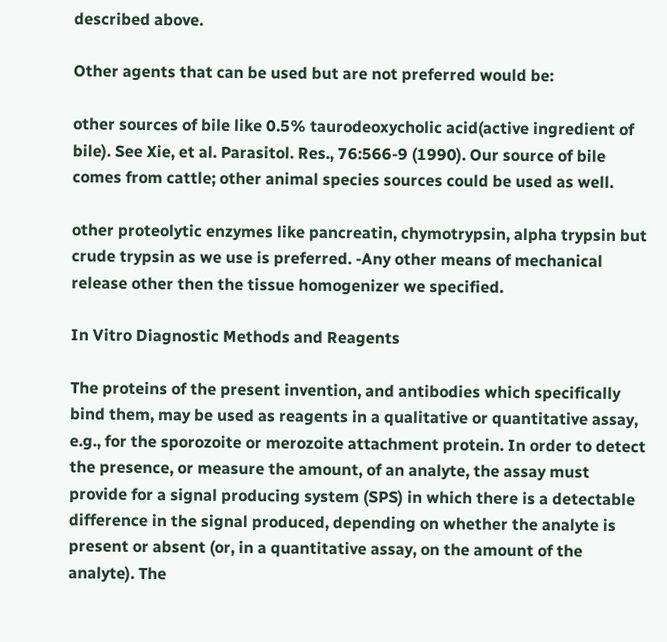described above.

Other agents that can be used but are not preferred would be:

other sources of bile like 0.5% taurodeoxycholic acid(active ingredient of bile). See Xie, et al. Parasitol. Res., 76:566-9 (1990). Our source of bile comes from cattle; other animal species sources could be used as well.

other proteolytic enzymes like pancreatin, chymotrypsin, alpha trypsin but crude trypsin as we use is preferred. -Any other means of mechanical release other then the tissue homogenizer we specified.

In Vitro Diagnostic Methods and Reagents

The proteins of the present invention, and antibodies which specifically bind them, may be used as reagents in a qualitative or quantitative assay, e.g., for the sporozoite or merozoite attachment protein. In order to detect the presence, or measure the amount, of an analyte, the assay must provide for a signal producing system (SPS) in which there is a detectable difference in the signal produced, depending on whether the analyte is present or absent (or, in a quantitative assay, on the amount of the analyte). The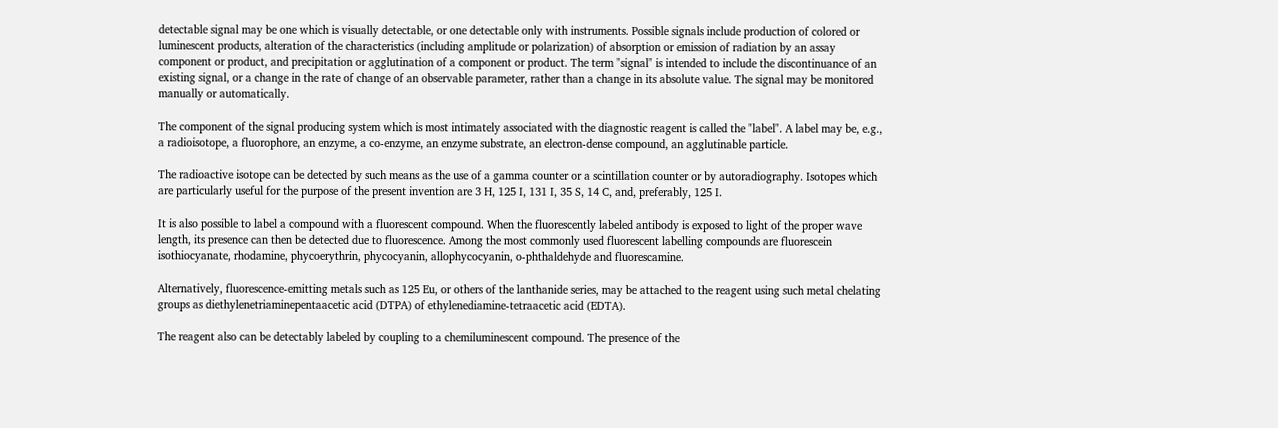detectable signal may be one which is visually detectable, or one detectable only with instruments. Possible signals include production of colored or luminescent products, alteration of the characteristics (including amplitude or polarization) of absorption or emission of radiation by an assay component or product, and precipitation or agglutination of a component or product. The term "signal" is intended to include the discontinuance of an existing signal, or a change in the rate of change of an observable parameter, rather than a change in its absolute value. The signal may be monitored manually or automatically.

The component of the signal producing system which is most intimately associated with the diagnostic reagent is called the "label". A label may be, e.g., a radioisotope, a fluorophore, an enzyme, a co-enzyme, an enzyme substrate, an electron-dense compound, an agglutinable particle.

The radioactive isotope can be detected by such means as the use of a gamma counter or a scintillation counter or by autoradiography. Isotopes which are particularly useful for the purpose of the present invention are 3 H, 125 I, 131 I, 35 S, 14 C, and, preferably, 125 I.

It is also possible to label a compound with a fluorescent compound. When the fluorescently labeled antibody is exposed to light of the proper wave length, its presence can then be detected due to fluorescence. Among the most commonly used fluorescent labelling compounds are fluorescein isothiocyanate, rhodamine, phycoerythrin, phycocyanin, allophycocyanin, o-phthaldehyde and fluorescamine.

Alternatively, fluorescence-emitting metals such as 125 Eu, or others of the lanthanide series, may be attached to the reagent using such metal chelating groups as diethylenetriaminepentaacetic acid (DTPA) of ethylenediamine-tetraacetic acid (EDTA).

The reagent also can be detectably labeled by coupling to a chemiluminescent compound. The presence of the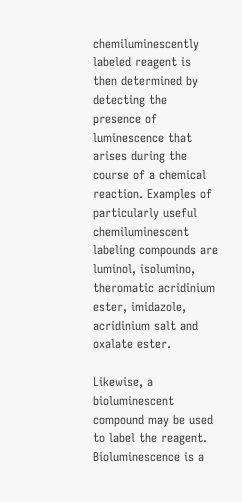chemiluminescently labeled reagent is then determined by detecting the presence of luminescence that arises during the course of a chemical reaction. Examples of particularly useful chemiluminescent labeling compounds are luminol, isolumino, theromatic acridinium ester, imidazole, acridinium salt and oxalate ester.

Likewise, a bioluminescent compound may be used to label the reagent. Bioluminescence is a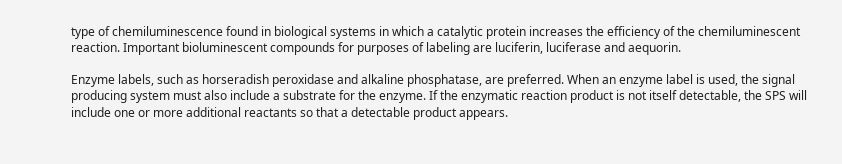type of chemiluminescence found in biological systems in which a catalytic protein increases the efficiency of the chemiluminescent reaction. Important bioluminescent compounds for purposes of labeling are luciferin, luciferase and aequorin.

Enzyme labels, such as horseradish peroxidase and alkaline phosphatase, are preferred. When an enzyme label is used, the signal producing system must also include a substrate for the enzyme. If the enzymatic reaction product is not itself detectable, the SPS will include one or more additional reactants so that a detectable product appears.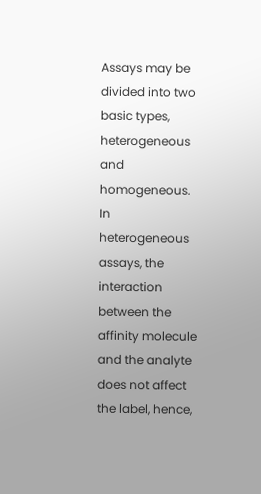Assays may be divided into two basic types, heterogeneous and homogeneous. In heterogeneous assays, the interaction between the affinity molecule and the analyte does not affect the label, hence,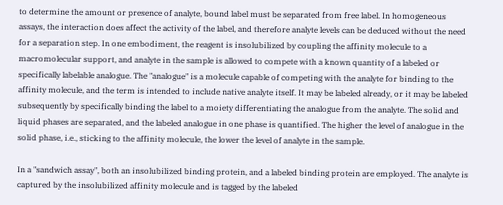to determine the amount or presence of analyte, bound label must be separated from free label. In homogeneous assays, the interaction does affect the activity of the label, and therefore analyte levels can be deduced without the need for a separation step. In one embodiment, the reagent is insolubilized by coupling the affinity molecule to a macromolecular support, and analyte in the sample is allowed to compete with a known quantity of a labeled or specifically labelable analogue. The "analogue" is a molecule capable of competing with the analyte for binding to the affinity molecule, and the term is intended to include native analyte itself. It may be labeled already, or it may be labeled subsequently by specifically binding the label to a moiety differentiating the analogue from the analyte. The solid and liquid phases are separated, and the labeled analogue in one phase is quantified. The higher the level of analogue in the solid phase, i.e., sticking to the affinity molecule, the lower the level of analyte in the sample.

In a "sandwich assay", both an insolubilized binding protein, and a labeled binding protein are employed. The analyte is captured by the insolubilized affinity molecule and is tagged by the labeled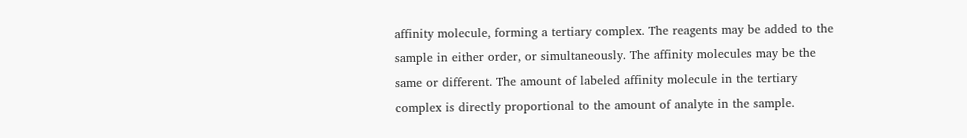affinity molecule, forming a tertiary complex. The reagents may be added to the sample in either order, or simultaneously. The affinity molecules may be the same or different. The amount of labeled affinity molecule in the tertiary complex is directly proportional to the amount of analyte in the sample.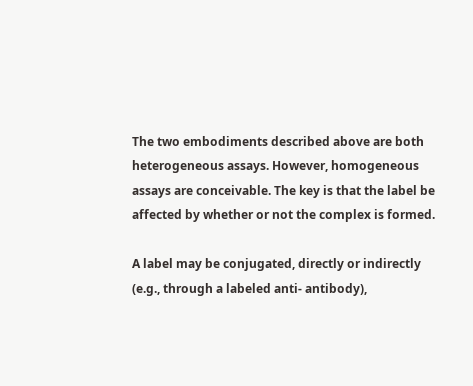The two embodiments described above are both heterogeneous assays. However, homogeneous assays are conceivable. The key is that the label be affected by whether or not the complex is formed.

A label may be conjugated, directly or indirectly (e.g., through a labeled anti- antibody),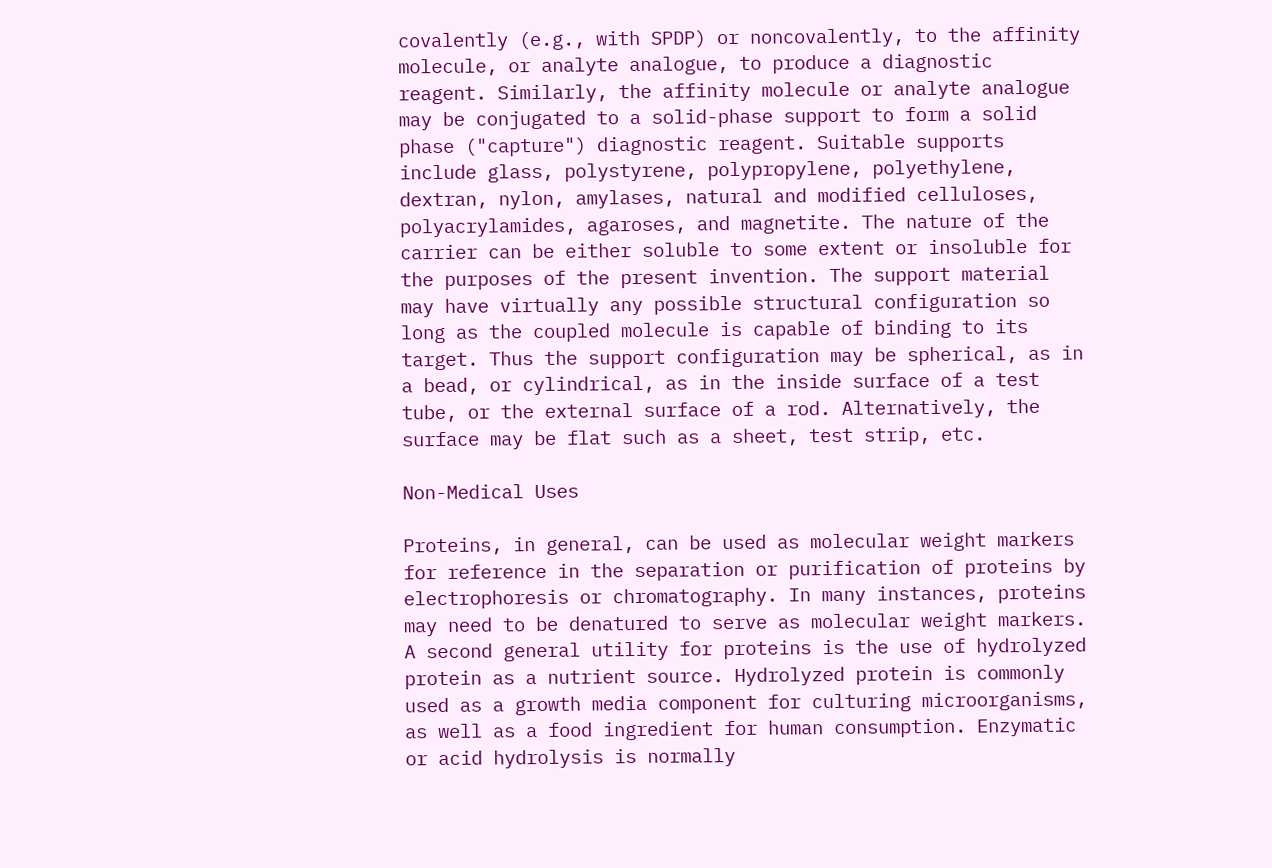covalently (e.g., with SPDP) or noncovalently, to the affinity molecule, or analyte analogue, to produce a diagnostic reagent. Similarly, the affinity molecule or analyte analogue may be conjugated to a solid-phase support to form a solid phase ("capture") diagnostic reagent. Suitable supports include glass, polystyrene, polypropylene, polyethylene, dextran, nylon, amylases, natural and modified celluloses, polyacrylamides, agaroses, and magnetite. The nature of the carrier can be either soluble to some extent or insoluble for the purposes of the present invention. The support material may have virtually any possible structural configuration so long as the coupled molecule is capable of binding to its target. Thus the support configuration may be spherical, as in a bead, or cylindrical, as in the inside surface of a test tube, or the external surface of a rod. Alternatively, the surface may be flat such as a sheet, test strip, etc.

Non-Medical Uses

Proteins, in general, can be used as molecular weight markers for reference in the separation or purification of proteins by electrophoresis or chromatography. In many instances, proteins may need to be denatured to serve as molecular weight markers. A second general utility for proteins is the use of hydrolyzed protein as a nutrient source. Hydrolyzed protein is commonly used as a growth media component for culturing microorganisms, as well as a food ingredient for human consumption. Enzymatic or acid hydrolysis is normally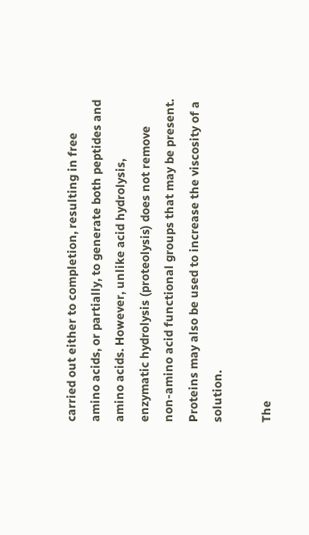carried out either to completion, resulting in free amino acids, or partially, to generate both peptides and amino acids. However, unlike acid hydrolysis, enzymatic hydrolysis (proteolysis) does not remove non-amino acid functional groups that may be present. Proteins may also be used to increase the viscosity of a solution.

The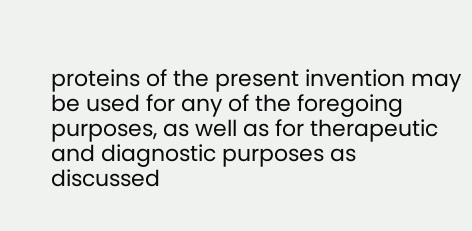proteins of the present invention may be used for any of the foregoing purposes, as well as for therapeutic and diagnostic purposes as discussed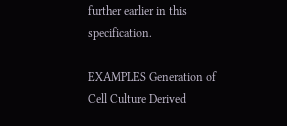further earlier in this specification.

EXAMPLES Generation of Cell Culture Derived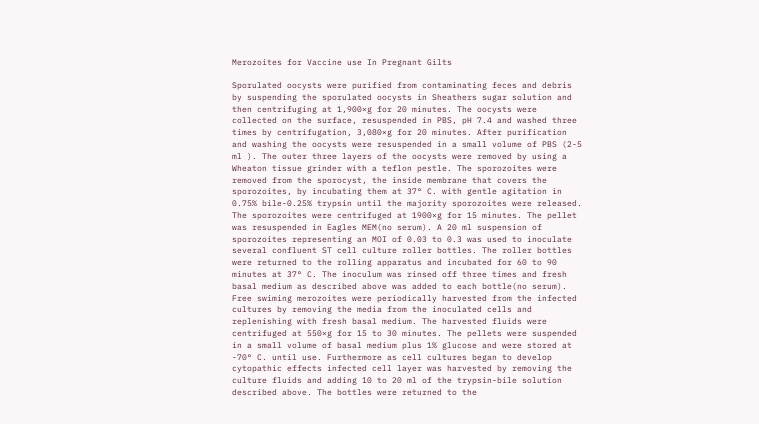Merozoites for Vaccine use In Pregnant Gilts

Sporulated oocysts were purified from contaminating feces and debris by suspending the sporulated oocysts in Sheathers sugar solution and then centrifuging at 1,900×g for 20 minutes. The oocysts were collected on the surface, resuspended in PBS, pH 7.4 and washed three times by centrifugation, 3,080×g for 20 minutes. After purification and washing the oocysts were resuspended in a small volume of PBS (2-5 ml ). The outer three layers of the oocysts were removed by using a Wheaton tissue grinder with a teflon pestle. The sporozoites were removed from the sporocyst, the inside membrane that covers the sporozoites, by incubating them at 37° C. with gentle agitation in 0.75% bile-0.25% trypsin until the majority sporozoites were released. The sporozoites were centrifuged at 1900×g for 15 minutes. The pellet was resuspended in Eagles MEM(no serum). A 20 ml suspension of sporozoites representing an MOI of 0.03 to 0.3 was used to inoculate several confluent ST cell culture roller bottles. The roller bottles were returned to the rolling apparatus and incubated for 60 to 90 minutes at 37° C. The inoculum was rinsed off three times and fresh basal medium as described above was added to each bottle(no serum). Free swiming merozoites were periodically harvested from the infected cultures by removing the media from the inoculated cells and replenishing with fresh basal medium. The harvested fluids were centrifuged at 550×g for 15 to 30 minutes. The pellets were suspended in a small volume of basal medium plus 1% glucose and were stored at -70° C. until use. Furthermore as cell cultures began to develop cytopathic effects infected cell layer was harvested by removing the culture fluids and adding 10 to 20 ml of the trypsin-bile solution described above. The bottles were returned to the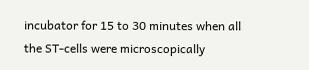incubator for 15 to 30 minutes when all the ST-cells were microscopically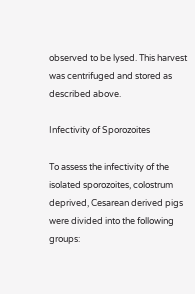observed to be lysed. This harvest was centrifuged and stored as described above.

Infectivity of Sporozoites

To assess the infectivity of the isolated sporozoites, colostrum deprived, Cesarean derived pigs were divided into the following groups: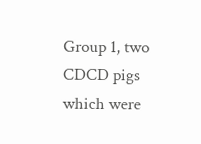Group 1, two CDCD pigs which were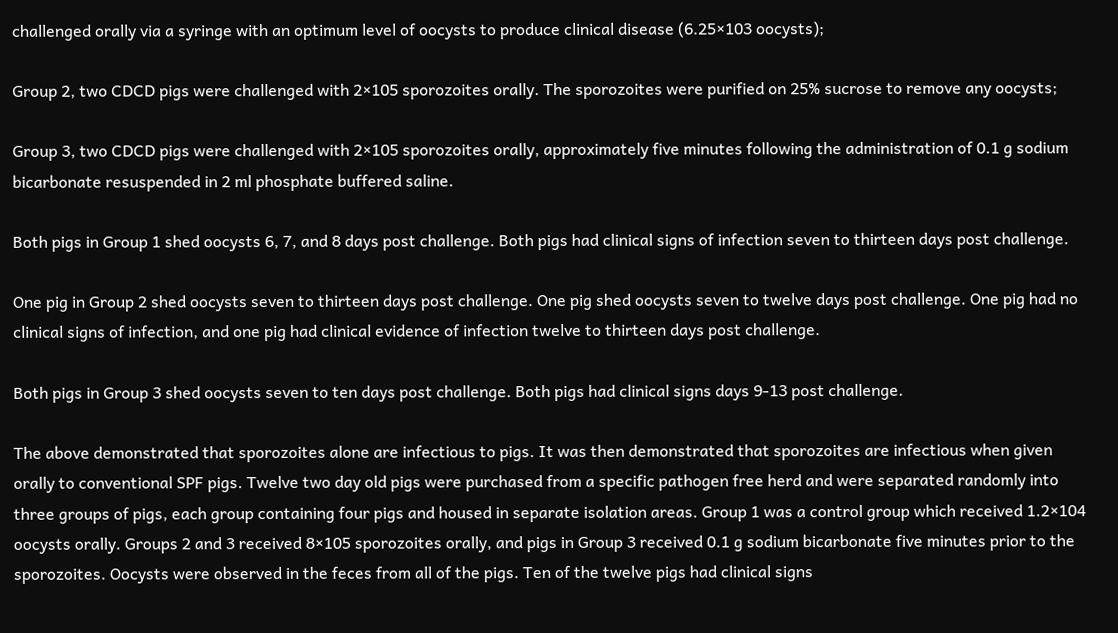challenged orally via a syringe with an optimum level of oocysts to produce clinical disease (6.25×103 oocysts);

Group 2, two CDCD pigs were challenged with 2×105 sporozoites orally. The sporozoites were purified on 25% sucrose to remove any oocysts;

Group 3, two CDCD pigs were challenged with 2×105 sporozoites orally, approximately five minutes following the administration of 0.1 g sodium bicarbonate resuspended in 2 ml phosphate buffered saline.

Both pigs in Group 1 shed oocysts 6, 7, and 8 days post challenge. Both pigs had clinical signs of infection seven to thirteen days post challenge.

One pig in Group 2 shed oocysts seven to thirteen days post challenge. One pig shed oocysts seven to twelve days post challenge. One pig had no clinical signs of infection, and one pig had clinical evidence of infection twelve to thirteen days post challenge.

Both pigs in Group 3 shed oocysts seven to ten days post challenge. Both pigs had clinical signs days 9-13 post challenge.

The above demonstrated that sporozoites alone are infectious to pigs. It was then demonstrated that sporozoites are infectious when given orally to conventional SPF pigs. Twelve two day old pigs were purchased from a specific pathogen free herd and were separated randomly into three groups of pigs, each group containing four pigs and housed in separate isolation areas. Group 1 was a control group which received 1.2×104 oocysts orally. Groups 2 and 3 received 8×105 sporozoites orally, and pigs in Group 3 received 0.1 g sodium bicarbonate five minutes prior to the sporozoites. Oocysts were observed in the feces from all of the pigs. Ten of the twelve pigs had clinical signs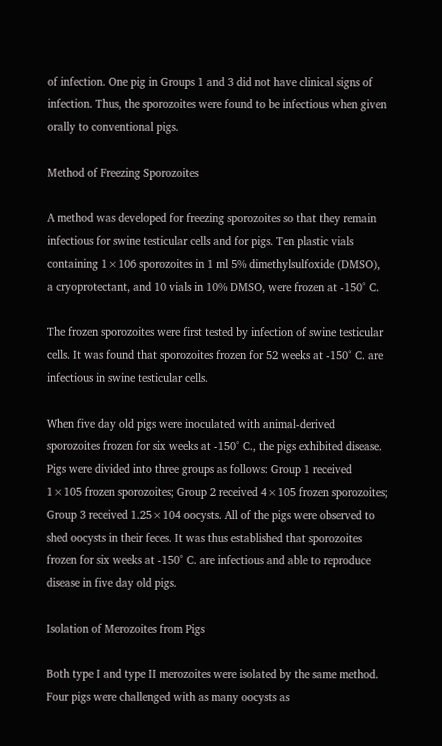of infection. One pig in Groups 1 and 3 did not have clinical signs of infection. Thus, the sporozoites were found to be infectious when given orally to conventional pigs.

Method of Freezing Sporozoites

A method was developed for freezing sporozoites so that they remain infectious for swine testicular cells and for pigs. Ten plastic vials containing 1×106 sporozoites in 1 ml 5% dimethylsulfoxide (DMSO), a cryoprotectant, and 10 vials in 10% DMSO, were frozen at -150° C.

The frozen sporozoites were first tested by infection of swine testicular cells. It was found that sporozoites frozen for 52 weeks at -150° C. are infectious in swine testicular cells.

When five day old pigs were inoculated with animal-derived sporozoites frozen for six weeks at -150° C., the pigs exhibited disease. Pigs were divided into three groups as follows: Group 1 received 1×105 frozen sporozoites; Group 2 received 4×105 frozen sporozoites; Group 3 received 1.25×104 oocysts. All of the pigs were observed to shed oocysts in their feces. It was thus established that sporozoites frozen for six weeks at -150° C. are infectious and able to reproduce disease in five day old pigs.

Isolation of Merozoites from Pigs

Both type I and type II merozoites were isolated by the same method. Four pigs were challenged with as many oocysts as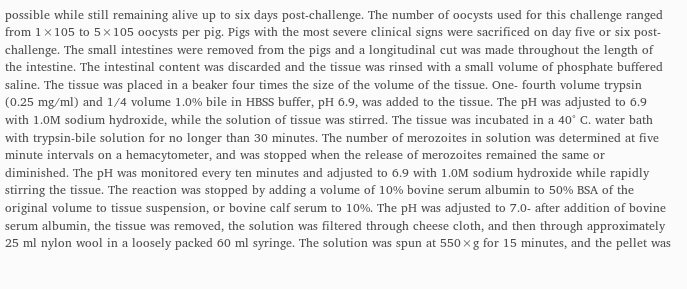possible while still remaining alive up to six days post-challenge. The number of oocysts used for this challenge ranged from 1×105 to 5×105 oocysts per pig. Pigs with the most severe clinical signs were sacrificed on day five or six post-challenge. The small intestines were removed from the pigs and a longitudinal cut was made throughout the length of the intestine. The intestinal content was discarded and the tissue was rinsed with a small volume of phosphate buffered saline. The tissue was placed in a beaker four times the size of the volume of the tissue. One- fourth volume trypsin (0.25 mg/ml) and 1/4 volume 1.0% bile in HBSS buffer, pH 6.9, was added to the tissue. The pH was adjusted to 6.9 with 1.0M sodium hydroxide, while the solution of tissue was stirred. The tissue was incubated in a 40° C. water bath with trypsin-bile solution for no longer than 30 minutes. The number of merozoites in solution was determined at five minute intervals on a hemacytometer, and was stopped when the release of merozoites remained the same or diminished. The pH was monitored every ten minutes and adjusted to 6.9 with 1.0M sodium hydroxide while rapidly stirring the tissue. The reaction was stopped by adding a volume of 10% bovine serum albumin to 50% BSA of the original volume to tissue suspension, or bovine calf serum to 10%. The pH was adjusted to 7.0- after addition of bovine serum albumin, the tissue was removed, the solution was filtered through cheese cloth, and then through approximately 25 ml nylon wool in a loosely packed 60 ml syringe. The solution was spun at 550×g for 15 minutes, and the pellet was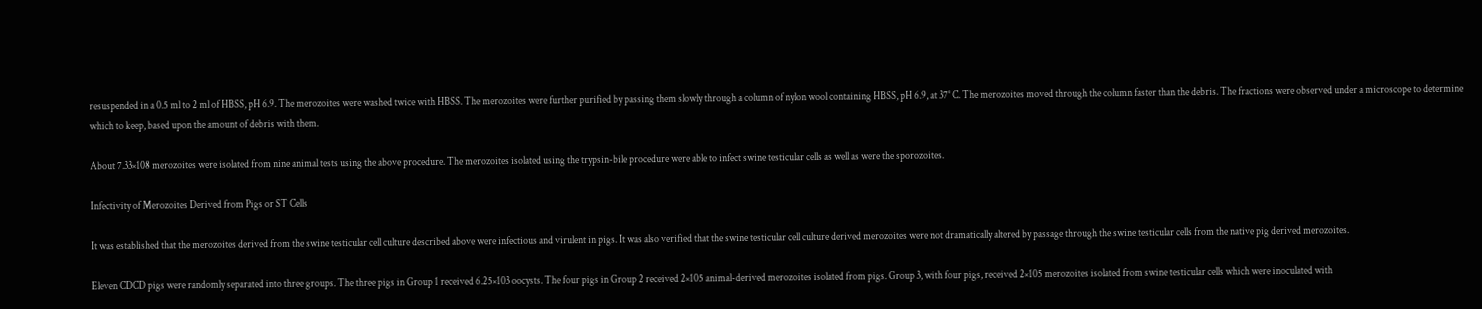resuspended in a 0.5 ml to 2 ml of HBSS, pH 6.9. The merozoites were washed twice with HBSS. The merozoites were further purified by passing them slowly through a column of nylon wool containing HBSS, pH 6.9, at 37° C. The merozoites moved through the column faster than the debris. The fractions were observed under a microscope to determine which to keep, based upon the amount of debris with them.

About 7.33×108 merozoites were isolated from nine animal tests using the above procedure. The merozoites isolated using the trypsin-bile procedure were able to infect swine testicular cells as well as were the sporozoites.

Infectivity of Merozoites Derived from Pigs or ST Cells

It was established that the merozoites derived from the swine testicular cell culture described above were infectious and virulent in pigs. It was also verified that the swine testicular cell culture derived merozoites were not dramatically altered by passage through the swine testicular cells from the native pig derived merozoites.

Eleven CDCD pigs were randomly separated into three groups. The three pigs in Group 1 received 6.25×103 oocysts. The four pigs in Group 2 received 2×105 animal-derived merozoites isolated from pigs. Group 3, with four pigs, received 2×105 merozoites isolated from swine testicular cells which were inoculated with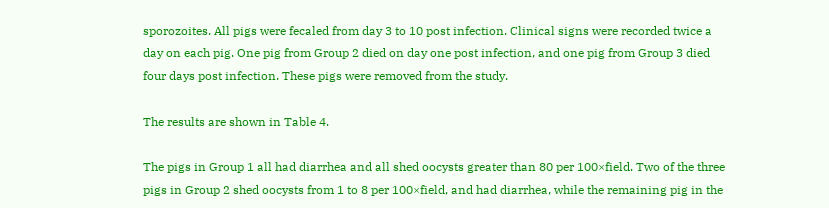sporozoites. All pigs were fecaled from day 3 to 10 post infection. Clinical signs were recorded twice a day on each pig. One pig from Group 2 died on day one post infection, and one pig from Group 3 died four days post infection. These pigs were removed from the study.

The results are shown in Table 4.

The pigs in Group 1 all had diarrhea and all shed oocysts greater than 80 per 100×field. Two of the three pigs in Group 2 shed oocysts from 1 to 8 per 100×field, and had diarrhea, while the remaining pig in the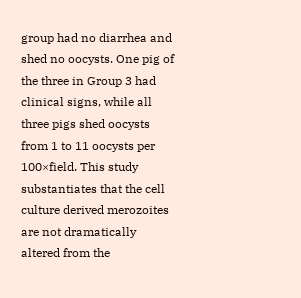group had no diarrhea and shed no oocysts. One pig of the three in Group 3 had clinical signs, while all three pigs shed oocysts from 1 to 11 oocysts per 100×field. This study substantiates that the cell culture derived merozoites are not dramatically altered from the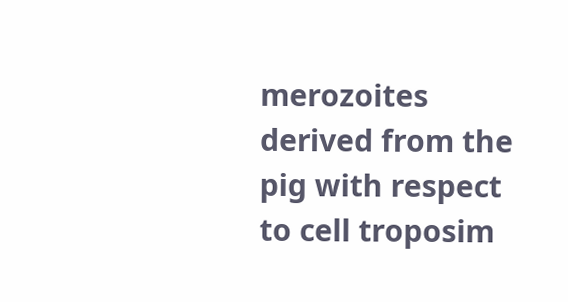merozoites derived from the pig with respect to cell troposim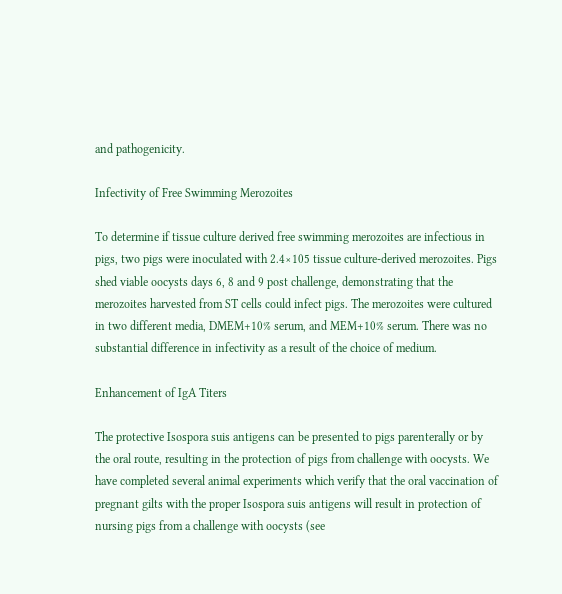and pathogenicity.

Infectivity of Free Swimming Merozoites

To determine if tissue culture derived free swimming merozoites are infectious in pigs, two pigs were inoculated with 2.4×105 tissue culture-derived merozoites. Pigs shed viable oocysts days 6, 8 and 9 post challenge, demonstrating that the merozoites harvested from ST cells could infect pigs. The merozoites were cultured in two different media, DMEM+10% serum, and MEM+10% serum. There was no substantial difference in infectivity as a result of the choice of medium.

Enhancement of IgA Titers

The protective Isospora suis antigens can be presented to pigs parenterally or by the oral route, resulting in the protection of pigs from challenge with oocysts. We have completed several animal experiments which verify that the oral vaccination of pregnant gilts with the proper Isospora suis antigens will result in protection of nursing pigs from a challenge with oocysts (see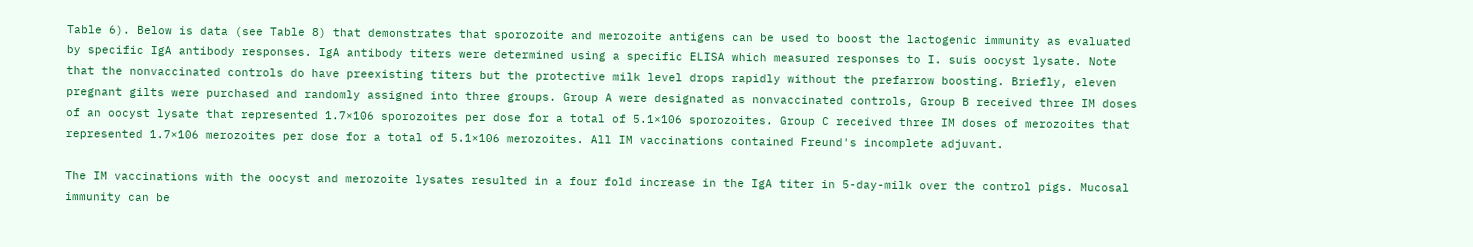Table 6). Below is data (see Table 8) that demonstrates that sporozoite and merozoite antigens can be used to boost the lactogenic immunity as evaluated by specific IgA antibody responses. IgA antibody titers were determined using a specific ELISA which measured responses to I. suis oocyst lysate. Note that the nonvaccinated controls do have preexisting titers but the protective milk level drops rapidly without the prefarrow boosting. Briefly, eleven pregnant gilts were purchased and randomly assigned into three groups. Group A were designated as nonvaccinated controls, Group B received three IM doses of an oocyst lysate that represented 1.7×106 sporozoites per dose for a total of 5.1×106 sporozoites. Group C received three IM doses of merozoites that represented 1.7×106 merozoites per dose for a total of 5.1×106 merozoites. All IM vaccinations contained Freund's incomplete adjuvant.

The IM vaccinations with the oocyst and merozoite lysates resulted in a four fold increase in the IgA titer in 5-day-milk over the control pigs. Mucosal immunity can be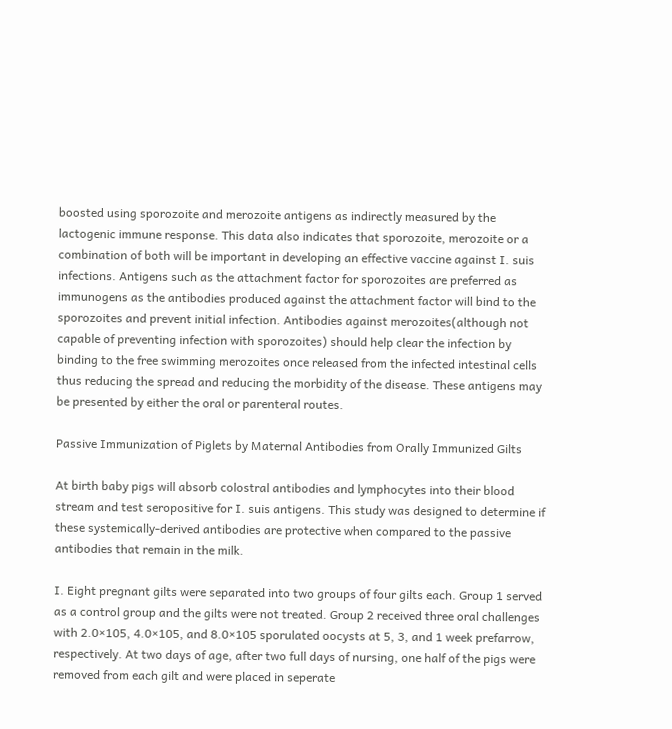boosted using sporozoite and merozoite antigens as indirectly measured by the lactogenic immune response. This data also indicates that sporozoite, merozoite or a combination of both will be important in developing an effective vaccine against I. suis infections. Antigens such as the attachment factor for sporozoites are preferred as immunogens as the antibodies produced against the attachment factor will bind to the sporozoites and prevent initial infection. Antibodies against merozoites(although not capable of preventing infection with sporozoites) should help clear the infection by binding to the free swimming merozoites once released from the infected intestinal cells thus reducing the spread and reducing the morbidity of the disease. These antigens may be presented by either the oral or parenteral routes.

Passive Immunization of Piglets by Maternal Antibodies from Orally Immunized Gilts

At birth baby pigs will absorb colostral antibodies and lymphocytes into their blood stream and test seropositive for I. suis antigens. This study was designed to determine if these systemically-derived antibodies are protective when compared to the passive antibodies that remain in the milk.

I. Eight pregnant gilts were separated into two groups of four gilts each. Group 1 served as a control group and the gilts were not treated. Group 2 received three oral challenges with 2.0×105, 4.0×105, and 8.0×105 sporulated oocysts at 5, 3, and 1 week prefarrow, respectively. At two days of age, after two full days of nursing, one half of the pigs were removed from each gilt and were placed in seperate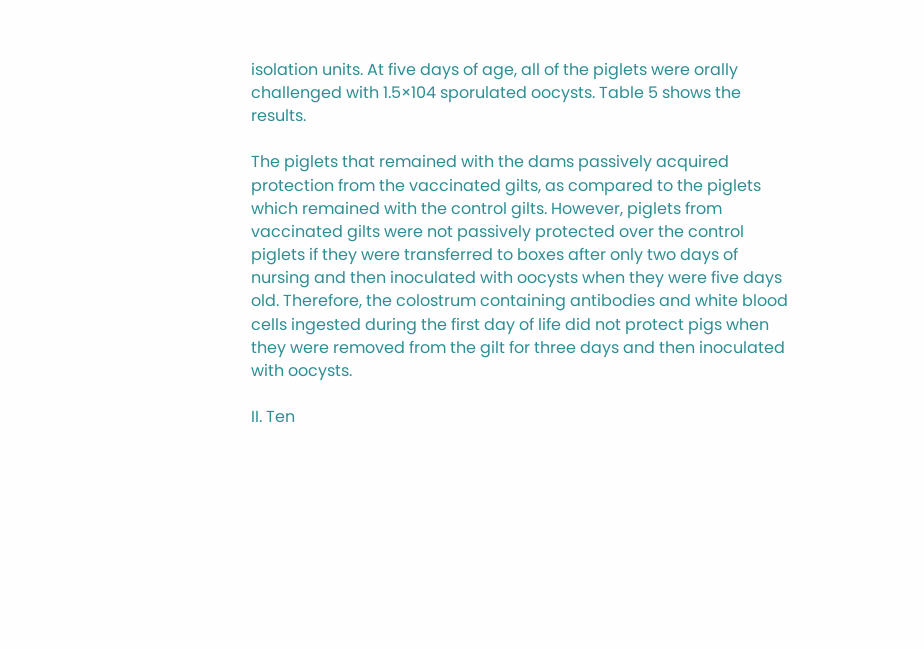isolation units. At five days of age, all of the piglets were orally challenged with 1.5×104 sporulated oocysts. Table 5 shows the results.

The piglets that remained with the dams passively acquired protection from the vaccinated gilts, as compared to the piglets which remained with the control gilts. However, piglets from vaccinated gilts were not passively protected over the control piglets if they were transferred to boxes after only two days of nursing and then inoculated with oocysts when they were five days old. Therefore, the colostrum containing antibodies and white blood cells ingested during the first day of life did not protect pigs when they were removed from the gilt for three days and then inoculated with oocysts.

II. Ten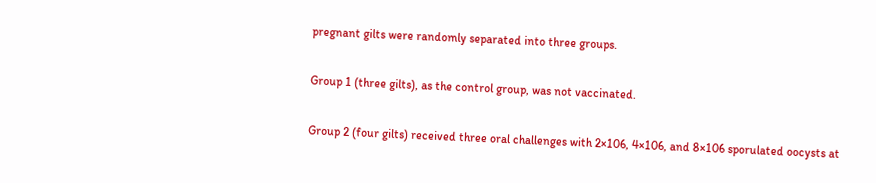pregnant gilts were randomly separated into three groups.

Group 1 (three gilts), as the control group, was not vaccinated.

Group 2 (four gilts) received three oral challenges with 2×106, 4×106, and 8×106 sporulated oocysts at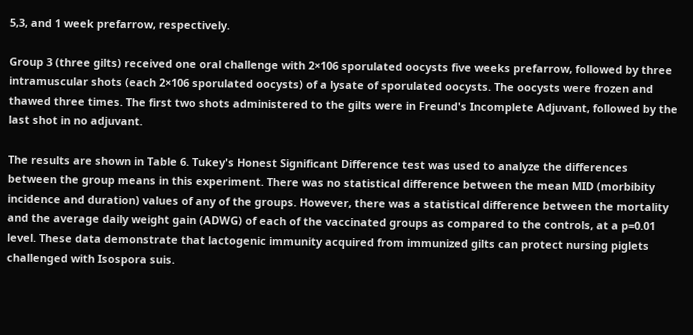5,3, and 1 week prefarrow, respectively.

Group 3 (three gilts) received one oral challenge with 2×106 sporulated oocysts five weeks prefarrow, followed by three intramuscular shots (each 2×106 sporulated oocysts) of a lysate of sporulated oocysts. The oocysts were frozen and thawed three times. The first two shots administered to the gilts were in Freund's Incomplete Adjuvant, followed by the last shot in no adjuvant.

The results are shown in Table 6. Tukey's Honest Significant Difference test was used to analyze the differences between the group means in this experiment. There was no statistical difference between the mean MID (morbibity incidence and duration) values of any of the groups. However, there was a statistical difference between the mortality and the average daily weight gain (ADWG) of each of the vaccinated groups as compared to the controls, at a p=0.01 level. These data demonstrate that lactogenic immunity acquired from immunized gilts can protect nursing piglets challenged with Isospora suis.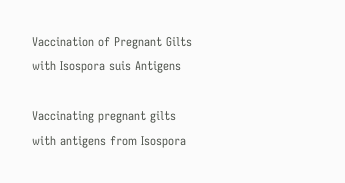Vaccination of Pregnant Gilts with Isospora suis Antigens

Vaccinating pregnant gilts with antigens from Isospora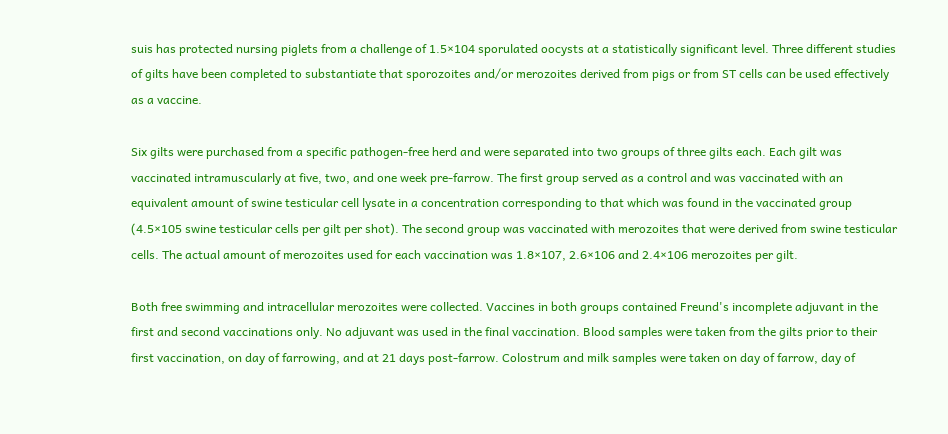suis has protected nursing piglets from a challenge of 1.5×104 sporulated oocysts at a statistically significant level. Three different studies of gilts have been completed to substantiate that sporozoites and/or merozoites derived from pigs or from ST cells can be used effectively as a vaccine.

Six gilts were purchased from a specific pathogen-free herd and were separated into two groups of three gilts each. Each gilt was vaccinated intramuscularly at five, two, and one week pre-farrow. The first group served as a control and was vaccinated with an equivalent amount of swine testicular cell lysate in a concentration corresponding to that which was found in the vaccinated group (4.5×105 swine testicular cells per gilt per shot). The second group was vaccinated with merozoites that were derived from swine testicular cells. The actual amount of merozoites used for each vaccination was 1.8×107, 2.6×106 and 2.4×106 merozoites per gilt.

Both free swimming and intracellular merozoites were collected. Vaccines in both groups contained Freund's incomplete adjuvant in the first and second vaccinations only. No adjuvant was used in the final vaccination. Blood samples were taken from the gilts prior to their first vaccination, on day of farrowing, and at 21 days post-farrow. Colostrum and milk samples were taken on day of farrow, day of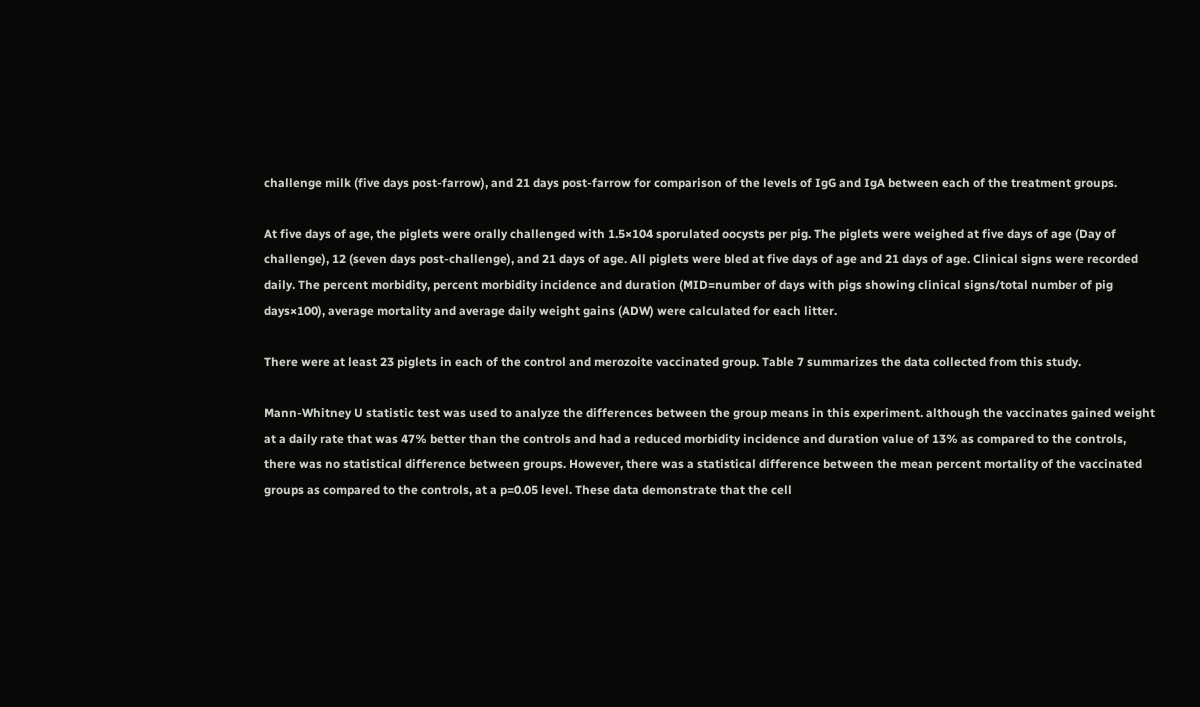challenge milk (five days post-farrow), and 21 days post-farrow for comparison of the levels of IgG and IgA between each of the treatment groups.

At five days of age, the piglets were orally challenged with 1.5×104 sporulated oocysts per pig. The piglets were weighed at five days of age (Day of challenge), 12 (seven days post-challenge), and 21 days of age. All piglets were bled at five days of age and 21 days of age. Clinical signs were recorded daily. The percent morbidity, percent morbidity incidence and duration (MID=number of days with pigs showing clinical signs/total number of pig days×100), average mortality and average daily weight gains (ADW) were calculated for each litter.

There were at least 23 piglets in each of the control and merozoite vaccinated group. Table 7 summarizes the data collected from this study.

Mann-Whitney U statistic test was used to analyze the differences between the group means in this experiment. although the vaccinates gained weight at a daily rate that was 47% better than the controls and had a reduced morbidity incidence and duration value of 13% as compared to the controls, there was no statistical difference between groups. However, there was a statistical difference between the mean percent mortality of the vaccinated groups as compared to the controls, at a p=0.05 level. These data demonstrate that the cell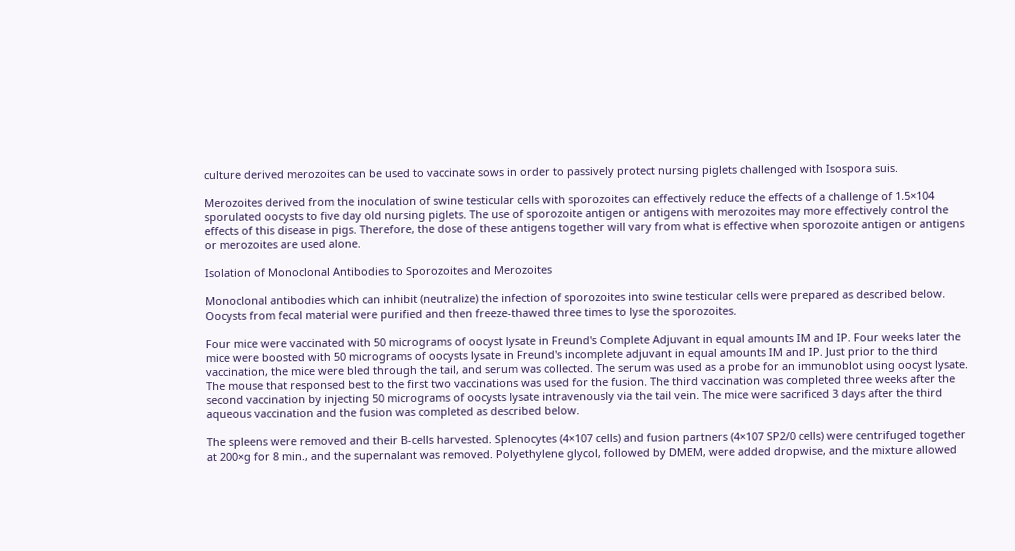culture derived merozoites can be used to vaccinate sows in order to passively protect nursing piglets challenged with Isospora suis.

Merozoites derived from the inoculation of swine testicular cells with sporozoites can effectively reduce the effects of a challenge of 1.5×104 sporulated oocysts to five day old nursing piglets. The use of sporozoite antigen or antigens with merozoites may more effectively control the effects of this disease in pigs. Therefore, the dose of these antigens together will vary from what is effective when sporozoite antigen or antigens or merozoites are used alone.

Isolation of Monoclonal Antibodies to Sporozoites and Merozoites

Monoclonal antibodies which can inhibit (neutralize) the infection of sporozoites into swine testicular cells were prepared as described below. Oocysts from fecal material were purified and then freeze-thawed three times to lyse the sporozoites.

Four mice were vaccinated with 50 micrograms of oocyst lysate in Freund's Complete Adjuvant in equal amounts IM and IP. Four weeks later the mice were boosted with 50 micrograms of oocysts lysate in Freund's incomplete adjuvant in equal amounts IM and IP. Just prior to the third vaccination, the mice were bled through the tail, and serum was collected. The serum was used as a probe for an immunoblot using oocyst lysate. The mouse that responsed best to the first two vaccinations was used for the fusion. The third vaccination was completed three weeks after the second vaccination by injecting 50 micrograms of oocysts lysate intravenously via the tail vein. The mice were sacrificed 3 days after the third aqueous vaccination and the fusion was completed as described below.

The spleens were removed and their B-cells harvested. Splenocytes (4×107 cells) and fusion partners (4×107 SP2/0 cells) were centrifuged together at 200×g for 8 min., and the supernalant was removed. Polyethylene glycol, followed by DMEM, were added dropwise, and the mixture allowed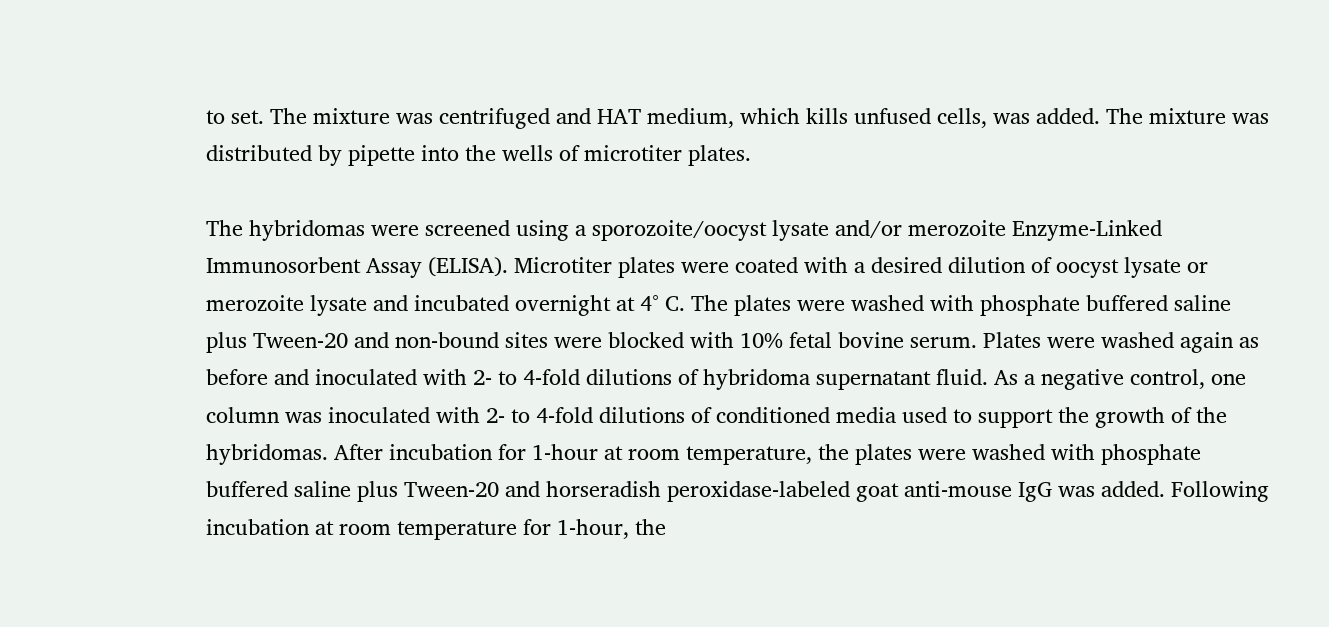to set. The mixture was centrifuged and HAT medium, which kills unfused cells, was added. The mixture was distributed by pipette into the wells of microtiter plates.

The hybridomas were screened using a sporozoite/oocyst lysate and/or merozoite Enzyme-Linked Immunosorbent Assay (ELISA). Microtiter plates were coated with a desired dilution of oocyst lysate or merozoite lysate and incubated overnight at 4° C. The plates were washed with phosphate buffered saline plus Tween-20 and non-bound sites were blocked with 10% fetal bovine serum. Plates were washed again as before and inoculated with 2- to 4-fold dilutions of hybridoma supernatant fluid. As a negative control, one column was inoculated with 2- to 4-fold dilutions of conditioned media used to support the growth of the hybridomas. After incubation for 1-hour at room temperature, the plates were washed with phosphate buffered saline plus Tween-20 and horseradish peroxidase-labeled goat anti-mouse IgG was added. Following incubation at room temperature for 1-hour, the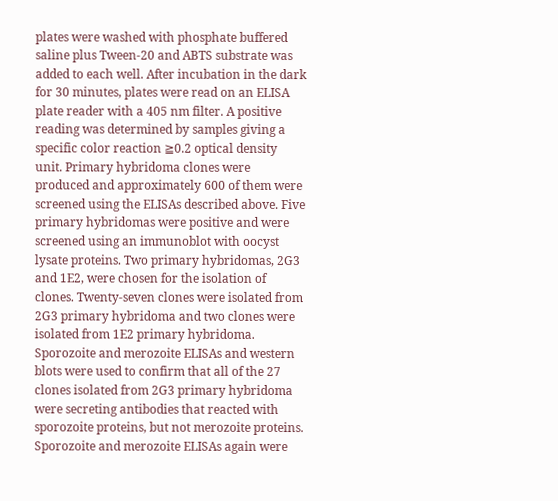plates were washed with phosphate buffered saline plus Tween-20 and ABTS substrate was added to each well. After incubation in the dark for 30 minutes, plates were read on an ELISA plate reader with a 405 nm filter. A positive reading was determined by samples giving a specific color reaction ≧0.2 optical density unit. Primary hybridoma clones were produced and approximately 600 of them were screened using the ELISAs described above. Five primary hybridomas were positive and were screened using an immunoblot with oocyst lysate proteins. Two primary hybridomas, 2G3 and 1E2, were chosen for the isolation of clones. Twenty-seven clones were isolated from 2G3 primary hybridoma and two clones were isolated from 1E2 primary hybridoma. Sporozoite and merozoite ELISAs and western blots were used to confirm that all of the 27 clones isolated from 2G3 primary hybridoma were secreting antibodies that reacted with sporozoite proteins, but not merozoite proteins. Sporozoite and merozoite ELISAs again were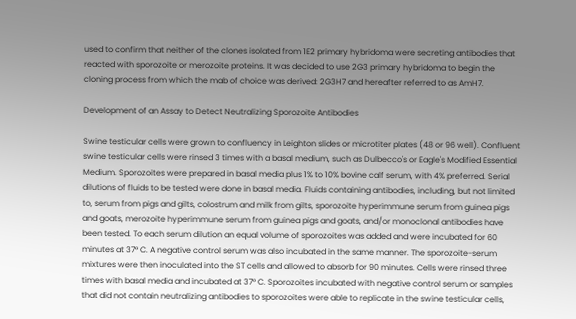used to confirm that neither of the clones isolated from 1E2 primary hybridoma were secreting antibodies that reacted with sporozoite or merozoite proteins. It was decided to use 2G3 primary hybridoma to begin the cloning process from which the mab of choice was derived: 2G3H7 and hereafter referred to as AmH7.

Development of an Assay to Detect Neutralizing Sporozoite Antibodies

Swine testicular cells were grown to confluency in Leighton slides or microtiter plates (48 or 96 well). Confluent swine testicular cells were rinsed 3 times with a basal medium, such as Dulbecco's or Eagle's Modified Essential Medium. Sporozoites were prepared in basal media plus 1% to 10% bovine calf serum, with 4% preferred. Serial dilutions of fluids to be tested were done in basal media. Fluids containing antibodies, including, but not limited to, serum from pigs and gilts, colostrum and milk from gilts, sporozoite hyperimmune serum from guinea pigs and goats, merozoite hyperimmune serum from guinea pigs and goats, and/or monoclonal antibodies have been tested. To each serum dilution an equal volume of sporozoites was added and were incubated for 60 minutes at 37° C. A negative control serum was also incubated in the same manner. The sporozoite-serum mixtures were then inoculated into the ST cells and allowed to absorb for 90 minutes. Cells were rinsed three times with basal media and incubated at 37° C. Sporozoites incubated with negative control serum or samples that did not contain neutralizing antibodies to sporozoites were able to replicate in the swine testicular cells,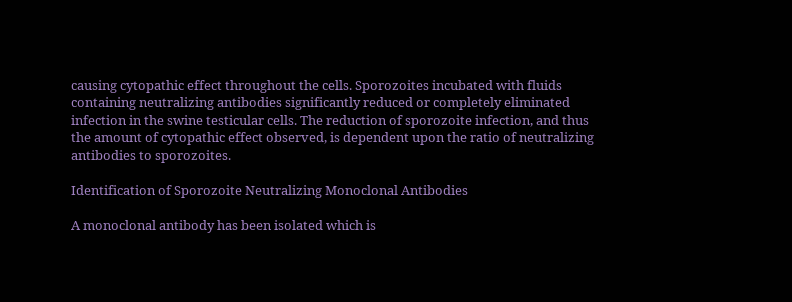causing cytopathic effect throughout the cells. Sporozoites incubated with fluids containing neutralizing antibodies significantly reduced or completely eliminated infection in the swine testicular cells. The reduction of sporozoite infection, and thus the amount of cytopathic effect observed, is dependent upon the ratio of neutralizing antibodies to sporozoites.

Identification of Sporozoite Neutralizing Monoclonal Antibodies

A monoclonal antibody has been isolated which is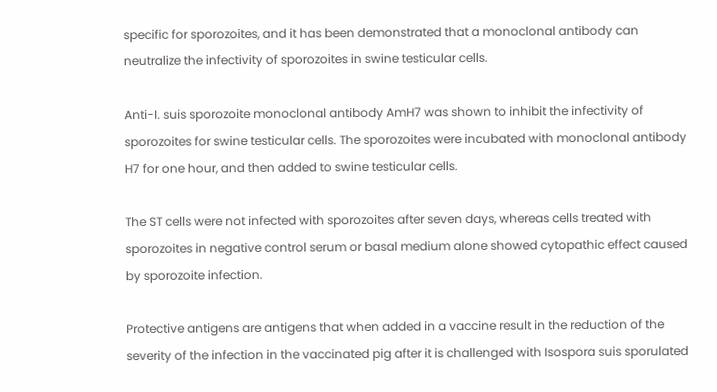specific for sporozoites, and it has been demonstrated that a monoclonal antibody can neutralize the infectivity of sporozoites in swine testicular cells.

Anti-I. suis sporozoite monoclonal antibody AmH7 was shown to inhibit the infectivity of sporozoites for swine testicular cells. The sporozoites were incubated with monoclonal antibody H7 for one hour, and then added to swine testicular cells.

The ST cells were not infected with sporozoites after seven days, whereas cells treated with sporozoites in negative control serum or basal medium alone showed cytopathic effect caused by sporozoite infection.

Protective antigens are antigens that when added in a vaccine result in the reduction of the severity of the infection in the vaccinated pig after it is challenged with Isospora suis sporulated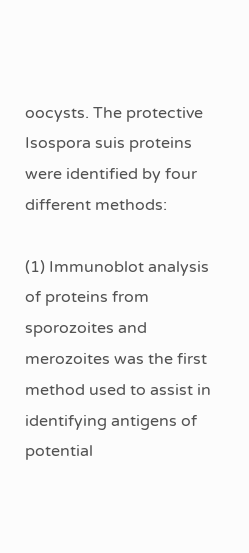oocysts. The protective Isospora suis proteins were identified by four different methods:

(1) Immunoblot analysis of proteins from sporozoites and merozoites was the first method used to assist in identifying antigens of potential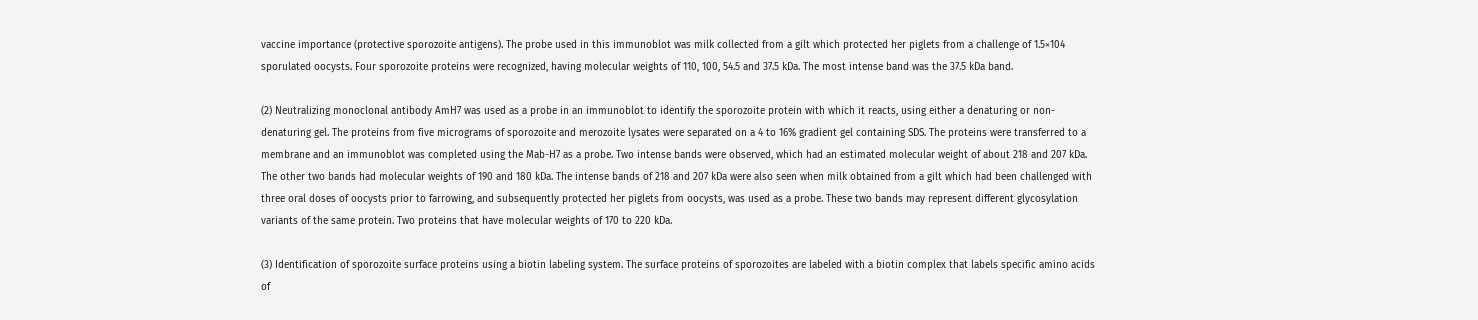vaccine importance (protective sporozoite antigens). The probe used in this immunoblot was milk collected from a gilt which protected her piglets from a challenge of 1.5×104 sporulated oocysts. Four sporozoite proteins were recognized, having molecular weights of 110, 100, 54.5 and 37.5 kDa. The most intense band was the 37.5 kDa band.

(2) Neutralizing monoclonal antibody AmH7 was used as a probe in an immunoblot to identify the sporozoite protein with which it reacts, using either a denaturing or non-denaturing gel. The proteins from five micrograms of sporozoite and merozoite lysates were separated on a 4 to 16% gradient gel containing SDS. The proteins were transferred to a membrane and an immunoblot was completed using the Mab-H7 as a probe. Two intense bands were observed, which had an estimated molecular weight of about 218 and 207 kDa. The other two bands had molecular weights of 190 and 180 kDa. The intense bands of 218 and 207 kDa were also seen when milk obtained from a gilt which had been challenged with three oral doses of oocysts prior to farrowing, and subsequently protected her piglets from oocysts, was used as a probe. These two bands may represent different glycosylation variants of the same protein. Two proteins that have molecular weights of 170 to 220 kDa.

(3) Identification of sporozoite surface proteins using a biotin labeling system. The surface proteins of sporozoites are labeled with a biotin complex that labels specific amino acids of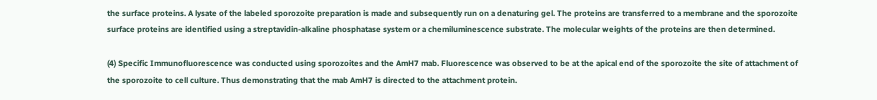the surface proteins. A lysate of the labeled sporozoite preparation is made and subsequently run on a denaturing gel. The proteins are transferred to a membrane and the sporozoite surface proteins are identified using a streptavidin-alkaline phosphatase system or a chemiluminescence substrate. The molecular weights of the proteins are then determined.

(4) Specific Immunofluorescence was conducted using sporozoites and the AmH7 mab. Fluorescence was observed to be at the apical end of the sporozoite the site of attachment of the sporozoite to cell culture. Thus demonstrating that the mab AmH7 is directed to the attachment protein.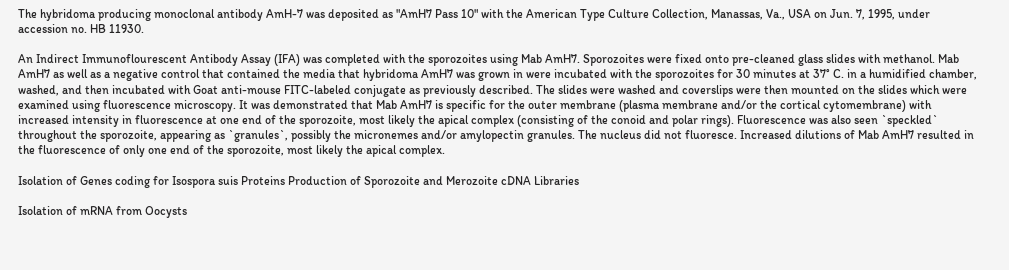The hybridoma producing monoclonal antibody AmH-7 was deposited as "AmH7 Pass 10" with the American Type Culture Collection, Manassas, Va., USA on Jun. 7, 1995, under accession no. HB 11930.

An Indirect Immunoflourescent Antibody Assay (IFA) was completed with the sporozoites using Mab AmH7. Sporozoites were fixed onto pre-cleaned glass slides with methanol. Mab AmH7 as well as a negative control that contained the media that hybridoma AmH7 was grown in were incubated with the sporozoites for 30 minutes at 37° C. in a humidified chamber, washed, and then incubated with Goat anti-mouse FITC-labeled conjugate as previously described. The slides were washed and coverslips were then mounted on the slides which were examined using fluorescence microscopy. It was demonstrated that Mab AmH7 is specific for the outer membrane (plasma membrane and/or the cortical cytomembrane) with increased intensity in fluorescence at one end of the sporozoite, most likely the apical complex (consisting of the conoid and polar rings). Fluorescence was also seen `speckled` throughout the sporozoite, appearing as `granules`, possibly the micronemes and/or amylopectin granules. The nucleus did not fluoresce. Increased dilutions of Mab AmH7 resulted in the fluorescence of only one end of the sporozoite, most likely the apical complex.

Isolation of Genes coding for Isospora suis Proteins Production of Sporozoite and Merozoite cDNA Libraries

Isolation of mRNA from Oocysts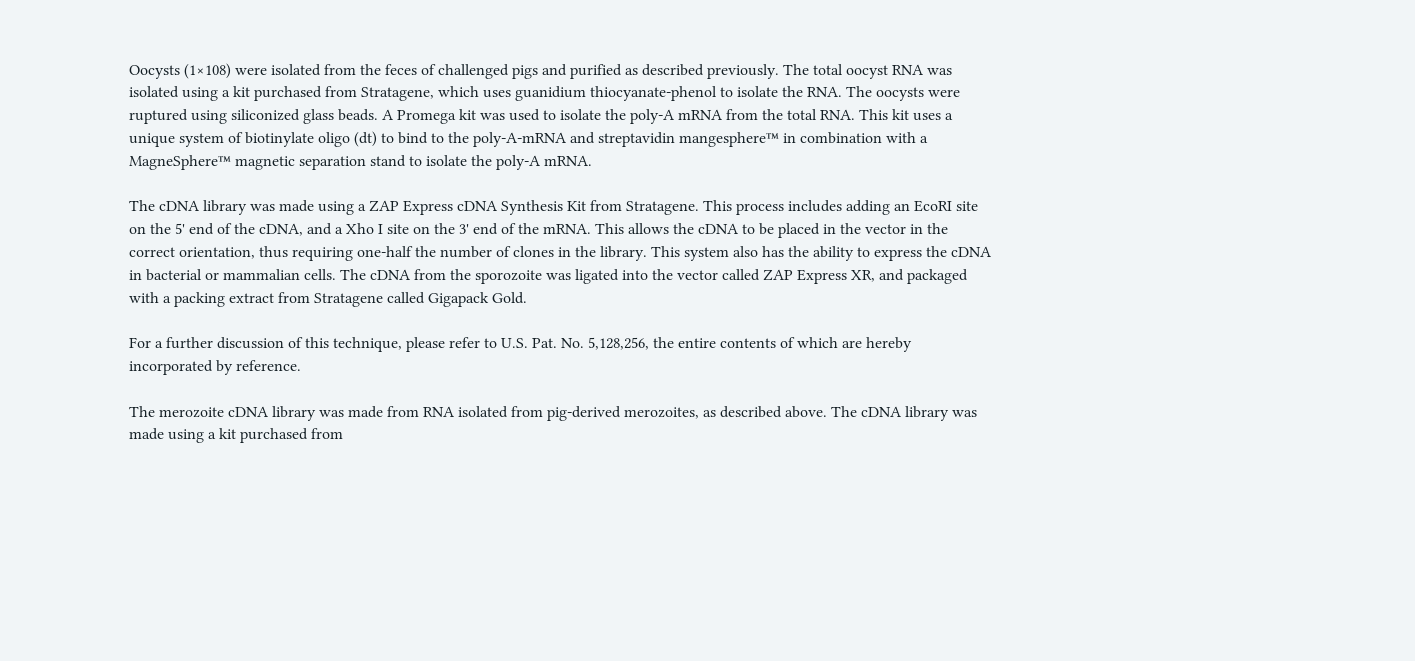Oocysts (1×108) were isolated from the feces of challenged pigs and purified as described previously. The total oocyst RNA was isolated using a kit purchased from Stratagene, which uses guanidium thiocyanate-phenol to isolate the RNA. The oocysts were ruptured using siliconized glass beads. A Promega kit was used to isolate the poly-A mRNA from the total RNA. This kit uses a unique system of biotinylate oligo (dt) to bind to the poly-A-mRNA and streptavidin mangesphere™ in combination with a MagneSphere™ magnetic separation stand to isolate the poly-A mRNA.

The cDNA library was made using a ZAP Express cDNA Synthesis Kit from Stratagene. This process includes adding an EcoRI site on the 5' end of the cDNA, and a Xho I site on the 3' end of the mRNA. This allows the cDNA to be placed in the vector in the correct orientation, thus requiring one-half the number of clones in the library. This system also has the ability to express the cDNA in bacterial or mammalian cells. The cDNA from the sporozoite was ligated into the vector called ZAP Express XR, and packaged with a packing extract from Stratagene called Gigapack Gold.

For a further discussion of this technique, please refer to U.S. Pat. No. 5,128,256, the entire contents of which are hereby incorporated by reference.

The merozoite cDNA library was made from RNA isolated from pig-derived merozoites, as described above. The cDNA library was made using a kit purchased from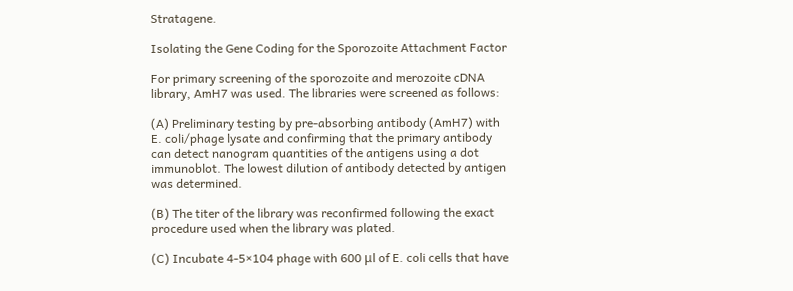Stratagene.

Isolating the Gene Coding for the Sporozoite Attachment Factor

For primary screening of the sporozoite and merozoite cDNA library, AmH7 was used. The libraries were screened as follows:

(A) Preliminary testing by pre-absorbing antibody (AmH7) with E. coli/phage lysate and confirming that the primary antibody can detect nanogram quantities of the antigens using a dot immunoblot. The lowest dilution of antibody detected by antigen was determined.

(B) The titer of the library was reconfirmed following the exact procedure used when the library was plated.

(C) Incubate 4-5×104 phage with 600 μl of E. coli cells that have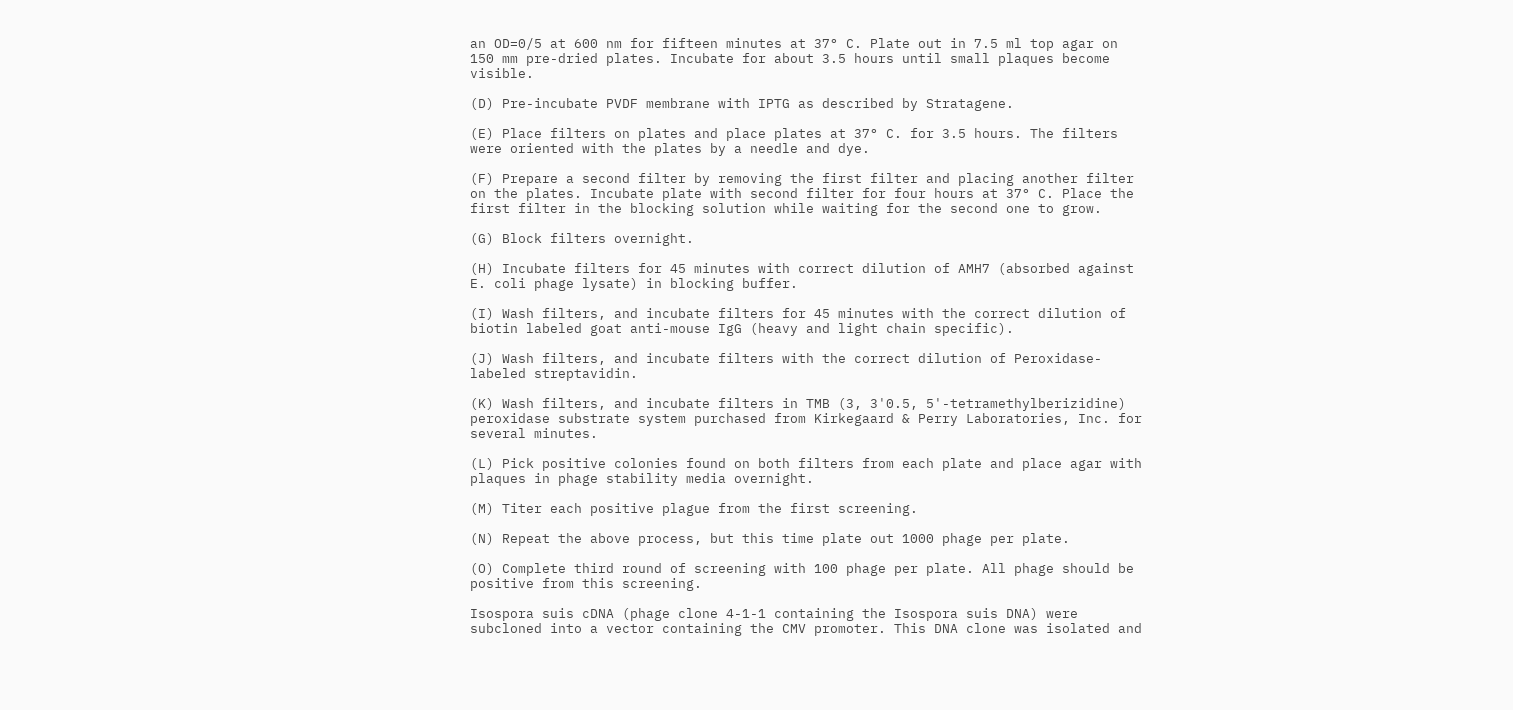an OD=0/5 at 600 nm for fifteen minutes at 37° C. Plate out in 7.5 ml top agar on 150 mm pre-dried plates. Incubate for about 3.5 hours until small plaques become visible.

(D) Pre-incubate PVDF membrane with IPTG as described by Stratagene.

(E) Place filters on plates and place plates at 37° C. for 3.5 hours. The filters were oriented with the plates by a needle and dye.

(F) Prepare a second filter by removing the first filter and placing another filter on the plates. Incubate plate with second filter for four hours at 37° C. Place the first filter in the blocking solution while waiting for the second one to grow.

(G) Block filters overnight.

(H) Incubate filters for 45 minutes with correct dilution of AMH7 (absorbed against E. coli phage lysate) in blocking buffer.

(I) Wash filters, and incubate filters for 45 minutes with the correct dilution of biotin labeled goat anti-mouse IgG (heavy and light chain specific).

(J) Wash filters, and incubate filters with the correct dilution of Peroxidase-labeled streptavidin.

(K) Wash filters, and incubate filters in TMB (3, 3'0.5, 5'-tetramethylberizidine) peroxidase substrate system purchased from Kirkegaard & Perry Laboratories, Inc. for several minutes.

(L) Pick positive colonies found on both filters from each plate and place agar with plaques in phage stability media overnight.

(M) Titer each positive plague from the first screening.

(N) Repeat the above process, but this time plate out 1000 phage per plate.

(O) Complete third round of screening with 100 phage per plate. All phage should be positive from this screening.

Isospora suis cDNA (phage clone 4-1-1 containing the Isospora suis DNA) were subcloned into a vector containing the CMV promoter. This DNA clone was isolated and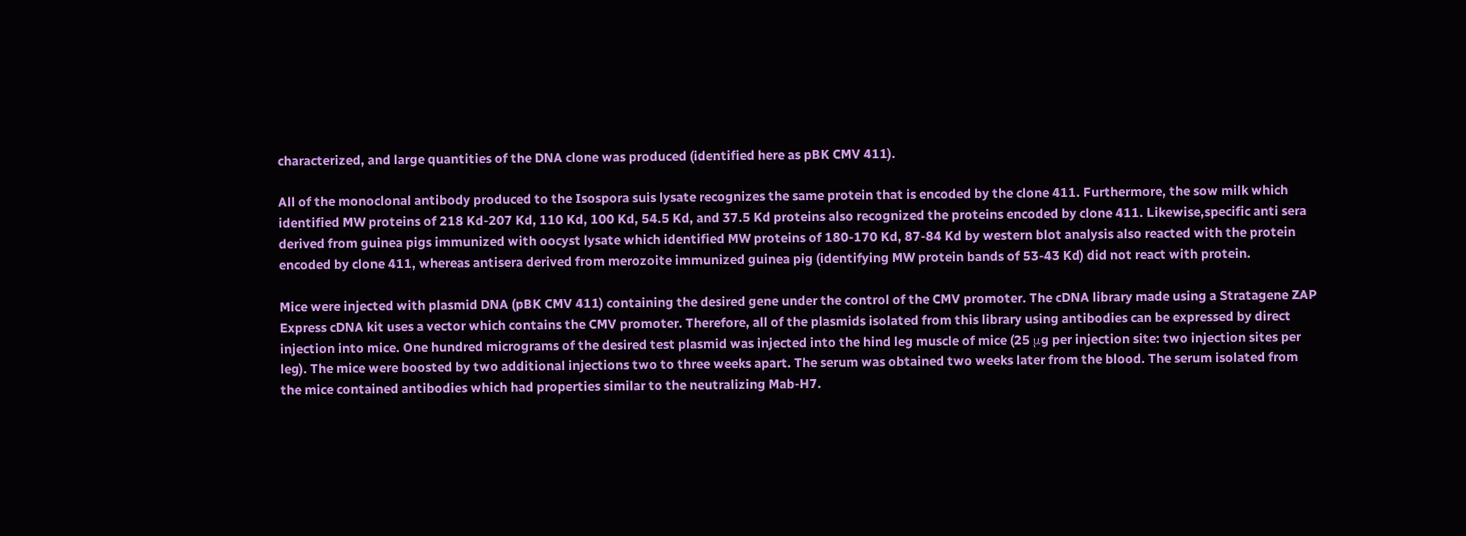characterized, and large quantities of the DNA clone was produced (identified here as pBK CMV 411).

All of the monoclonal antibody produced to the Isospora suis lysate recognizes the same protein that is encoded by the clone 411. Furthermore, the sow milk which identified MW proteins of 218 Kd-207 Kd, 110 Kd, 100 Kd, 54.5 Kd, and 37.5 Kd proteins also recognized the proteins encoded by clone 411. Likewise,specific anti sera derived from guinea pigs immunized with oocyst lysate which identified MW proteins of 180-170 Kd, 87-84 Kd by western blot analysis also reacted with the protein encoded by clone 411, whereas antisera derived from merozoite immunized guinea pig (identifying MW protein bands of 53-43 Kd) did not react with protein.

Mice were injected with plasmid DNA (pBK CMV 411) containing the desired gene under the control of the CMV promoter. The cDNA library made using a Stratagene ZAP Express cDNA kit uses a vector which contains the CMV promoter. Therefore, all of the plasmids isolated from this library using antibodies can be expressed by direct injection into mice. One hundred micrograms of the desired test plasmid was injected into the hind leg muscle of mice (25 μg per injection site: two injection sites per leg). The mice were boosted by two additional injections two to three weeks apart. The serum was obtained two weeks later from the blood. The serum isolated from the mice contained antibodies which had properties similar to the neutralizing Mab-H7.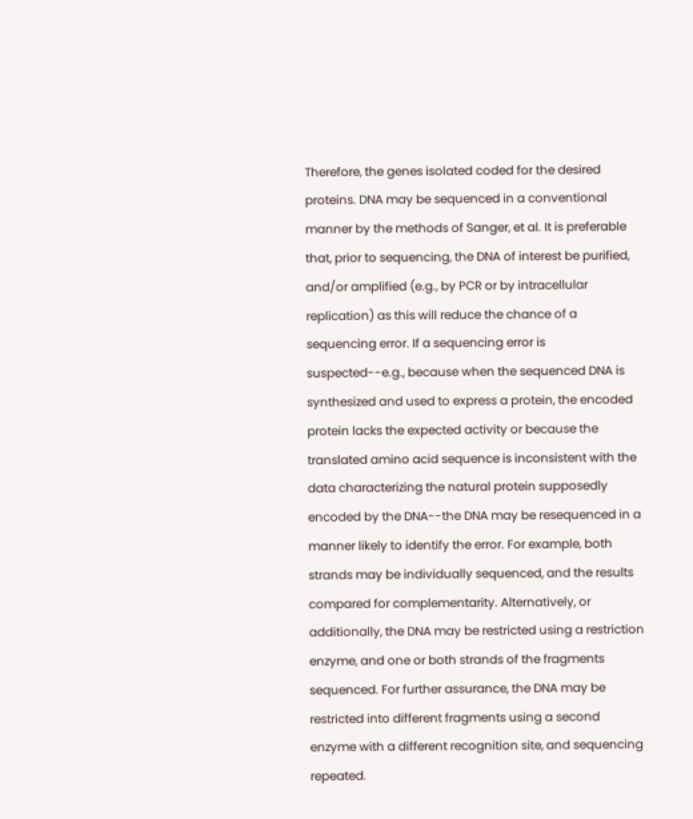Therefore, the genes isolated coded for the desired proteins. DNA may be sequenced in a conventional manner by the methods of Sanger, et al. It is preferable that, prior to sequencing, the DNA of interest be purified, and/or amplified (e.g., by PCR or by intracellular replication) as this will reduce the chance of a sequencing error. If a sequencing error is suspected--e.g., because when the sequenced DNA is synthesized and used to express a protein, the encoded protein lacks the expected activity or because the translated amino acid sequence is inconsistent with the data characterizing the natural protein supposedly encoded by the DNA--the DNA may be resequenced in a manner likely to identify the error. For example, both strands may be individually sequenced, and the results compared for complementarity. Alternatively, or additionally, the DNA may be restricted using a restriction enzyme, and one or both strands of the fragments sequenced. For further assurance, the DNA may be restricted into different fragments using a second enzyme with a different recognition site, and sequencing repeated.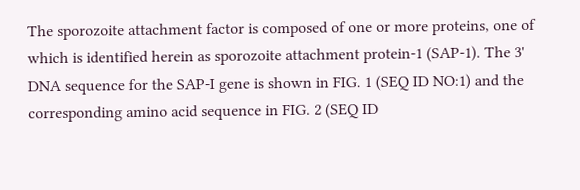The sporozoite attachment factor is composed of one or more proteins, one of which is identified herein as sporozoite attachment protein-1 (SAP-1). The 3' DNA sequence for the SAP-I gene is shown in FIG. 1 (SEQ ID NO:1) and the corresponding amino acid sequence in FIG. 2 (SEQ ID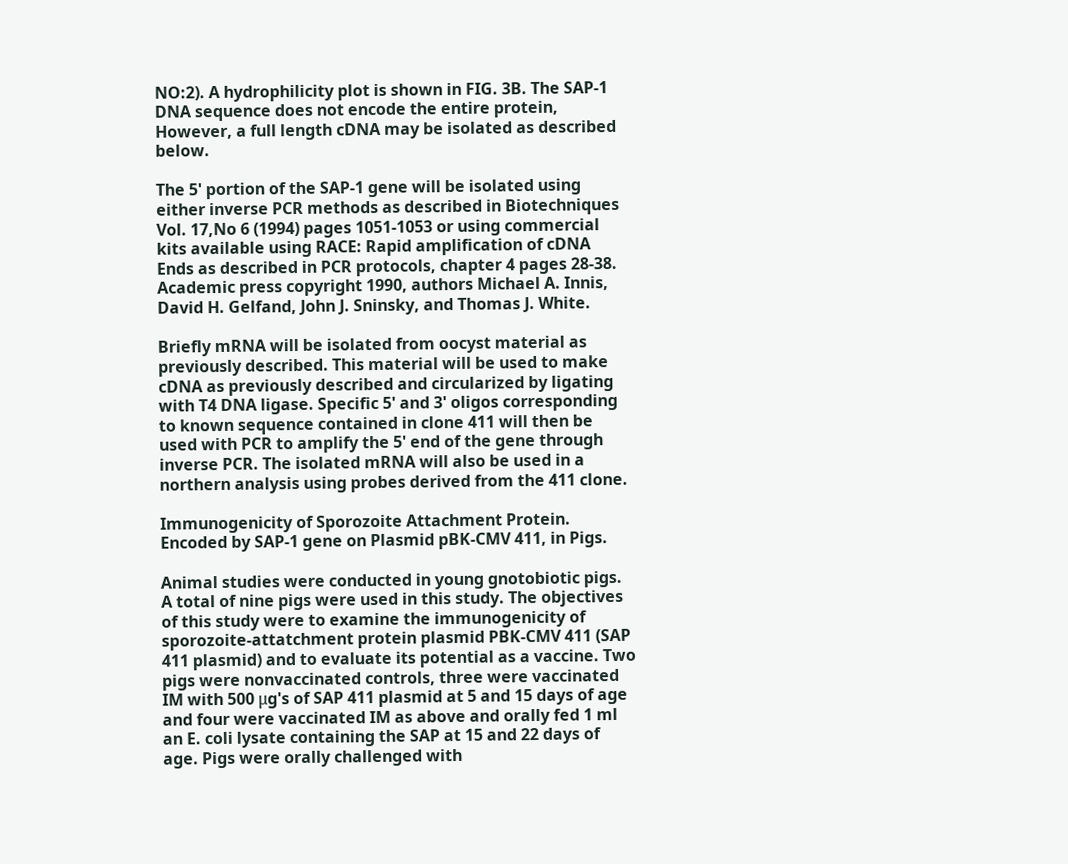NO:2). A hydrophilicity plot is shown in FIG. 3B. The SAP-1 DNA sequence does not encode the entire protein, However, a full length cDNA may be isolated as described below.

The 5' portion of the SAP-1 gene will be isolated using either inverse PCR methods as described in Biotechniques Vol. 17,No 6 (1994) pages 1051-1053 or using commercial kits available using RACE: Rapid amplification of cDNA Ends as described in PCR protocols, chapter 4 pages 28-38. Academic press copyright 1990, authors Michael A. Innis, David H. Gelfand, John J. Sninsky, and Thomas J. White.

Briefly mRNA will be isolated from oocyst material as previously described. This material will be used to make cDNA as previously described and circularized by ligating with T4 DNA ligase. Specific 5' and 3' oligos corresponding to known sequence contained in clone 411 will then be used with PCR to amplify the 5' end of the gene through inverse PCR. The isolated mRNA will also be used in a northern analysis using probes derived from the 411 clone.

Immunogenicity of Sporozoite Attachment Protein. Encoded by SAP-1 gene on Plasmid pBK-CMV 411, in Pigs.

Animal studies were conducted in young gnotobiotic pigs. A total of nine pigs were used in this study. The objectives of this study were to examine the immunogenicity of sporozoite-attatchment protein plasmid PBK-CMV 411 (SAP 411 plasmid) and to evaluate its potential as a vaccine. Two pigs were nonvaccinated controls, three were vaccinated IM with 500 μg's of SAP 411 plasmid at 5 and 15 days of age and four were vaccinated IM as above and orally fed 1 ml an E. coli lysate containing the SAP at 15 and 22 days of age. Pigs were orally challenged with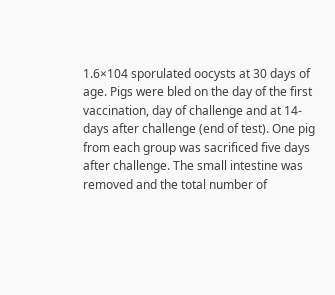1.6×104 sporulated oocysts at 30 days of age. Pigs were bled on the day of the first vaccination, day of challenge and at 14-days after challenge (end of test). One pig from each group was sacrificed five days after challenge. The small intestine was removed and the total number of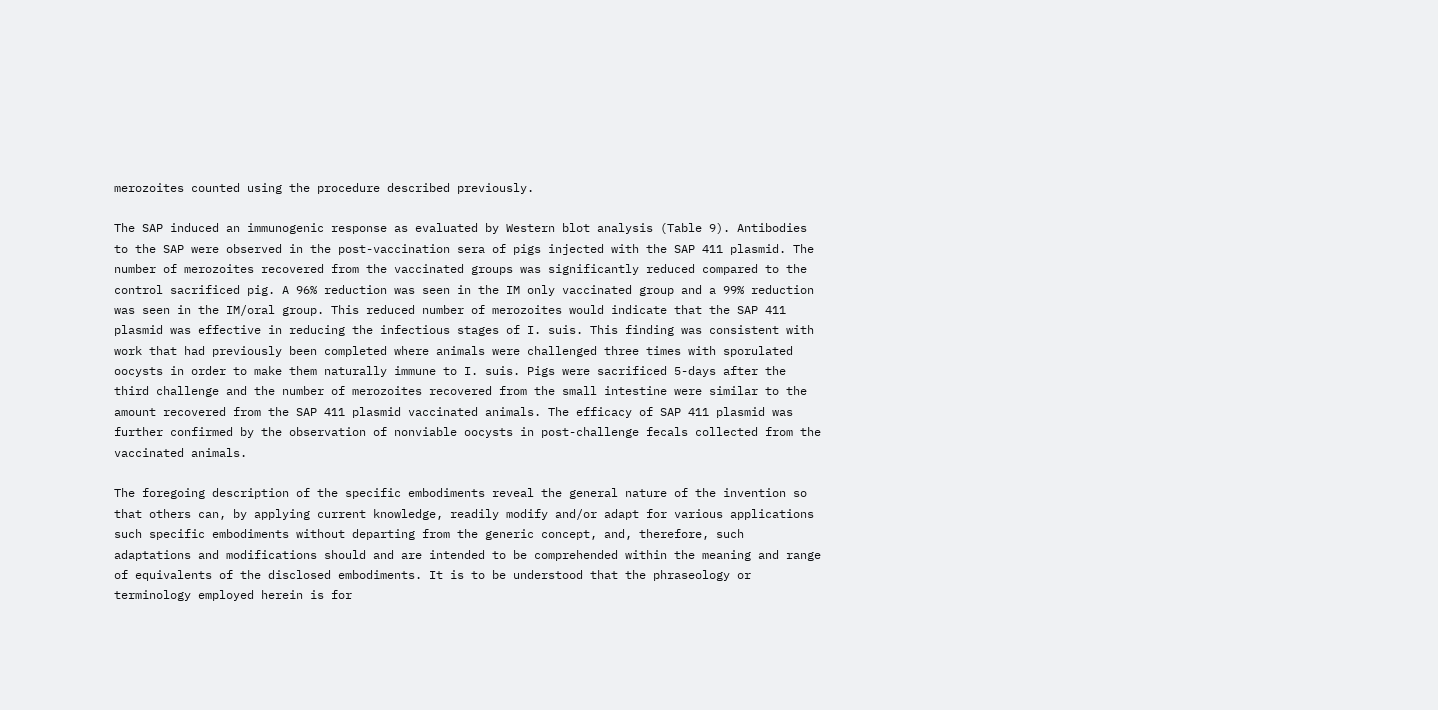merozoites counted using the procedure described previously.

The SAP induced an immunogenic response as evaluated by Western blot analysis (Table 9). Antibodies to the SAP were observed in the post-vaccination sera of pigs injected with the SAP 411 plasmid. The number of merozoites recovered from the vaccinated groups was significantly reduced compared to the control sacrificed pig. A 96% reduction was seen in the IM only vaccinated group and a 99% reduction was seen in the IM/oral group. This reduced number of merozoites would indicate that the SAP 411 plasmid was effective in reducing the infectious stages of I. suis. This finding was consistent with work that had previously been completed where animals were challenged three times with sporulated oocysts in order to make them naturally immune to I. suis. Pigs were sacrificed 5-days after the third challenge and the number of merozoites recovered from the small intestine were similar to the amount recovered from the SAP 411 plasmid vaccinated animals. The efficacy of SAP 411 plasmid was further confirmed by the observation of nonviable oocysts in post-challenge fecals collected from the vaccinated animals.

The foregoing description of the specific embodiments reveal the general nature of the invention so that others can, by applying current knowledge, readily modify and/or adapt for various applications such specific embodiments without departing from the generic concept, and, therefore, such adaptations and modifications should and are intended to be comprehended within the meaning and range of equivalents of the disclosed embodiments. It is to be understood that the phraseology or terminology employed herein is for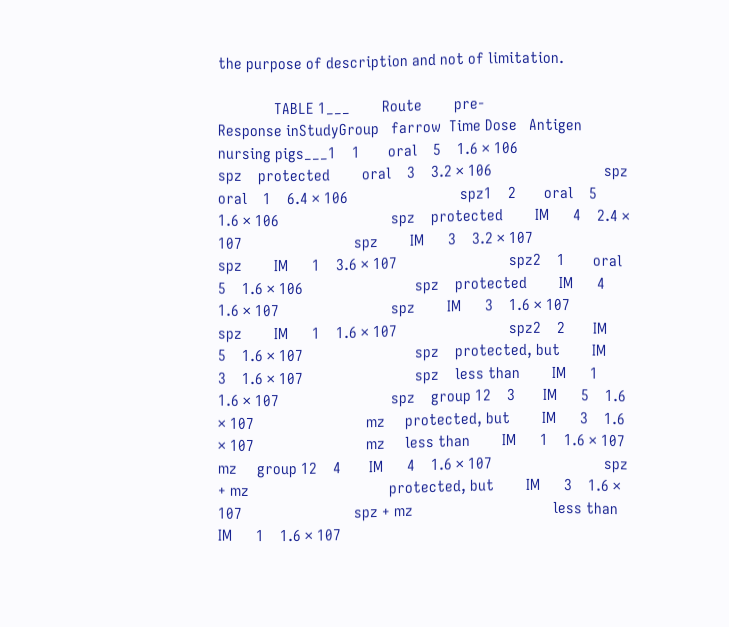the purpose of description and not of limitation.

              TABLE 1___        Route        pre-                       Response inStudyGroup   farrow  Time Dose   Antigen                                   nursing pigs___1    1       oral    5    1.6 × 106                            spz    protected        oral    3    3.2 × 106                            spz        oral    1    6.4 × 106                            spz1    2       oral    5    1.6 × 106                            spz    protected        IM      4    2.4 × 107                            spz        IM      3    3.2 × 107                            spz        IM      1    3.6 × 107                            spz2    1       oral    5    1.6 × 106                            spz    protected        IM      4    1.6 × 107                            spz        IM      3    1.6 × 107                            spz        IM      1    1.6 × 107                            spz2    2       IM      5    1.6 × 107                            spz    protected, but        IM      3    1.6 × 107                            spz    less than        IM      1    1.6 × 107                            spz    group 12    3       IM      5    1.6 × 107                            mz     protected, but        IM      3    1.6 × 107                            mz     less than        IM      1    1.6 × 107                            mz     group 12    4       IM      4    1.6 × 107                            spz + mz                                   protected, but        IM      3    1.6 × 107                            spz + mz                                   less than        IM      1    1.6 × 107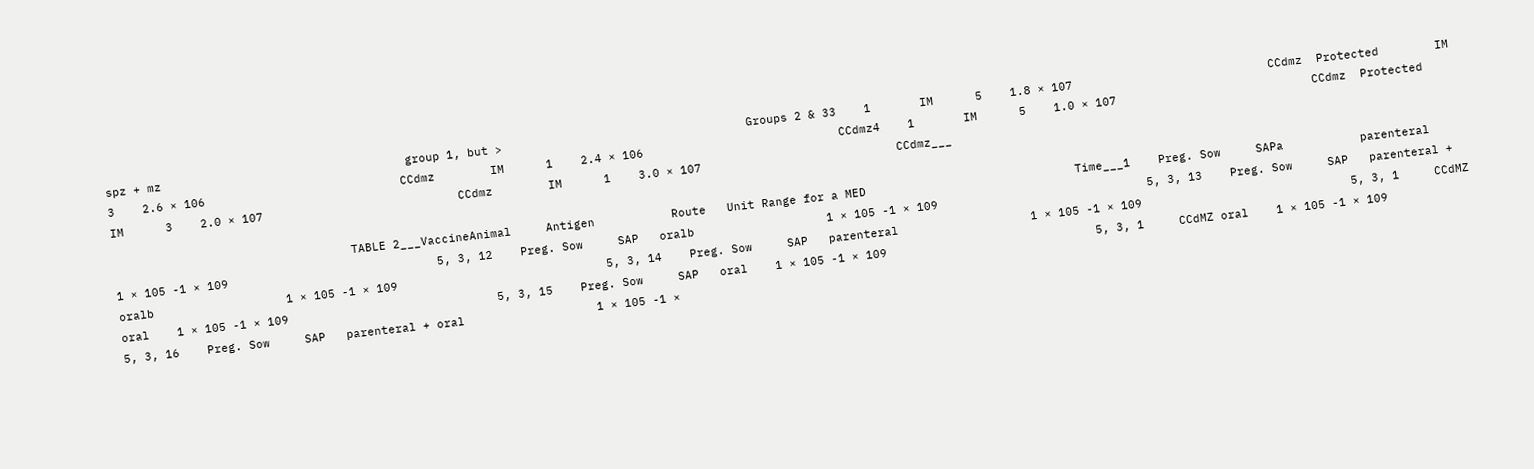spz + mz                                   group 1, but >                                   Groups 2 & 33    1       IM      5    1.8 × 107                            CCdmz  Protected        IM      3    2.6 × 106                            CCdmz        IM      1    2.4 × 106                            CCdmz4    1       IM      5    1.0 × 107                            CCdmz  Protected        IM      3    2.0 × 107                            CCdmz        IM      1    3.0 × 107                            CCdmz___

                                  TABLE 2___VaccineAnimal     Antigen           Route   Unit Range for a MED                              Time___1    Preg. Sow     SAPa           parenteral                   1 × 105 -1 × 109                              5, 3, 12    Preg. Sow     SAP   oralb                   1 × 105 -1 × 109                              5, 3, 13    Preg. Sow     SAP   parenteral + oralb                   1 × 105 -1 × 109                              5, 3, 14    Preg. Sow     SAP   parenteral                   1 × 105 -1 × 109                              5, 3, 1     CCdMZ oral    1 × 105 -1 × 109                              5, 3, 15    Preg. Sow     SAP   oral    1 × 105 -1 × 109                              5, 3, 1     CCdMZ oral    1 × 105 -1 × 109                              5, 3, 16    Preg. Sow     SAP   parenteral + oral                   1 × 105 -1 ×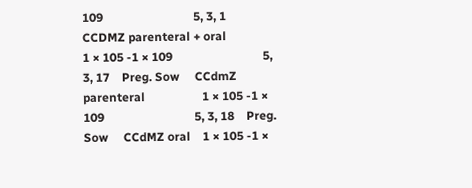109                              5, 3, 1     CCDMZ parenteral + oral                   1 × 105 -1 × 109                              5, 3, 17    Preg. Sow     CCdmZ parenteral                   1 × 105 -1 × 109                              5, 3, 18    Preg. Sow     CCdMZ oral    1 × 105 -1 ×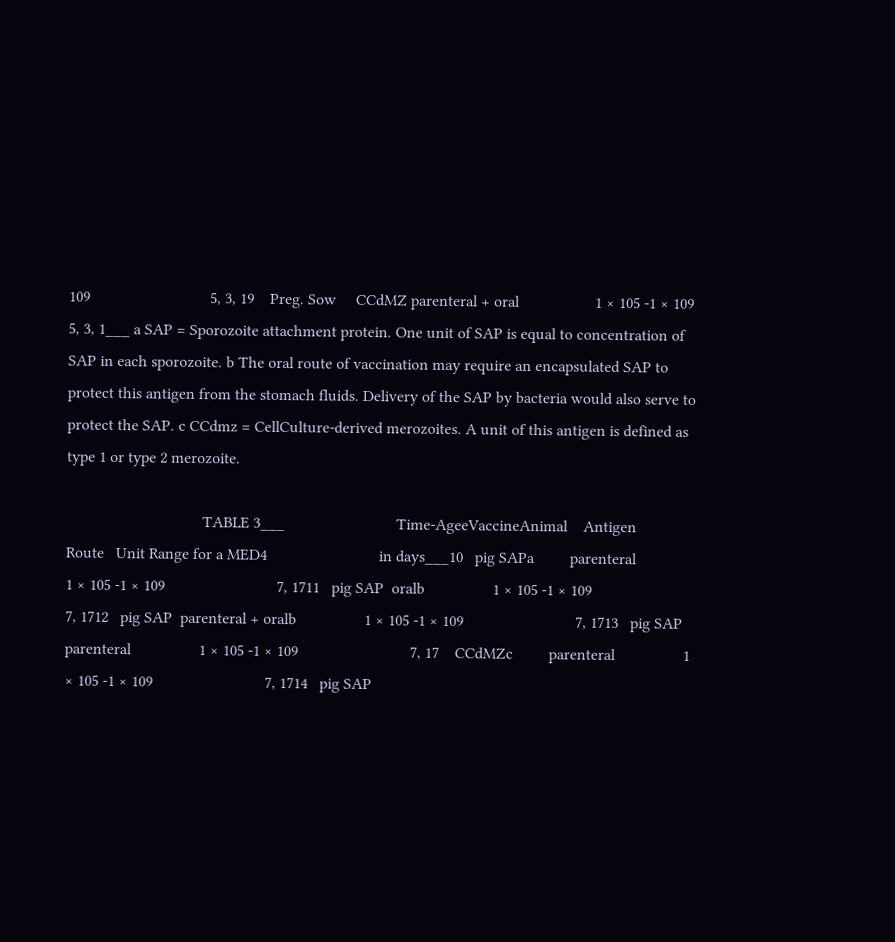109                              5, 3, 19    Preg. Sow     CCdMZ parenteral + oral                   1 × 105 -1 × 109                              5, 3, 1___ a SAP = Sporozoite attachment protein. One unit of SAP is equal to concentration of SAP in each sporozoite. b The oral route of vaccination may require an encapsulated SAP to protect this antigen from the stomach fluids. Delivery of the SAP by bacteria would also serve to protect the SAP. c CCdmz = CellCulture-derived merozoites. A unit of this antigen is defined as type 1 or type 2 merozoite.

                                  TABLE 3___                            Time-AgeeVaccineAnimal    Antigen         Route   Unit Range for a MED4                            in days___10   pig SAPa         parenteral                 1 × 105 -1 × 109                            7, 1711   pig SAP  oralb                 1 × 105 -1 × 109                            7, 1712   pig SAP  parenteral + oralb                 1 × 105 -1 × 109                            7, 1713   pig SAP  parenteral                 1 × 105 -1 × 109                            7, 17    CCdMZc         parenteral                 1 × 105 -1 × 109                            7, 1714   pig SAP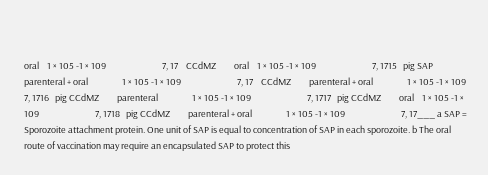oral    1 × 105 -1 × 109                            7, 17    CCdMZ         oral    1 × 105 -1 × 109                            7, 1715   pig SAP  parenteral + oral                 1 × 105 -1 × 109                            7, 17    CCdMZ         parenteral + oral                 1 × 105 -1 × 109                            7, 1716   pig CCdMZ         parenteral                 1 × 105 -1 × 109                            7, 1717   pig CCdMZ         oral    1 × 105 -1 × 109                            7, 1718   pig CCdMZ         parenteral + oral                 1 × 105 -1 × 109                            7, 17___ a SAP = Sporozoite attachment protein. One unit of SAP is equal to concentration of SAP in each sporozoite. b The oral route of vaccination may require an encapsulated SAP to protect this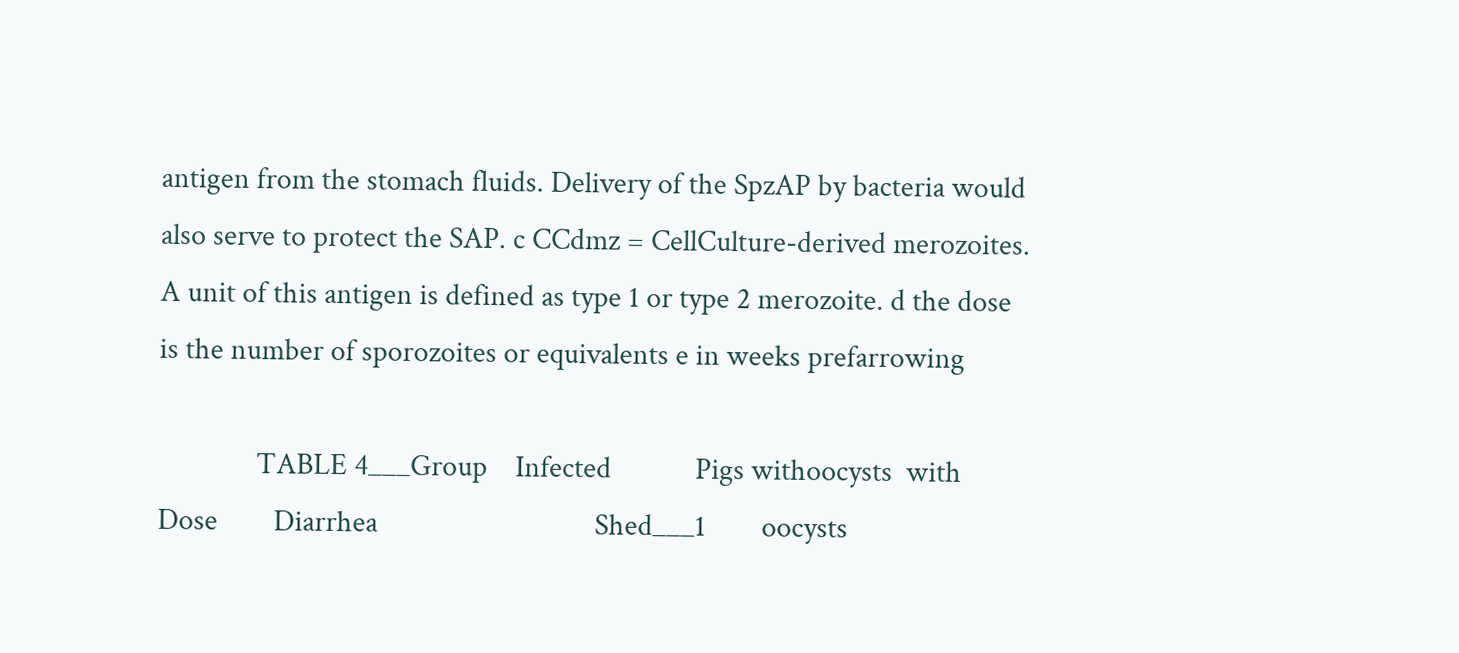antigen from the stomach fluids. Delivery of the SpzAP by bacteria would also serve to protect the SAP. c CCdmz = CellCulture-derived merozoites. A unit of this antigen is defined as type 1 or type 2 merozoite. d the dose is the number of sporozoites or equivalents e in weeks prefarrowing

              TABLE 4___Group    Infected            Pigs withoocysts  with    Dose        Diarrhea                               Shed___1        oocysts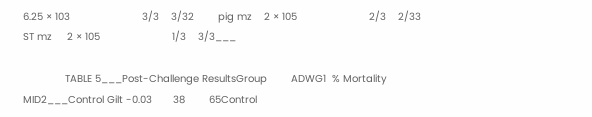6.25 × 103                        3/3    3/32        pig mz    2 × 105                        2/3    2/33        ST mz     2 × 105                        1/3    3/3___

              TABLE 5___Post-Challenge ResultsGroup        ADWG1  % Mortality                              MID2___Control Gilt -0.03       38        65Control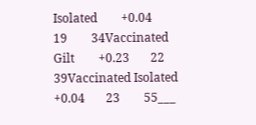Isolated        +0.04       19        34Vaccinated Gilt        +0.23       22        39Vaccinated Isolated        +0.04       23        55___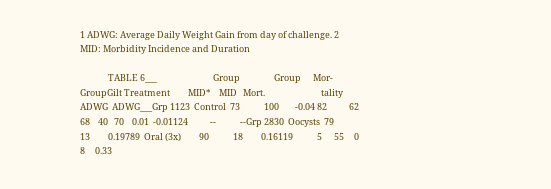1 ADWG: Average Daily Weight Gain from day of challenge. 2 MID: Morbidity Incidence and Duration

              TABLE 6___                            Group                 Group      Mor-        GroupGilt Treatment         MID*    MID   Mort.                            tality                                  ADWG  ADWG___Grp 1123  Control  73            100        -0.04 82           62      68    40   70    0.01  -0.01124           --            --Grp 2830  Oocysts  79            13         0.19789  Oral (3x)         90            18         0.16119            5      55     0   8     0.33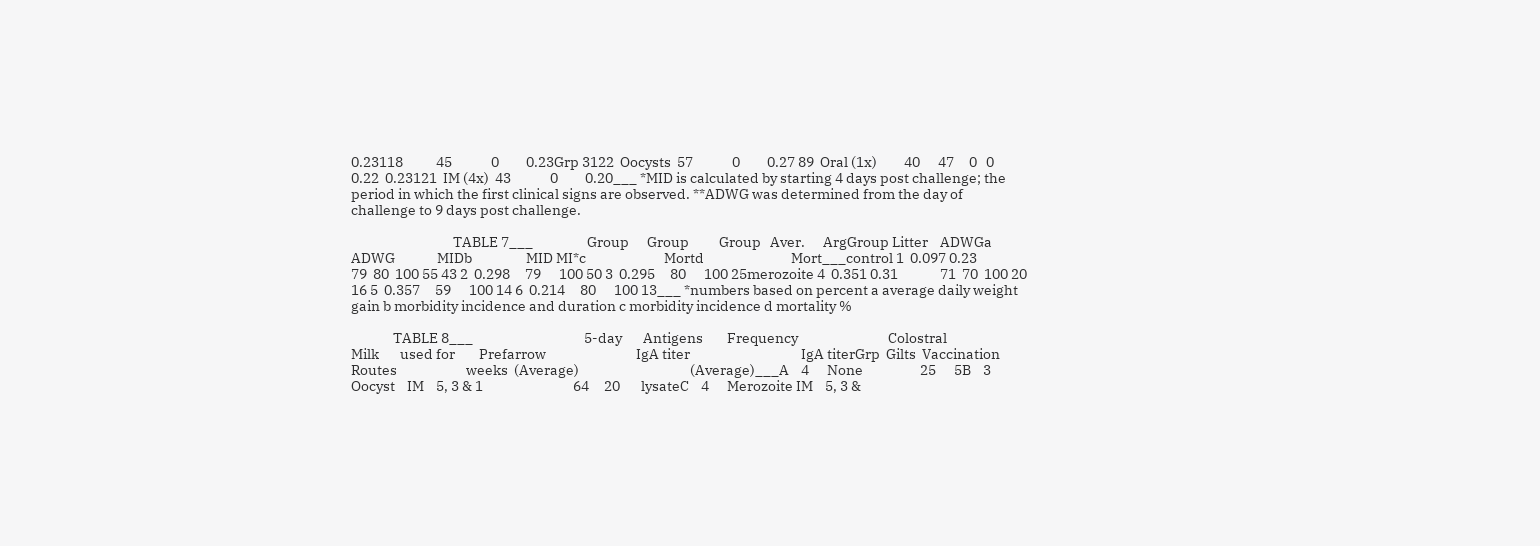0.23118           45             0         0.23Grp 3122  Oocysts  57             0         0.27 89  Oral (1x)         40      47     0   0     0.22  0.23121  IM (4x)  43             0         0.20___ *MID is calculated by starting 4 days post challenge; the period in which the first clinical signs are observed. **ADWG was determined from the day of challenge to 9 days post challenge.

                                  TABLE 7___                  Group      Group          Group   Aver.      ArgGroup Litter    ADWGa          ADWG              MIDb                  MID MI*c                          Mortd                             Mort___control 1  0.097 0.23              79  80  100 55 43 2  0.298     79      100 50 3  0.295     80      100 25merozoite 4  0.351 0.31              71  70  100 20 16 5  0.357     59      100 14 6  0.214     80      100 13___ *numbers based on percent a average daily weight gain b morbidity incidence and duration c morbidity incidence d mortality %

              TABLE 8___                                     5-day       Antigens        Frequency                              Colostral                                     Milk       used for        Prefarrow                              IgA titer                                     IgA titerGrp  Gilts  Vaccination                 Routes                       weeks  (Average)                                     (Average)___A    4      None                   25      5B    3      Oocyst    IM    5, 3 & 1                              64     20       lysateC    4      Merozoite IM    5, 3 &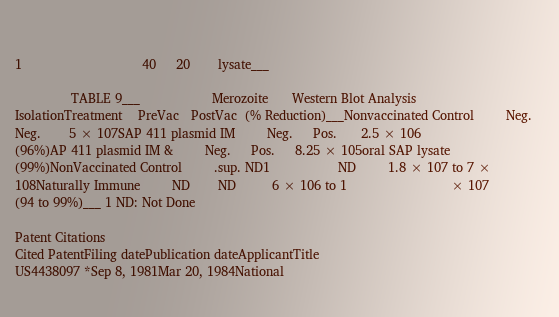1                              40     20       lysate___

              TABLE 9___                  Merozoite      Western Blot Analysis                  IsolationTreatment    PreVac   PostVac  (% Reduction)___Nonvaccinated Control        Neg.     Neg.       5 × 107SAP 411 plasmid IM        Neg.     Pos.      2.5 × 106                          (96%)AP 411 plasmid IM &        Neg.     Pos.     8.25 × 105oral SAP lysate                (99%)NonVaccinated Control        .sup. ND1                 ND        1.8 × 107 to 7 ×                          108Naturally Immune        ND       ND         6 × 106 to 1                          × 107                              (94 to 99%)___ 1 ND: Not Done

Patent Citations
Cited PatentFiling datePublication dateApplicantTitle
US4438097 *Sep 8, 1981Mar 20, 1984National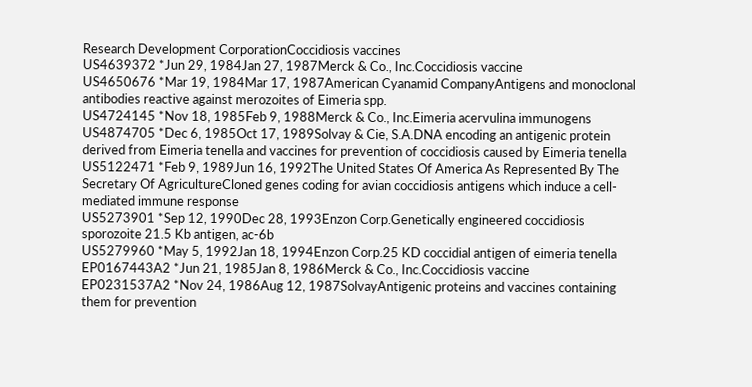Research Development CorporationCoccidiosis vaccines
US4639372 *Jun 29, 1984Jan 27, 1987Merck & Co., Inc.Coccidiosis vaccine
US4650676 *Mar 19, 1984Mar 17, 1987American Cyanamid CompanyAntigens and monoclonal antibodies reactive against merozoites of Eimeria spp.
US4724145 *Nov 18, 1985Feb 9, 1988Merck & Co., Inc.Eimeria acervulina immunogens
US4874705 *Dec 6, 1985Oct 17, 1989Solvay & Cie, S.A.DNA encoding an antigenic protein derived from Eimeria tenella and vaccines for prevention of coccidiosis caused by Eimeria tenella
US5122471 *Feb 9, 1989Jun 16, 1992The United States Of America As Represented By The Secretary Of AgricultureCloned genes coding for avian coccidiosis antigens which induce a cell-mediated immune response
US5273901 *Sep 12, 1990Dec 28, 1993Enzon Corp.Genetically engineered coccidiosis sporozoite 21.5 Kb antigen, ac-6b
US5279960 *May 5, 1992Jan 18, 1994Enzon Corp.25 KD coccidial antigen of eimeria tenella
EP0167443A2 *Jun 21, 1985Jan 8, 1986Merck & Co., Inc.Coccidiosis vaccine
EP0231537A2 *Nov 24, 1986Aug 12, 1987SolvayAntigenic proteins and vaccines containing them for prevention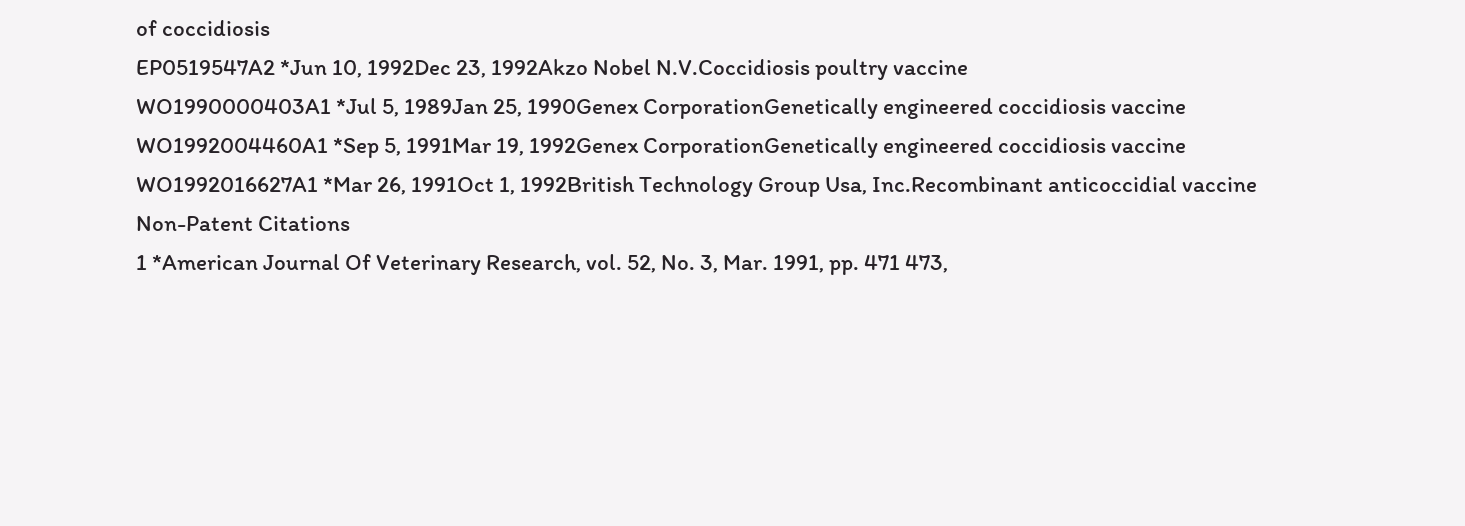of coccidiosis
EP0519547A2 *Jun 10, 1992Dec 23, 1992Akzo Nobel N.V.Coccidiosis poultry vaccine
WO1990000403A1 *Jul 5, 1989Jan 25, 1990Genex CorporationGenetically engineered coccidiosis vaccine
WO1992004460A1 *Sep 5, 1991Mar 19, 1992Genex CorporationGenetically engineered coccidiosis vaccine
WO1992016627A1 *Mar 26, 1991Oct 1, 1992British Technology Group Usa, Inc.Recombinant anticoccidial vaccine
Non-Patent Citations
1 *American Journal Of Veterinary Research, vol. 52, No. 3, Mar. 1991, pp. 471 473,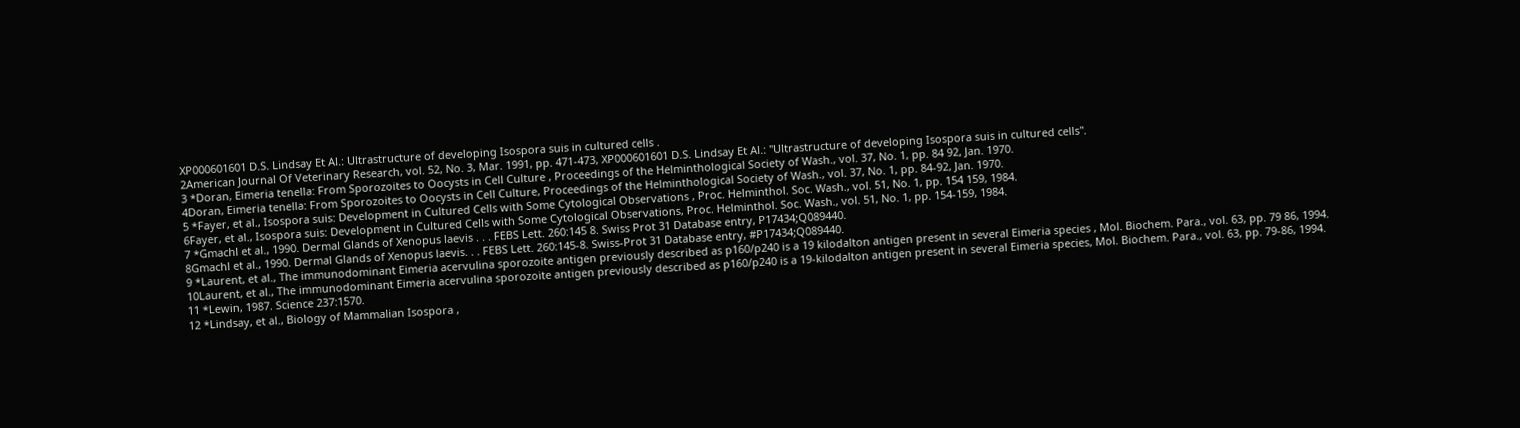XP000601601 D.S. Lindsay Et Al.: Ultrastructure of developing Isospora suis in cultured cells .
2American Journal Of Veterinary Research, vol. 52, No. 3, Mar. 1991, pp. 471-473, XP000601601 D.S. Lindsay Et Al.: "Ultrastructure of developing Isospora suis in cultured cells".
3 *Doran, Eimeria tenella: From Sporozoites to Oocysts in Cell Culture , Proceedings of the Helminthological Society of Wash., vol. 37, No. 1, pp. 84 92, Jan. 1970.
4Doran, Eimeria tenella: From Sporozoites to Oocysts in Cell Culture, Proceedings of the Helminthological Society of Wash., vol. 37, No. 1, pp. 84-92, Jan. 1970.
5 *Fayer, et al., Isospora suis: Development in Cultured Cells with Some Cytological Observations , Proc. Helminthol. Soc. Wash., vol. 51, No. 1, pp. 154 159, 1984.
6Fayer, et al., Isospora suis: Development in Cultured Cells with Some Cytological Observations, Proc. Helminthol. Soc. Wash., vol. 51, No. 1, pp. 154-159, 1984.
7 *Gmachl et al., 1990. Dermal Glands of Xenopus laevis . . . FEBS Lett. 260:145 8. Swiss Prot 31 Database entry, P17434;Q089440.
8Gmachl et al., 1990. Dermal Glands of Xenopus laevis. . . FEBS Lett. 260:145-8. Swiss-Prot 31 Database entry, #P17434;Q089440.
9 *Laurent, et al., The immunodominant Eimeria acervulina sporozoite antigen previously described as p160/p240 is a 19 kilodalton antigen present in several Eimeria species , Mol. Biochem. Para., vol. 63, pp. 79 86, 1994.
10Laurent, et al., The immunodominant Eimeria acervulina sporozoite antigen previously described as p160/p240 is a 19-kilodalton antigen present in several Eimeria species, Mol. Biochem. Para., vol. 63, pp. 79-86, 1994.
11 *Lewin, 1987. Science 237:1570.
12 *Lindsay, et al., Biology of Mammalian Isospora ,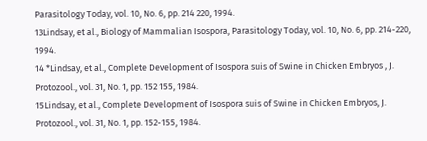Parasitology Today, vol. 10, No. 6, pp. 214 220, 1994.
13Lindsay, et al., Biology of Mammalian Isospora, Parasitology Today, vol. 10, No. 6, pp. 214-220, 1994.
14 *Lindsay, et al., Complete Development of Isospora suis of Swine in Chicken Embryos , J. Protozool., vol. 31, No. 1, pp. 152 155, 1984.
15Lindsay, et al., Complete Development of Isospora suis of Swine in Chicken Embryos, J. Protozool., vol. 31, No. 1, pp. 152-155, 1984.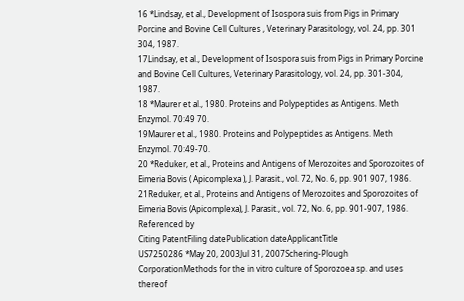16 *Lindsay, et al., Development of Isospora suis from Pigs in Primary Porcine and Bovine Cell Cultures , Veterinary Parasitology, vol. 24, pp. 301 304, 1987.
17Lindsay, et al., Development of Isospora suis from Pigs in Primary Porcine and Bovine Cell Cultures, Veterinary Parasitology, vol. 24, pp. 301-304, 1987.
18 *Maurer et al., 1980. Proteins and Polypeptides as Antigens. Meth Enzymol. 70:49 70.
19Maurer et al., 1980. Proteins and Polypeptides as Antigens. Meth Enzymol. 70:49-70.
20 *Reduker, et al., Proteins and Antigens of Merozoites and Sporozoites of Eimeria Bovis ( Apicomplexa ), J. Parasit., vol. 72, No. 6, pp. 901 907, 1986.
21Reduker, et al., Proteins and Antigens of Merozoites and Sporozoites of Eimeria Bovis (Apicomplexa), J. Parasit., vol. 72, No. 6, pp. 901-907, 1986.
Referenced by
Citing PatentFiling datePublication dateApplicantTitle
US7250286 *May 20, 2003Jul 31, 2007Schering-Plough CorporationMethods for the in vitro culture of Sporozoea sp. and uses thereof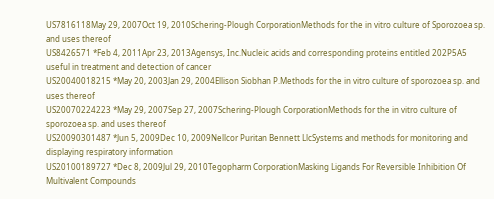US7816118May 29, 2007Oct 19, 2010Schering-Plough CorporationMethods for the in vitro culture of Sporozoea sp. and uses thereof
US8426571 *Feb 4, 2011Apr 23, 2013Agensys, Inc.Nucleic acids and corresponding proteins entitled 202P5A5 useful in treatment and detection of cancer
US20040018215 *May 20, 2003Jan 29, 2004Ellison Siobhan P.Methods for the in vitro culture of sporozoea sp. and uses thereof
US20070224223 *May 29, 2007Sep 27, 2007Schering-Plough CorporationMethods for the in vitro culture of sporozoea sp. and uses thereof
US20090301487 *Jun 5, 2009Dec 10, 2009Nellcor Puritan Bennett LlcSystems and methods for monitoring and displaying respiratory information
US20100189727 *Dec 8, 2009Jul 29, 2010Tegopharm CorporationMasking Ligands For Reversible Inhibition Of Multivalent Compounds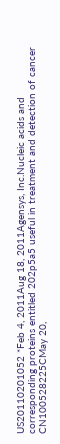US20110201052 *Feb 4, 2011Aug 18, 2011Agensys, Inc.Nucleic acids and corresponding proteins entitled 202p5a5 useful in treatment and detection of cancer
CN100528225CMay 20,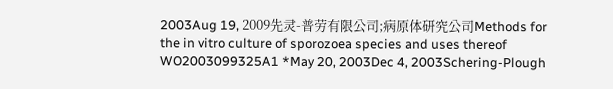2003Aug 19, 2009先灵-普劳有限公司;病原体研究公司Methods for the in vitro culture of sporozoea species and uses thereof
WO2003099325A1 *May 20, 2003Dec 4, 2003Schering-Plough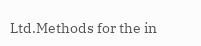Ltd.Methods for the in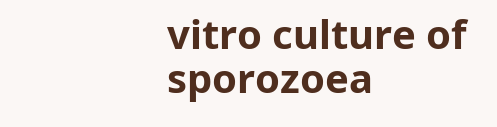vitro culture of sporozoea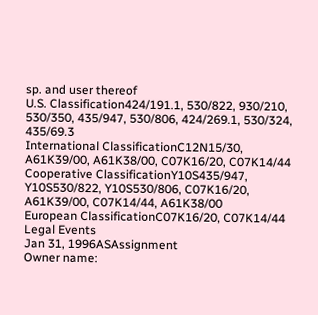sp. and user thereof
U.S. Classification424/191.1, 530/822, 930/210, 530/350, 435/947, 530/806, 424/269.1, 530/324, 435/69.3
International ClassificationC12N15/30, A61K39/00, A61K38/00, C07K16/20, C07K14/44
Cooperative ClassificationY10S435/947, Y10S530/822, Y10S530/806, C07K16/20, A61K39/00, C07K14/44, A61K38/00
European ClassificationC07K16/20, C07K14/44
Legal Events
Jan 31, 1996ASAssignment
Owner name: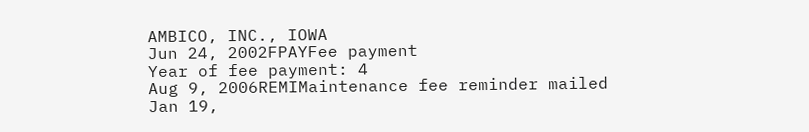AMBICO, INC., IOWA
Jun 24, 2002FPAYFee payment
Year of fee payment: 4
Aug 9, 2006REMIMaintenance fee reminder mailed
Jan 19,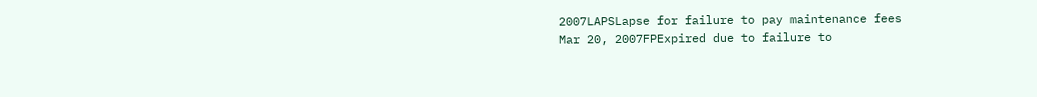2007LAPSLapse for failure to pay maintenance fees
Mar 20, 2007FPExpired due to failure to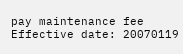pay maintenance fee
Effective date: 20070119